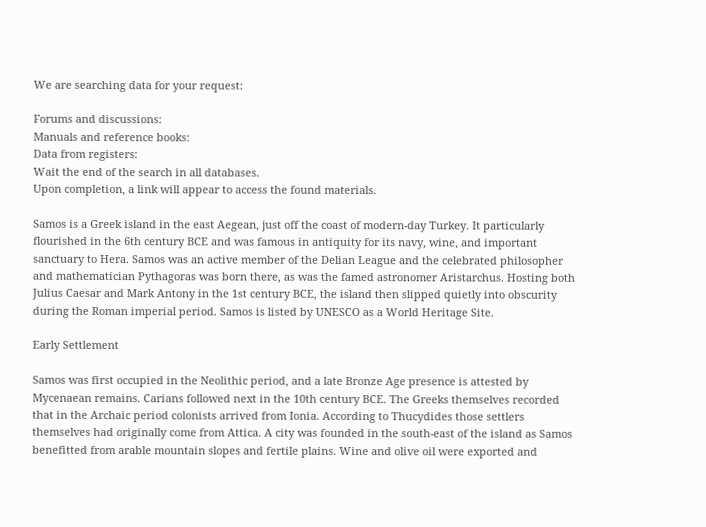We are searching data for your request:

Forums and discussions:
Manuals and reference books:
Data from registers:
Wait the end of the search in all databases.
Upon completion, a link will appear to access the found materials.

Samos is a Greek island in the east Aegean, just off the coast of modern-day Turkey. It particularly flourished in the 6th century BCE and was famous in antiquity for its navy, wine, and important sanctuary to Hera. Samos was an active member of the Delian League and the celebrated philosopher and mathematician Pythagoras was born there, as was the famed astronomer Aristarchus. Hosting both Julius Caesar and Mark Antony in the 1st century BCE, the island then slipped quietly into obscurity during the Roman imperial period. Samos is listed by UNESCO as a World Heritage Site.

Early Settlement

Samos was first occupied in the Neolithic period, and a late Bronze Age presence is attested by Mycenaean remains. Carians followed next in the 10th century BCE. The Greeks themselves recorded that in the Archaic period colonists arrived from Ionia. According to Thucydides those settlers themselves had originally come from Attica. A city was founded in the south-east of the island as Samos benefitted from arable mountain slopes and fertile plains. Wine and olive oil were exported and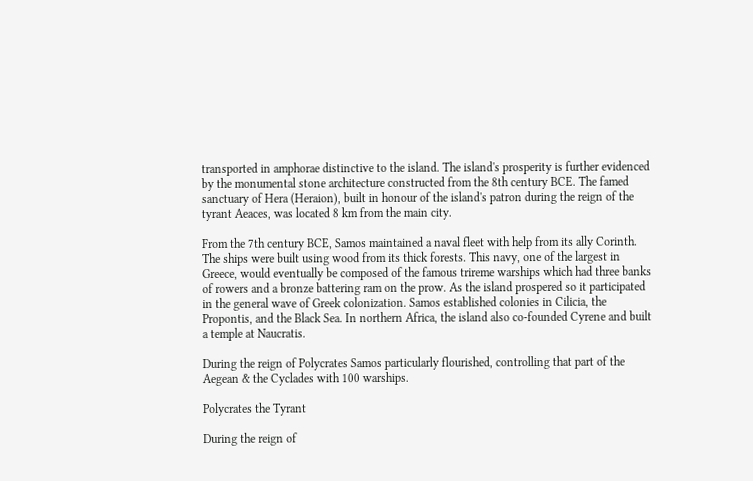transported in amphorae distinctive to the island. The island's prosperity is further evidenced by the monumental stone architecture constructed from the 8th century BCE. The famed sanctuary of Hera (Heraion), built in honour of the island's patron during the reign of the tyrant Aeaces, was located 8 km from the main city.

From the 7th century BCE, Samos maintained a naval fleet with help from its ally Corinth. The ships were built using wood from its thick forests. This navy, one of the largest in Greece, would eventually be composed of the famous trireme warships which had three banks of rowers and a bronze battering ram on the prow. As the island prospered so it participated in the general wave of Greek colonization. Samos established colonies in Cilicia, the Propontis, and the Black Sea. In northern Africa, the island also co-founded Cyrene and built a temple at Naucratis.

During the reign of Polycrates Samos particularly flourished, controlling that part of the Aegean & the Cyclades with 100 warships.

Polycrates the Tyrant

During the reign of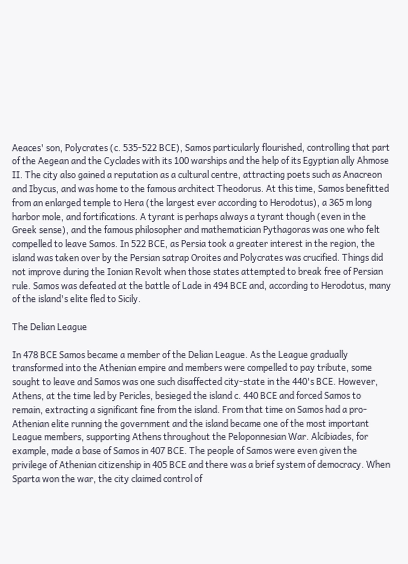Aeaces' son, Polycrates (c. 535-522 BCE), Samos particularly flourished, controlling that part of the Aegean and the Cyclades with its 100 warships and the help of its Egyptian ally Ahmose II. The city also gained a reputation as a cultural centre, attracting poets such as Anacreon and Ibycus, and was home to the famous architect Theodorus. At this time, Samos benefitted from an enlarged temple to Hera (the largest ever according to Herodotus), a 365 m long harbor mole, and fortifications. A tyrant is perhaps always a tyrant though (even in the Greek sense), and the famous philosopher and mathematician Pythagoras was one who felt compelled to leave Samos. In 522 BCE, as Persia took a greater interest in the region, the island was taken over by the Persian satrap Oroites and Polycrates was crucified. Things did not improve during the Ionian Revolt when those states attempted to break free of Persian rule. Samos was defeated at the battle of Lade in 494 BCE and, according to Herodotus, many of the island's elite fled to Sicily.

The Delian League

In 478 BCE Samos became a member of the Delian League. As the League gradually transformed into the Athenian empire and members were compelled to pay tribute, some sought to leave and Samos was one such disaffected city-state in the 440's BCE. However, Athens, at the time led by Pericles, besieged the island c. 440 BCE and forced Samos to remain, extracting a significant fine from the island. From that time on Samos had a pro-Athenian elite running the government and the island became one of the most important League members, supporting Athens throughout the Peloponnesian War. Alcibiades, for example, made a base of Samos in 407 BCE. The people of Samos were even given the privilege of Athenian citizenship in 405 BCE and there was a brief system of democracy. When Sparta won the war, the city claimed control of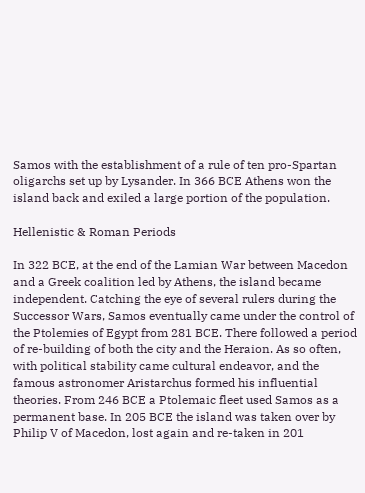Samos with the establishment of a rule of ten pro-Spartan oligarchs set up by Lysander. In 366 BCE Athens won the island back and exiled a large portion of the population.

Hellenistic & Roman Periods

In 322 BCE, at the end of the Lamian War between Macedon and a Greek coalition led by Athens, the island became independent. Catching the eye of several rulers during the Successor Wars, Samos eventually came under the control of the Ptolemies of Egypt from 281 BCE. There followed a period of re-building of both the city and the Heraion. As so often, with political stability came cultural endeavor, and the famous astronomer Aristarchus formed his influential theories. From 246 BCE a Ptolemaic fleet used Samos as a permanent base. In 205 BCE the island was taken over by Philip V of Macedon, lost again and re-taken in 201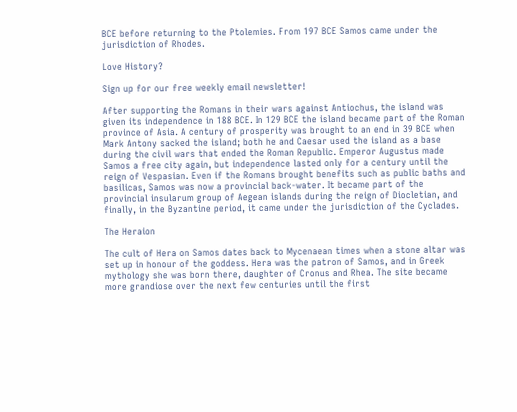BCE before returning to the Ptolemies. From 197 BCE Samos came under the jurisdiction of Rhodes.

Love History?

Sign up for our free weekly email newsletter!

After supporting the Romans in their wars against Antiochus, the island was given its independence in 188 BCE. In 129 BCE the island became part of the Roman province of Asia. A century of prosperity was brought to an end in 39 BCE when Mark Antony sacked the island; both he and Caesar used the island as a base during the civil wars that ended the Roman Republic. Emperor Augustus made Samos a free city again, but independence lasted only for a century until the reign of Vespasian. Even if the Romans brought benefits such as public baths and basilicas, Samos was now a provincial back-water. It became part of the provincial insularum group of Aegean islands during the reign of Diocletian, and finally, in the Byzantine period, it came under the jurisdiction of the Cyclades.

The Heraion

The cult of Hera on Samos dates back to Mycenaean times when a stone altar was set up in honour of the goddess. Hera was the patron of Samos, and in Greek mythology she was born there, daughter of Cronus and Rhea. The site became more grandiose over the next few centuries until the first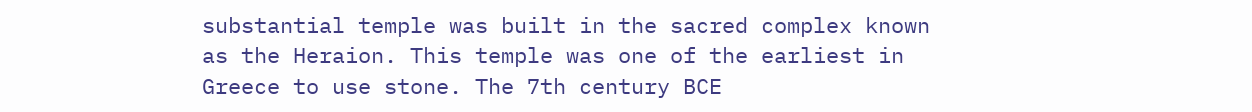substantial temple was built in the sacred complex known as the Heraion. This temple was one of the earliest in Greece to use stone. The 7th century BCE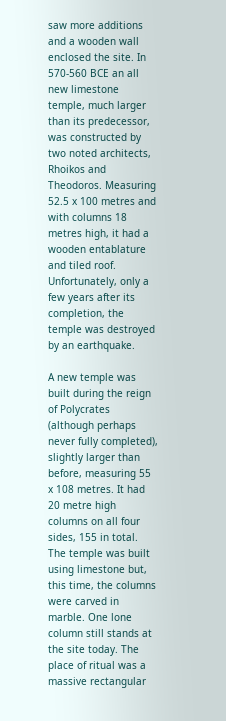saw more additions and a wooden wall enclosed the site. In 570-560 BCE an all new limestone temple, much larger than its predecessor, was constructed by two noted architects, Rhoikos and Theodoros. Measuring 52.5 x 100 metres and with columns 18 metres high, it had a wooden entablature and tiled roof. Unfortunately, only a few years after its completion, the temple was destroyed by an earthquake.

A new temple was built during the reign of Polycrates (although perhaps never fully completed), slightly larger than before, measuring 55 x 108 metres. It had 20 metre high columns on all four sides, 155 in total. The temple was built using limestone but, this time, the columns were carved in marble. One lone column still stands at the site today. The place of ritual was a massive rectangular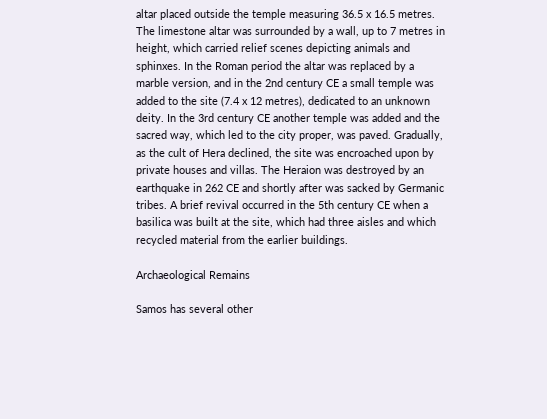altar placed outside the temple measuring 36.5 x 16.5 metres. The limestone altar was surrounded by a wall, up to 7 metres in height, which carried relief scenes depicting animals and sphinxes. In the Roman period the altar was replaced by a marble version, and in the 2nd century CE a small temple was added to the site (7.4 x 12 metres), dedicated to an unknown deity. In the 3rd century CE another temple was added and the sacred way, which led to the city proper, was paved. Gradually, as the cult of Hera declined, the site was encroached upon by private houses and villas. The Heraion was destroyed by an earthquake in 262 CE and shortly after was sacked by Germanic tribes. A brief revival occurred in the 5th century CE when a basilica was built at the site, which had three aisles and which recycled material from the earlier buildings.

Archaeological Remains

Samos has several other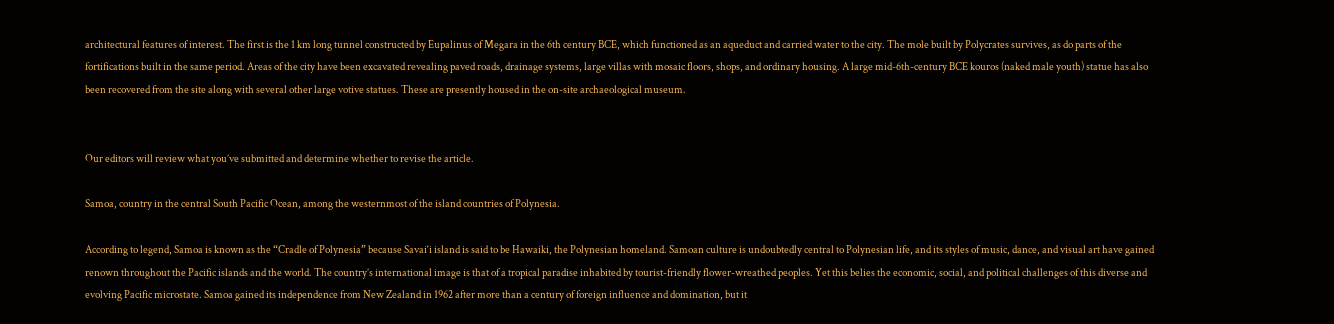architectural features of interest. The first is the 1 km long tunnel constructed by Eupalinus of Megara in the 6th century BCE, which functioned as an aqueduct and carried water to the city. The mole built by Polycrates survives, as do parts of the fortifications built in the same period. Areas of the city have been excavated revealing paved roads, drainage systems, large villas with mosaic floors, shops, and ordinary housing. A large mid-6th-century BCE kouros (naked male youth) statue has also been recovered from the site along with several other large votive statues. These are presently housed in the on-site archaeological museum.


Our editors will review what you’ve submitted and determine whether to revise the article.

Samoa, country in the central South Pacific Ocean, among the westernmost of the island countries of Polynesia.

According to legend, Samoa is known as the “Cradle of Polynesia” because Savai‘i island is said to be Hawaiki, the Polynesian homeland. Samoan culture is undoubtedly central to Polynesian life, and its styles of music, dance, and visual art have gained renown throughout the Pacific islands and the world. The country’s international image is that of a tropical paradise inhabited by tourist-friendly flower-wreathed peoples. Yet this belies the economic, social, and political challenges of this diverse and evolving Pacific microstate. Samoa gained its independence from New Zealand in 1962 after more than a century of foreign influence and domination, but it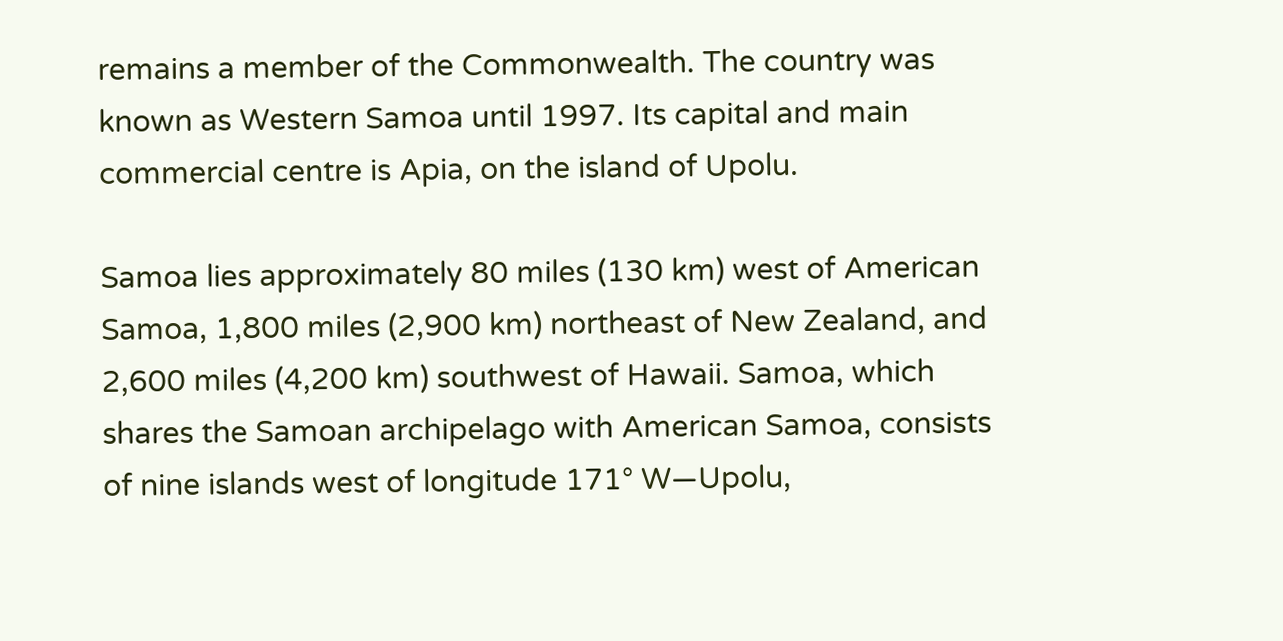remains a member of the Commonwealth. The country was known as Western Samoa until 1997. Its capital and main commercial centre is Apia, on the island of Upolu.

Samoa lies approximately 80 miles (130 km) west of American Samoa, 1,800 miles (2,900 km) northeast of New Zealand, and 2,600 miles (4,200 km) southwest of Hawaii. Samoa, which shares the Samoan archipelago with American Samoa, consists of nine islands west of longitude 171° W—Upolu,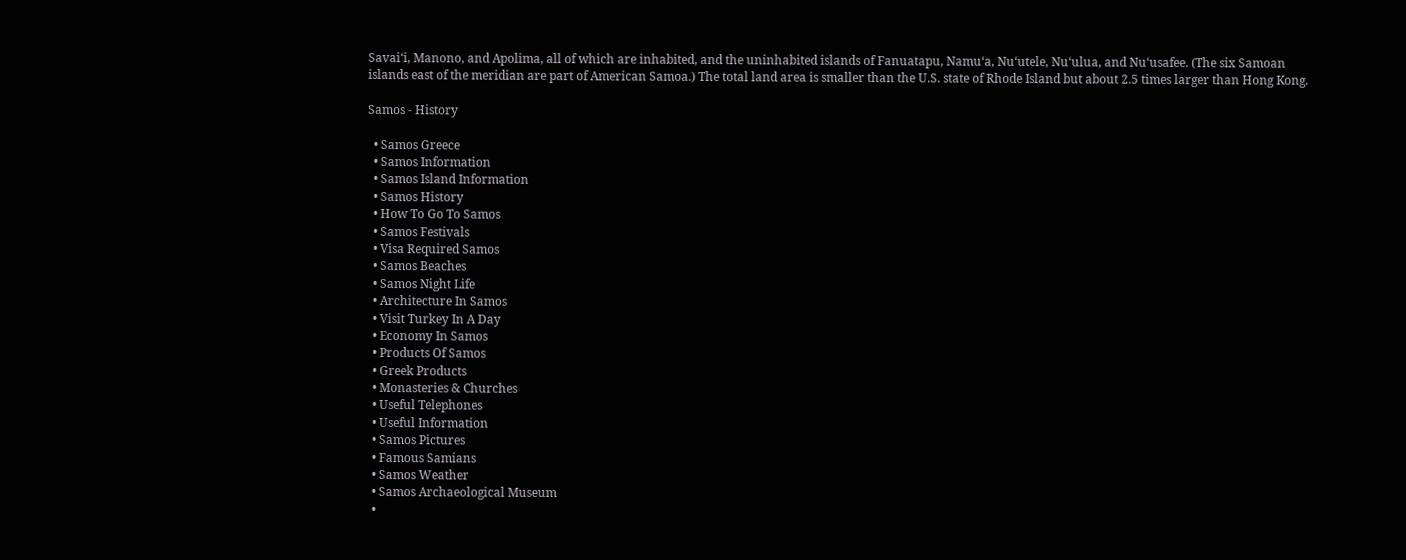Savai‘i, Manono, and Apolima, all of which are inhabited, and the uninhabited islands of Fanuatapu, Namu‘a, Nu‘utele, Nu‘ulua, and Nu‘usafee. (The six Samoan islands east of the meridian are part of American Samoa.) The total land area is smaller than the U.S. state of Rhode Island but about 2.5 times larger than Hong Kong.

Samos - History

  • Samos Greece
  • Samos Information
  • Samos Island Information
  • Samos History
  • How To Go To Samos
  • Samos Festivals
  • Visa Required Samos
  • Samos Beaches
  • Samos Night Life
  • Architecture In Samos
  • Visit Turkey In A Day
  • Economy In Samos
  • Products Of Samos
  • Greek Products
  • Monasteries & Churches
  • Useful Telephones
  • Useful Information
  • Samos Pictures
  • Famous Samians
  • Samos Weather
  • Samos Archaeological Museum
  •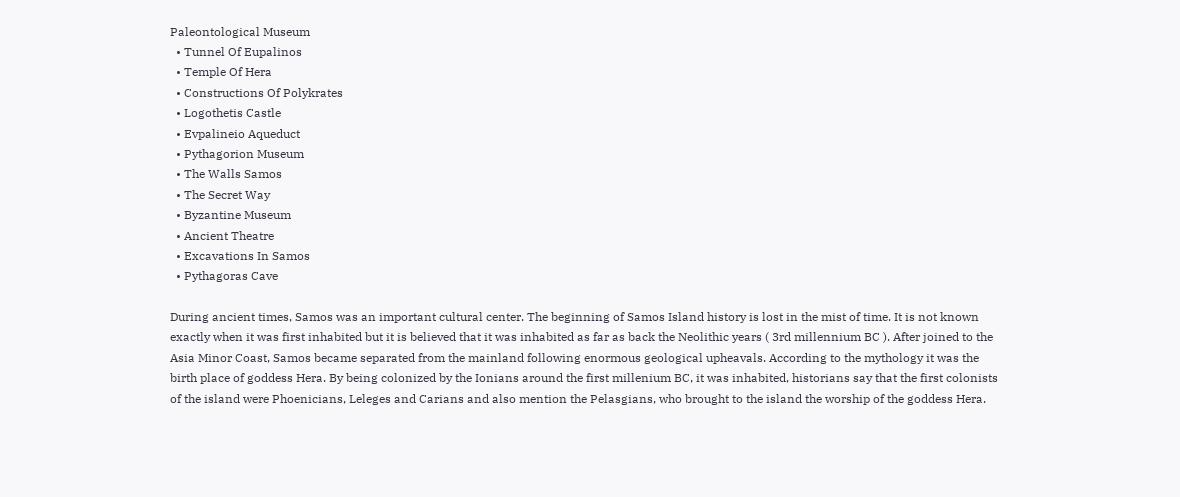Paleontological Museum
  • Tunnel Of Eupalinos
  • Temple Of Hera
  • Constructions Of Polykrates
  • Logothetis Castle
  • Evpalineio Aqueduct
  • Pythagorion Museum
  • The Walls Samos
  • The Secret Way
  • Byzantine Museum
  • Ancient Theatre
  • Excavations In Samos
  • Pythagoras Cave

During ancient times, Samos was an important cultural center. The beginning of Samos Island history is lost in the mist of time. It is not known exactly when it was first inhabited but it is believed that it was inhabited as far as back the Neolithic years ( 3rd millennium BC ). After joined to the Asia Minor Coast, Samos became separated from the mainland following enormous geological upheavals. According to the mythology it was the birth place of goddess Hera. By being colonized by the Ionians around the first millenium BC, it was inhabited, historians say that the first colonists of the island were Phoenicians, Leleges and Carians and also mention the Pelasgians, who brought to the island the worship of the goddess Hera.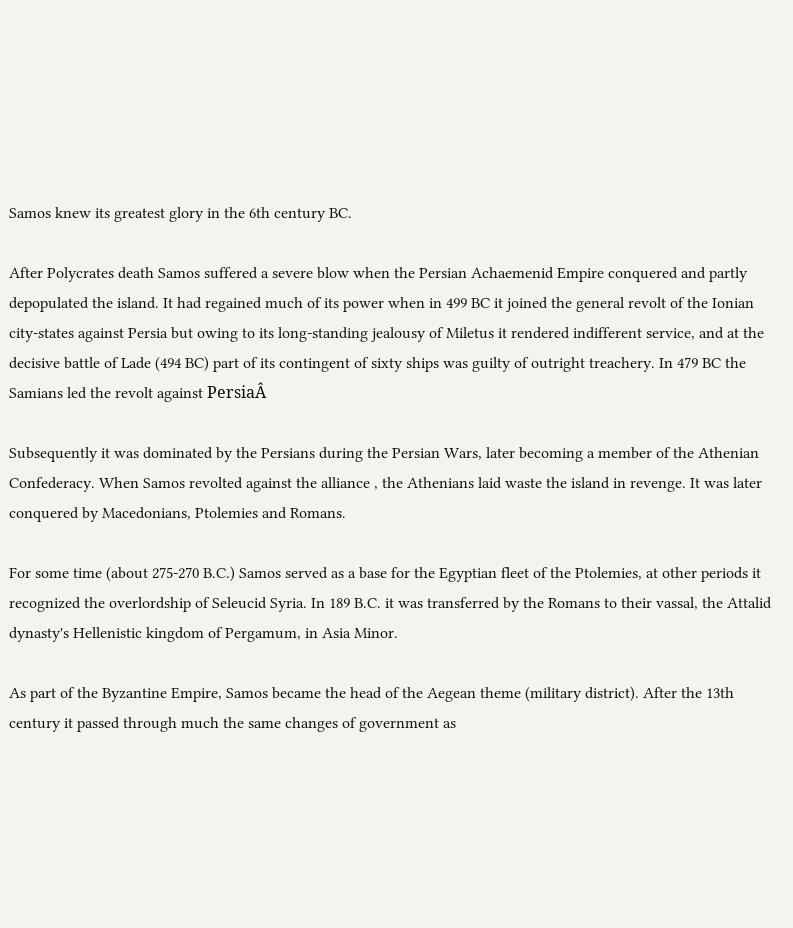Samos knew its greatest glory in the 6th century BC.

After Polycrates death Samos suffered a severe blow when the Persian Achaemenid Empire conquered and partly depopulated the island. It had regained much of its power when in 499 BC it joined the general revolt of the Ionian city-states against Persia but owing to its long-standing jealousy of Miletus it rendered indifferent service, and at the decisive battle of Lade (494 BC) part of its contingent of sixty ships was guilty of outright treachery. In 479 BC the Samians led the revolt against PersiaÂ

Subsequently it was dominated by the Persians during the Persian Wars, later becoming a member of the Athenian Confederacy. When Samos revolted against the alliance , the Athenians laid waste the island in revenge. It was later conquered by Macedonians, Ptolemies and Romans.

For some time (about 275-270 B.C.) Samos served as a base for the Egyptian fleet of the Ptolemies, at other periods it recognized the overlordship of Seleucid Syria. In 189 B.C. it was transferred by the Romans to their vassal, the Attalid dynasty's Hellenistic kingdom of Pergamum, in Asia Minor.

As part of the Byzantine Empire, Samos became the head of the Aegean theme (military district). After the 13th century it passed through much the same changes of government as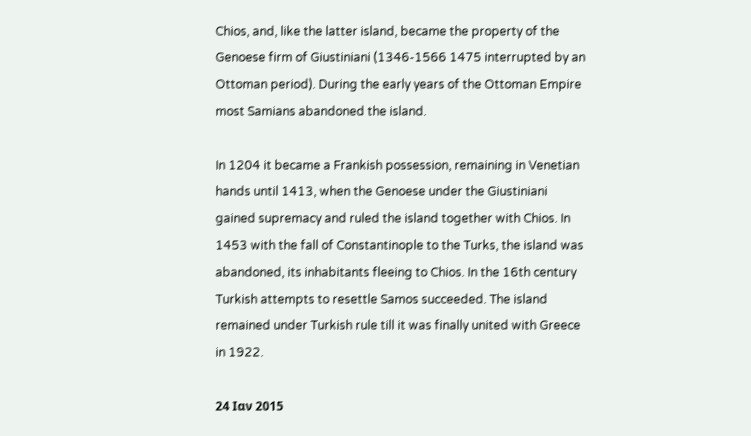Chios, and, like the latter island, became the property of the Genoese firm of Giustiniani (1346-1566 1475 interrupted by an Ottoman period). During the early years of the Ottoman Empire most Samians abandoned the island.

In 1204 it became a Frankish possession, remaining in Venetian hands until 1413, when the Genoese under the Giustiniani gained supremacy and ruled the island together with Chios. In 1453 with the fall of Constantinople to the Turks, the island was abandoned, its inhabitants fleeing to Chios. In the 16th century Turkish attempts to resettle Samos succeeded. The island remained under Turkish rule till it was finally united with Greece in 1922.

24 Ιαν 2015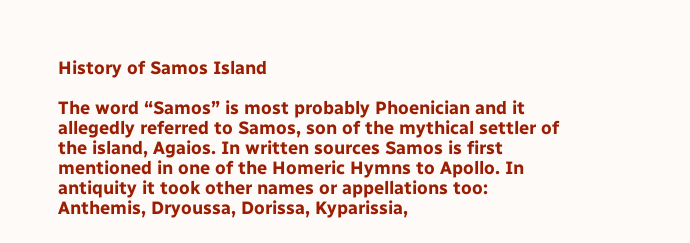History of Samos Island

The word “Samos” is most probably Phoenician and it allegedly referred to Samos, son of the mythical settler of the island, Agaios. In written sources Samos is first mentioned in one of the Homeric Hymns to Apollo. In antiquity it took other names or appellations too: Anthemis, Dryoussa, Dorissa, Kyparissia,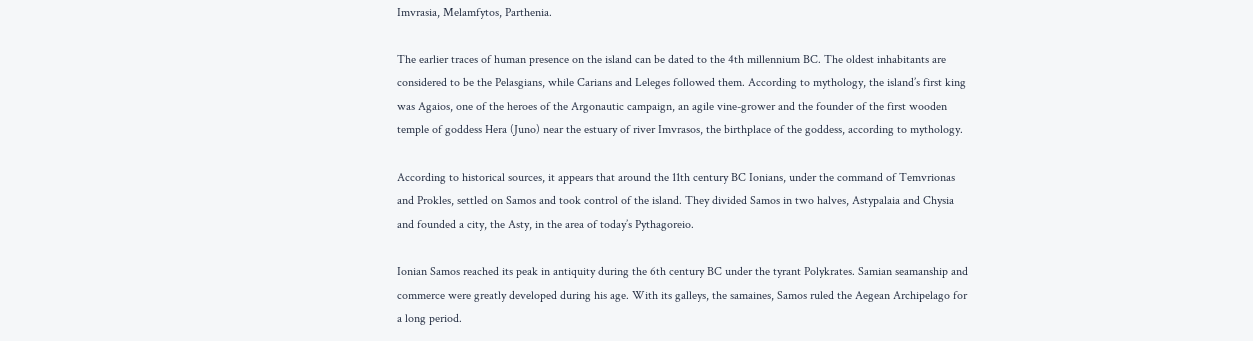Imvrasia, Melamfytos, Parthenia.

The earlier traces of human presence on the island can be dated to the 4th millennium BC. The oldest inhabitants are considered to be the Pelasgians, while Carians and Leleges followed them. According to mythology, the island’s first king was Agaios, one of the heroes of the Argonautic campaign, an agile vine-grower and the founder of the first wooden temple of goddess Hera (Juno) near the estuary of river Imvrasos, the birthplace of the goddess, according to mythology.

According to historical sources, it appears that around the 11th century BC Ionians, under the command of Temvrionas and Prokles, settled on Samos and took control of the island. They divided Samos in two halves, Astypalaia and Chysia and founded a city, the Asty, in the area of today’s Pythagoreio.

Ionian Samos reached its peak in antiquity during the 6th century BC under the tyrant Polykrates. Samian seamanship and commerce were greatly developed during his age. With its galleys, the samaines, Samos ruled the Aegean Archipelago for a long period.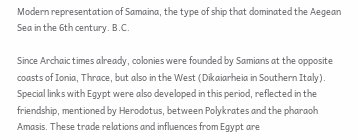Modern representation of Samaina, the type of ship that dominated the Aegean Sea in the 6th century. B.C.

Since Archaic times already, colonies were founded by Samians at the opposite coasts of Ionia, Thrace, but also in the West (Dikaiarheia in Southern Italy). Special links with Egypt were also developed in this period, reflected in the friendship, mentioned by Herodotus, between Polykrates and the pharaoh Amasis. These trade relations and influences from Egypt are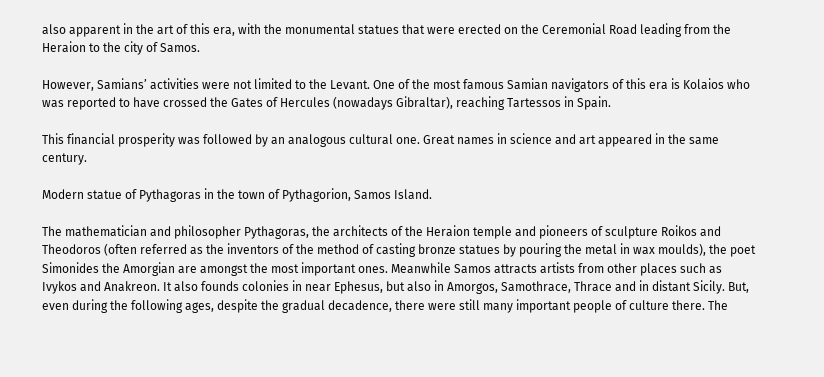also apparent in the art of this era, with the monumental statues that were erected on the Ceremonial Road leading from the Heraion to the city of Samos.

However, Samians’ activities were not limited to the Levant. One of the most famous Samian navigators of this era is Kolaios who was reported to have crossed the Gates of Hercules (nowadays Gibraltar), reaching Tartessos in Spain.

This financial prosperity was followed by an analogous cultural one. Great names in science and art appeared in the same century.

Modern statue of Pythagoras in the town of Pythagorion, Samos Island.

The mathematician and philosopher Pythagoras, the architects of the Heraion temple and pioneers of sculpture Roikos and Theodoros (often referred as the inventors of the method of casting bronze statues by pouring the metal in wax moulds), the poet Simonides the Amorgian are amongst the most important ones. Meanwhile Samos attracts artists from other places such as Ivykos and Anakreon. It also founds colonies in near Ephesus, but also in Amorgos, Samothrace, Thrace and in distant Sicily. But, even during the following ages, despite the gradual decadence, there were still many important people of culture there. The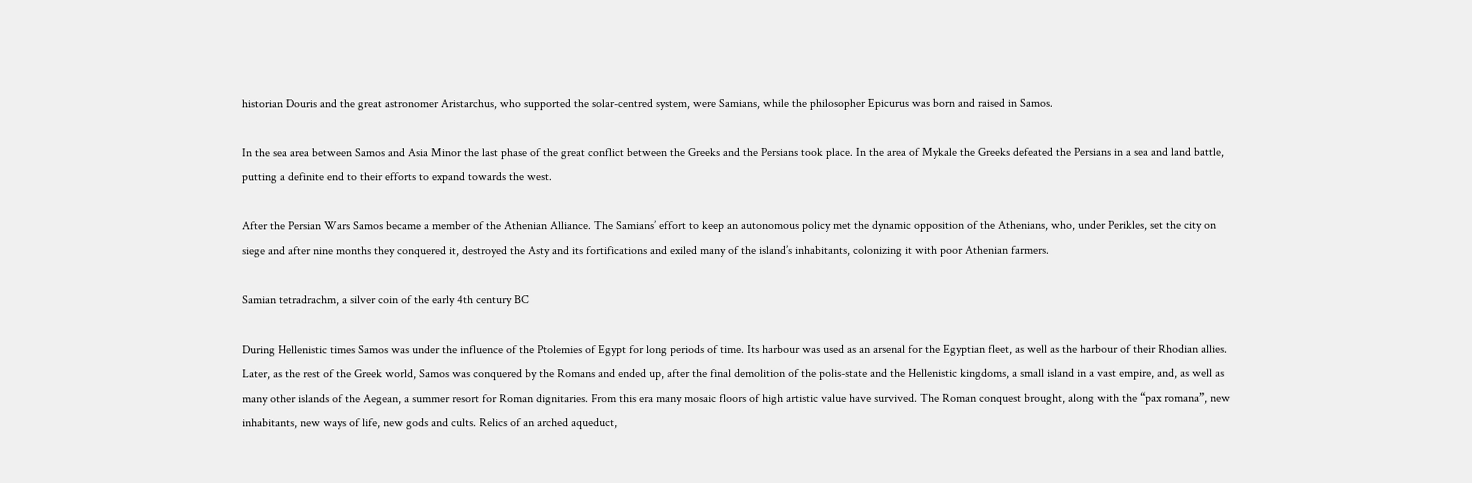historian Douris and the great astronomer Aristarchus, who supported the solar-centred system, were Samians, while the philosopher Epicurus was born and raised in Samos.

In the sea area between Samos and Asia Minor the last phase of the great conflict between the Greeks and the Persians took place. In the area of Mykale the Greeks defeated the Persians in a sea and land battle, putting a definite end to their efforts to expand towards the west.

After the Persian Wars Samos became a member of the Athenian Alliance. The Samians’ effort to keep an autonomous policy met the dynamic opposition of the Athenians, who, under Perikles, set the city on siege and after nine months they conquered it, destroyed the Asty and its fortifications and exiled many of the island’s inhabitants, colonizing it with poor Athenian farmers.

Samian tetradrachm, a silver coin of the early 4th century BC

During Hellenistic times Samos was under the influence of the Ptolemies of Egypt for long periods of time. Its harbour was used as an arsenal for the Egyptian fleet, as well as the harbour of their Rhodian allies. Later, as the rest of the Greek world, Samos was conquered by the Romans and ended up, after the final demolition of the polis-state and the Hellenistic kingdoms, a small island in a vast empire, and, as well as many other islands of the Aegean, a summer resort for Roman dignitaries. From this era many mosaic floors of high artistic value have survived. The Roman conquest brought, along with the “pax romana”, new inhabitants, new ways of life, new gods and cults. Relics of an arched aqueduct,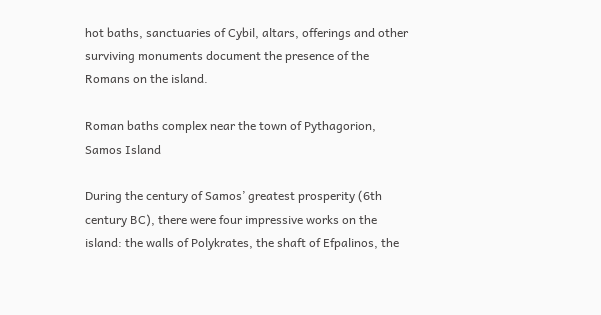hot baths, sanctuaries of Cybil, altars, offerings and other surviving monuments document the presence of the Romans on the island.

Roman baths complex near the town of Pythagorion, Samos Island

During the century of Samos’ greatest prosperity (6th century BC), there were four impressive works on the island: the walls of Polykrates, the shaft of Efpalinos, the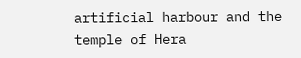artificial harbour and the temple of Hera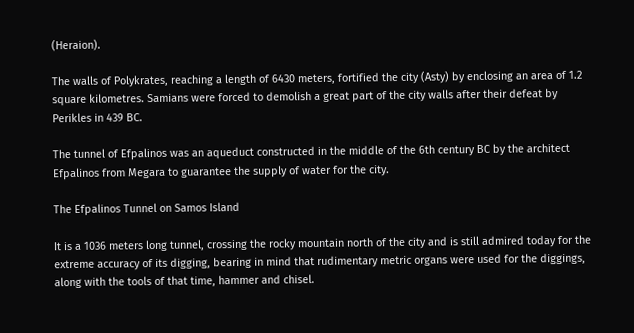(Heraion).

The walls of Polykrates, reaching a length of 6430 meters, fortified the city (Asty) by enclosing an area of 1.2 square kilometres. Samians were forced to demolish a great part of the city walls after their defeat by Perikles in 439 BC.

The tunnel of Efpalinos was an aqueduct constructed in the middle of the 6th century BC by the architect Efpalinos from Megara to guarantee the supply of water for the city.

The Efpalinos Tunnel on Samos Island

It is a 1036 meters long tunnel, crossing the rocky mountain north of the city and is still admired today for the extreme accuracy of its digging, bearing in mind that rudimentary metric organs were used for the diggings, along with the tools of that time, hammer and chisel.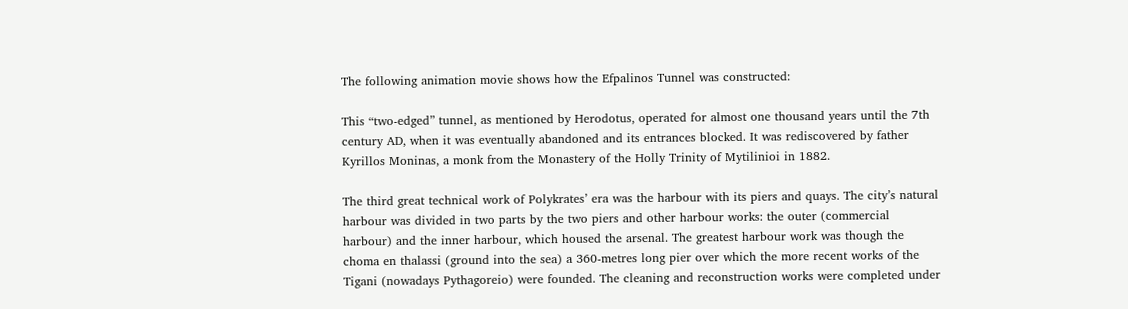The following animation movie shows how the Efpalinos Tunnel was constructed:

This “two-edged” tunnel, as mentioned by Herodotus, operated for almost one thousand years until the 7th century AD, when it was eventually abandoned and its entrances blocked. It was rediscovered by father Kyrillos Moninas, a monk from the Monastery of the Holly Trinity of Mytilinioi in 1882.

The third great technical work of Polykrates’ era was the harbour with its piers and quays. The city’s natural harbour was divided in two parts by the two piers and other harbour works: the outer (commercial harbour) and the inner harbour, which housed the arsenal. The greatest harbour work was though the choma en thalassi (ground into the sea) a 360-metres long pier over which the more recent works of the Tigani (nowadays Pythagoreio) were founded. The cleaning and reconstruction works were completed under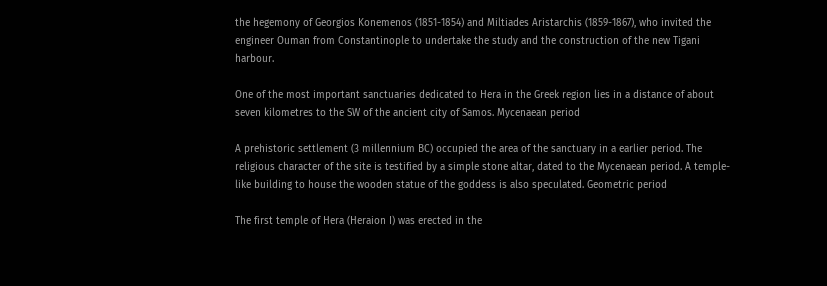the hegemony of Georgios Konemenos (1851-1854) and Miltiades Aristarchis (1859-1867), who invited the engineer Ouman from Constantinople to undertake the study and the construction of the new Tigani harbour.

One of the most important sanctuaries dedicated to Hera in the Greek region lies in a distance of about seven kilometres to the SW of the ancient city of Samos. Mycenaean period

A prehistoric settlement (3 millennium BC) occupied the area of the sanctuary in a earlier period. The religious character of the site is testified by a simple stone altar, dated to the Mycenaean period. A temple-like building to house the wooden statue of the goddess is also speculated. Geometric period

The first temple of Hera (Heraion I) was erected in the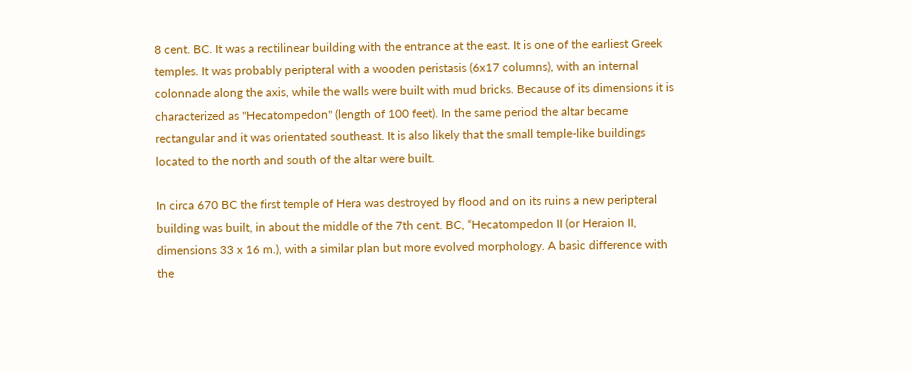8 cent. BC. It was a rectilinear building with the entrance at the east. It is one of the earliest Greek temples. It was probably peripteral with a wooden peristasis (6x17 columns), with an internal colonnade along the axis, while the walls were built with mud bricks. Because of its dimensions it is characterized as "Hecatompedon" (length of 100 feet). In the same period the altar became rectangular and it was orientated southeast. It is also likely that the small temple-like buildings located to the north and south of the altar were built.

In circa 670 BC the first temple of Hera was destroyed by flood and on its ruins a new peripteral building was built, in about the middle of the 7th cent. BC, “Hecatompedon II (or Heraion II, dimensions 33 x 16 m.), with a similar plan but more evolved morphology. A basic difference with the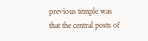previous temple was that the central posts of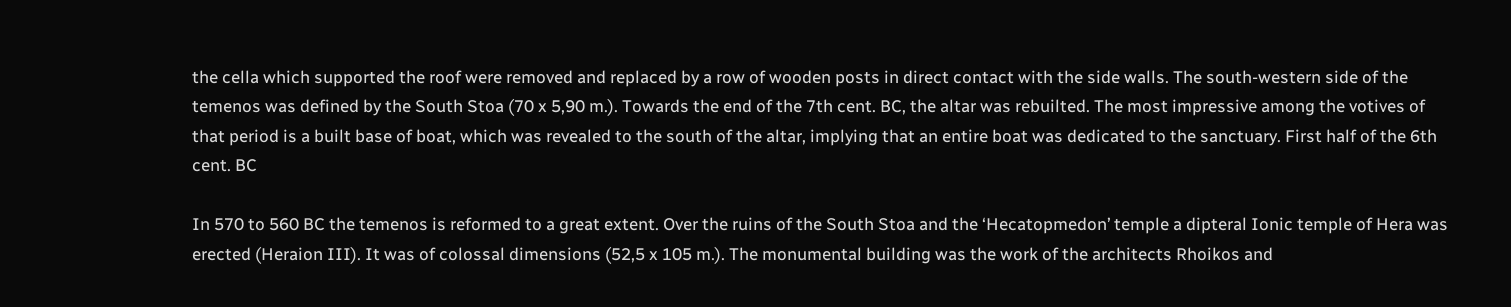the cella which supported the roof were removed and replaced by a row of wooden posts in direct contact with the side walls. The south-western side of the temenos was defined by the South Stoa (70 x 5,90 m.). Towards the end of the 7th cent. BC, the altar was rebuilted. The most impressive among the votives of that period is a built base of boat, which was revealed to the south of the altar, implying that an entire boat was dedicated to the sanctuary. First half of the 6th cent. BC

In 570 to 560 BC the temenos is reformed to a great extent. Over the ruins of the South Stoa and the ‘Hecatopmedon’ temple a dipteral Ionic temple of Hera was erected (Heraion III). It was of colossal dimensions (52,5 x 105 m.). The monumental building was the work of the architects Rhoikos and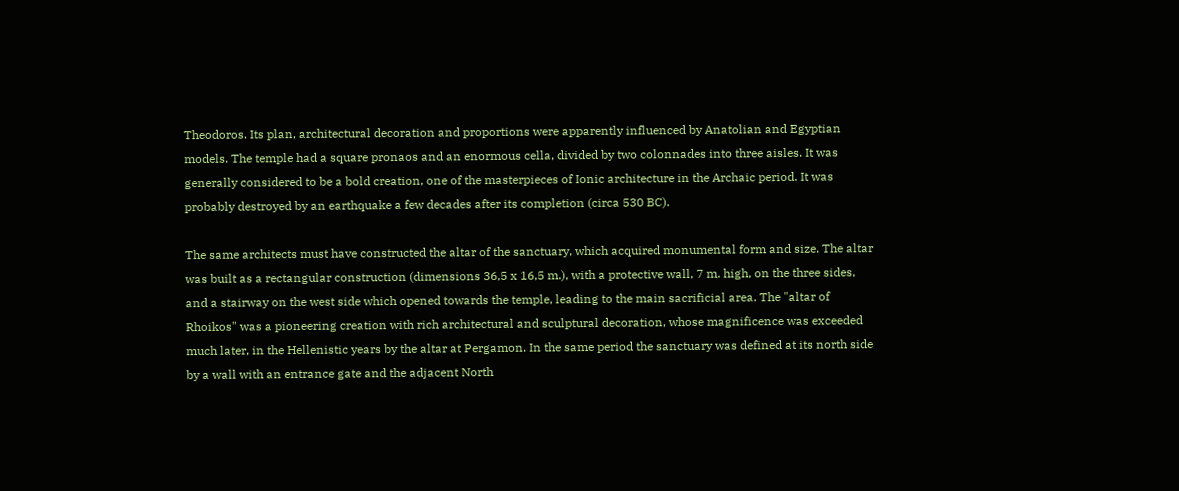Theodoros. Its plan, architectural decoration and proportions were apparently influenced by Anatolian and Egyptian models. The temple had a square pronaos and an enormous cella, divided by two colonnades into three aisles. It was generally considered to be a bold creation, one of the masterpieces of Ionic architecture in the Archaic period. It was probably destroyed by an earthquake a few decades after its completion (circa 530 BC).

The same architects must have constructed the altar of the sanctuary, which acquired monumental form and size. The altar was built as a rectangular construction (dimensions 36,5 x 16,5 m.), with a protective wall, 7 m. high, on the three sides, and a stairway on the west side which opened towards the temple, leading to the main sacrificial area. The "altar of Rhoikos" was a pioneering creation with rich architectural and sculptural decoration, whose magnificence was exceeded much later, in the Hellenistic years by the altar at Pergamon. In the same period the sanctuary was defined at its north side by a wall with an entrance gate and the adjacent North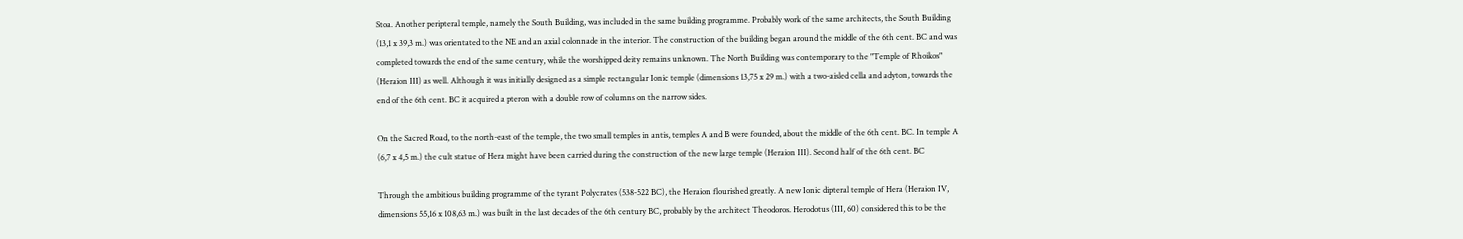Stoa. Another peripteral temple, namely the South Building, was included in the same building programme. Probably work of the same architects, the South Building (13,1 x 39,3 m.) was orientated to the NE and an axial colonnade in the interior. The construction of the building began around the middle of the 6th cent. BC and was completed towards the end of the same century, while the worshipped deity remains unknown. The North Building was contemporary to the "Temple of Rhoikos" (Heraion III) as well. Although it was initially designed as a simple rectangular Ionic temple (dimensions 13,75 x 29 m.) with a two-aisled cella and adyton, towards the end of the 6th cent. BC it acquired a pteron with a double row of columns on the narrow sides.

On the Sacred Road, to the north-east of the temple, the two small temples in antis, temples A and B were founded, about the middle of the 6th cent. BC. In temple A (6,7 x 4,5 m.) the cult statue of Hera might have been carried during the construction of the new large temple (Heraion III). Second half of the 6th cent. BC

Through the ambitious building programme of the tyrant Polycrates (538-522 BC), the Heraion flourished greatly. A new Ionic dipteral temple of Hera (Heraion IV, dimensions 55,16 x 108,63 m.) was built in the last decades of the 6th century BC, probably by the architect Theodoros. Herodotus (III, 60) considered this to be the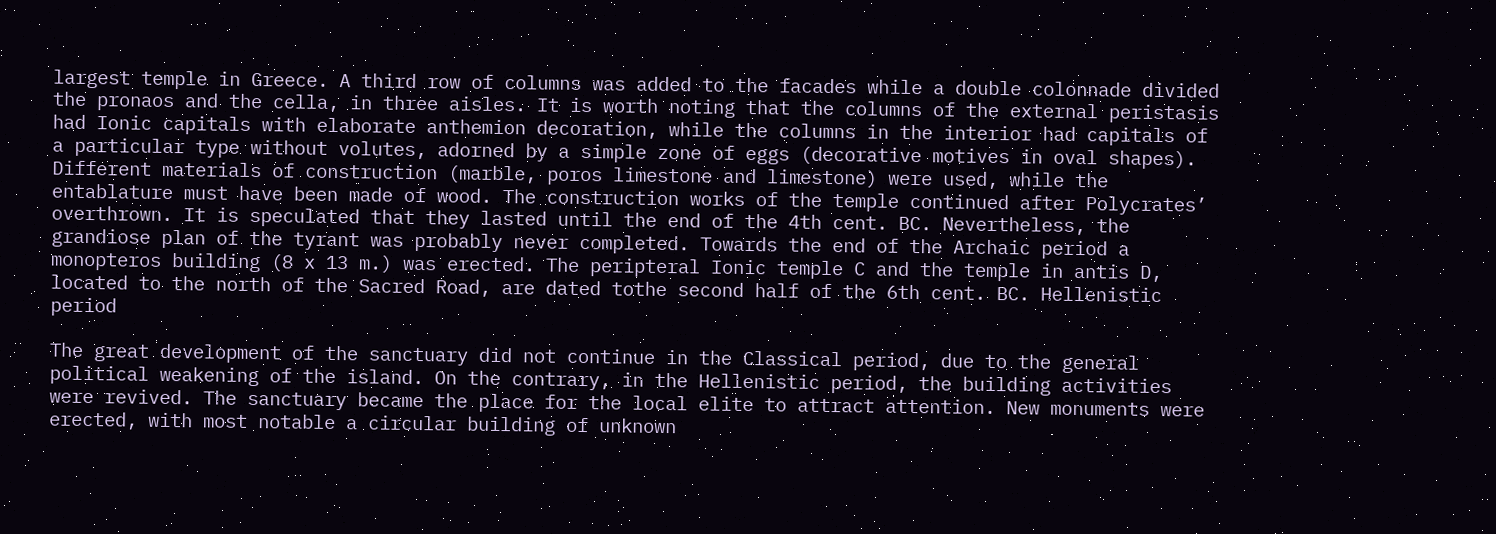largest temple in Greece. A third row of columns was added to the facades while a double colonnade divided the pronaos and the cella, in three aisles. It is worth noting that the columns of the external peristasis had Ionic capitals with elaborate anthemion decoration, while the columns in the interior had capitals of a particular type without volutes, adorned by a simple zone of eggs (decorative motives in oval shapes). Different materials of construction (marble, poros limestone and limestone) were used, while the entablature must have been made of wood. The construction works of the temple continued after Polycrates’ overthrown. It is speculated that they lasted until the end of the 4th cent. BC. Nevertheless, the grandiose plan of the tyrant was probably never completed. Towards the end of the Archaic period a monopteros building (8 x 13 m.) was erected. The peripteral Ionic temple C and the temple in antis D, located to the north of the Sacred Road, are dated tothe second half of the 6th cent. BC. Hellenistic period

The great development of the sanctuary did not continue in the Classical period, due to the general political weakening of the island. On the contrary, in the Hellenistic period, the building activities were revived. The sanctuary became the place for the local elite to attract attention. New monuments were erected, with most notable a circular building of unknown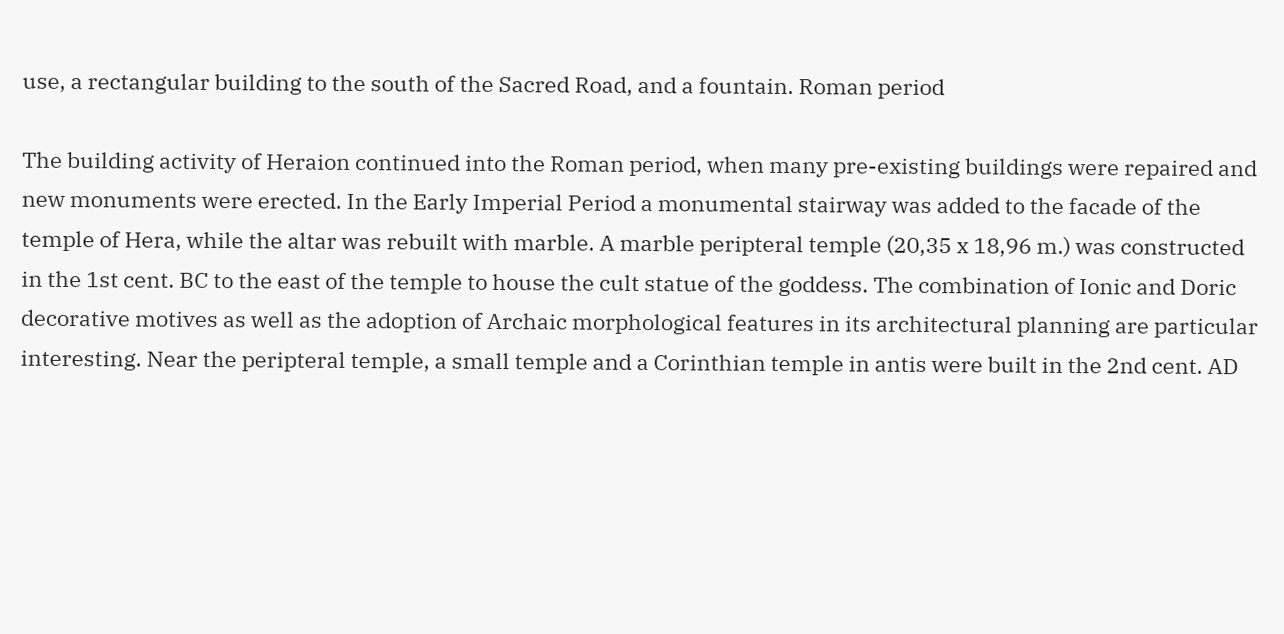use, a rectangular building to the south of the Sacred Road, and a fountain. Roman period

The building activity of Heraion continued into the Roman period, when many pre-existing buildings were repaired and new monuments were erected. In the Early Imperial Period a monumental stairway was added to the facade of the temple of Hera, while the altar was rebuilt with marble. A marble peripteral temple (20,35 x 18,96 m.) was constructed in the 1st cent. BC to the east of the temple to house the cult statue of the goddess. The combination of Ionic and Doric decorative motives as well as the adoption of Archaic morphological features in its architectural planning are particular interesting. Near the peripteral temple, a small temple and a Corinthian temple in antis were built in the 2nd cent. AD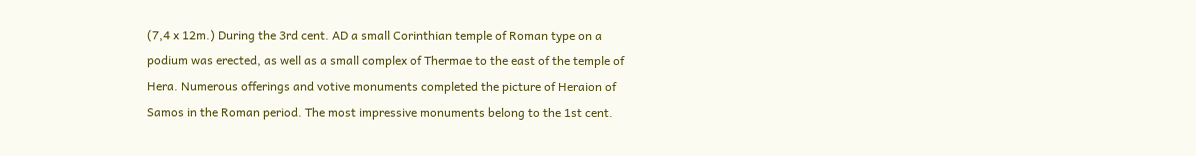(7,4 x 12m.) During the 3rd cent. AD a small Corinthian temple of Roman type on a podium was erected, as well as a small complex of Thermae to the east of the temple of Hera. Numerous offerings and votive monuments completed the picture of Heraion of Samos in the Roman period. The most impressive monuments belong to the 1st cent.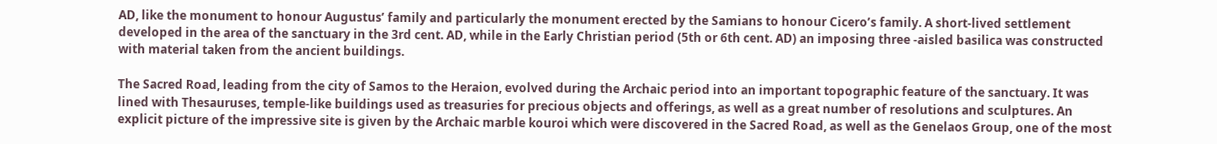AD, like the monument to honour Augustus’ family and particularly the monument erected by the Samians to honour Cicero’s family. A short-lived settlement developed in the area of the sanctuary in the 3rd cent. AD, while in the Early Christian period (5th or 6th cent. AD) an imposing three -aisled basilica was constructed with material taken from the ancient buildings.

The Sacred Road, leading from the city of Samos to the Heraion, evolved during the Archaic period into an important topographic feature of the sanctuary. It was lined with Thesauruses, temple-like buildings used as treasuries for precious objects and offerings, as well as a great number of resolutions and sculptures. An explicit picture of the impressive site is given by the Archaic marble kouroi which were discovered in the Sacred Road, as well as the Genelaos Group, one of the most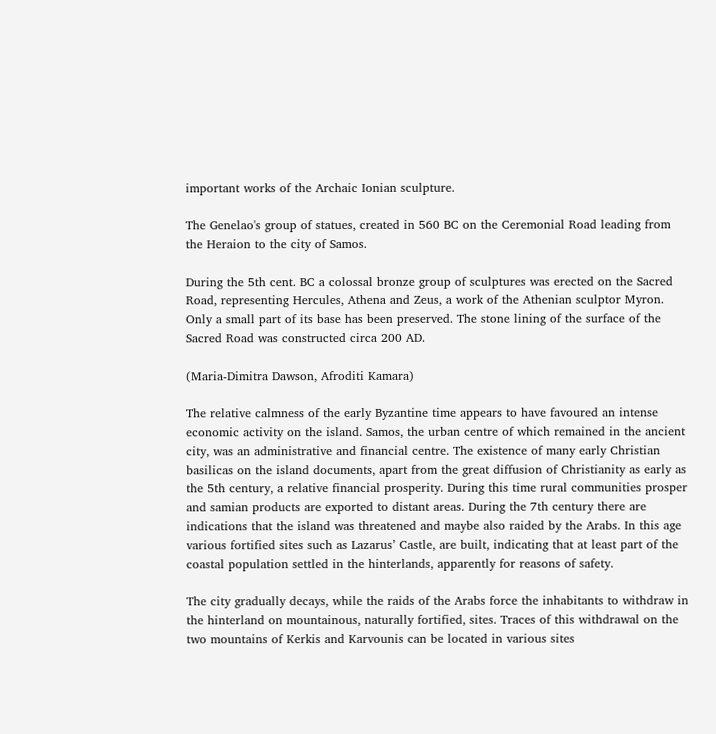important works of the Archaic Ionian sculpture.

The Genelao's group of statues, created in 560 BC on the Ceremonial Road leading from the Heraion to the city of Samos.

During the 5th cent. BC a colossal bronze group of sculptures was erected on the Sacred Road, representing Hercules, Athena and Zeus, a work of the Athenian sculptor Myron. Only a small part of its base has been preserved. The stone lining of the surface of the Sacred Road was constructed circa 200 AD.

(Maria-Dimitra Dawson, Afroditi Kamara)

The relative calmness of the early Byzantine time appears to have favoured an intense economic activity on the island. Samos, the urban centre of which remained in the ancient city, was an administrative and financial centre. The existence of many early Christian basilicas on the island documents, apart from the great diffusion of Christianity as early as the 5th century, a relative financial prosperity. During this time rural communities prosper and samian products are exported to distant areas. During the 7th century there are indications that the island was threatened and maybe also raided by the Arabs. In this age various fortified sites such as Lazarus’ Castle, are built, indicating that at least part of the coastal population settled in the hinterlands, apparently for reasons of safety.

The city gradually decays, while the raids of the Arabs force the inhabitants to withdraw in the hinterland on mountainous, naturally fortified, sites. Traces of this withdrawal on the two mountains of Kerkis and Karvounis can be located in various sites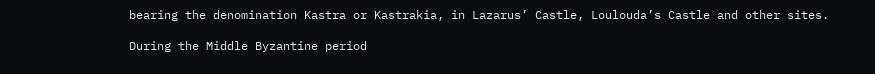bearing the denomination Kastra or Kastrakia, in Lazarus’ Castle, Loulouda’s Castle and other sites.

During the Middle Byzantine period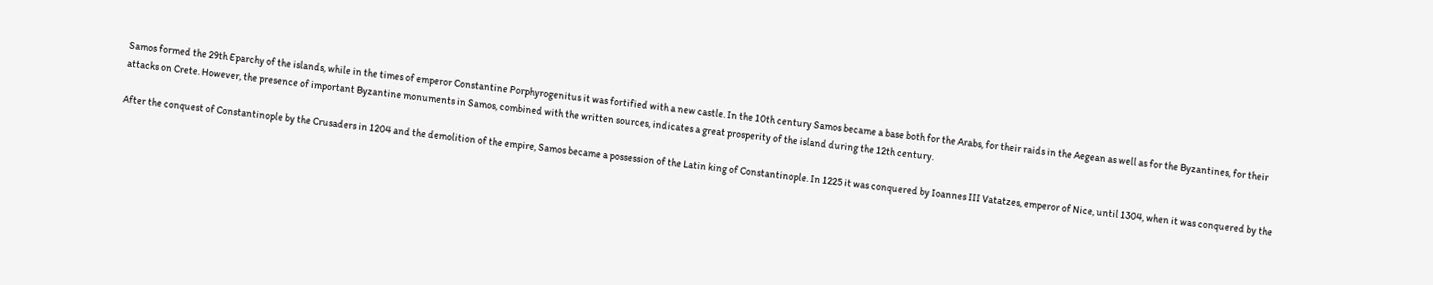Samos formed the 29th Eparchy of the islands, while in the times of emperor Constantine Porphyrogenitus it was fortified with a new castle. In the 10th century Samos became a base both for the Arabs, for their raids in the Aegean as well as for the Byzantines, for their attacks on Crete. However, the presence of important Byzantine monuments in Samos, combined with the written sources, indicates a great prosperity of the island during the 12th century.

After the conquest of Constantinople by the Crusaders in 1204 and the demolition of the empire, Samos became a possession of the Latin king of Constantinople. In 1225 it was conquered by Ioannes III Vatatzes, emperor of Nice, until 1304, when it was conquered by the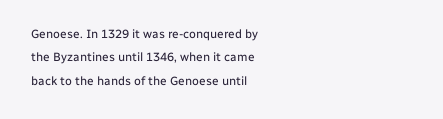Genoese. In 1329 it was re-conquered by the Byzantines until 1346, when it came back to the hands of the Genoese until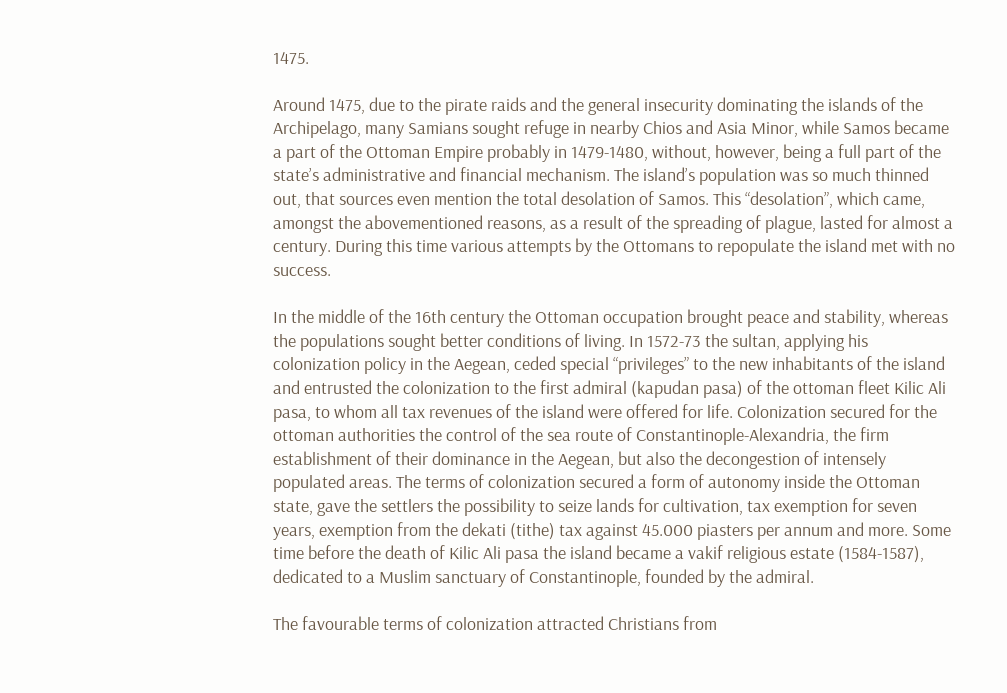1475.

Around 1475, due to the pirate raids and the general insecurity dominating the islands of the Archipelago, many Samians sought refuge in nearby Chios and Asia Minor, while Samos became a part of the Ottoman Empire probably in 1479-1480, without, however, being a full part of the state’s administrative and financial mechanism. The island’s population was so much thinned out, that sources even mention the total desolation of Samos. This “desolation”, which came, amongst the abovementioned reasons, as a result of the spreading of plague, lasted for almost a century. During this time various attempts by the Ottomans to repopulate the island met with no success.

In the middle of the 16th century the Ottoman occupation brought peace and stability, whereas the populations sought better conditions of living. In 1572-73 the sultan, applying his colonization policy in the Aegean, ceded special “privileges” to the new inhabitants of the island and entrusted the colonization to the first admiral (kapudan pasa) of the ottoman fleet Kilic Ali pasa, to whom all tax revenues of the island were offered for life. Colonization secured for the ottoman authorities the control of the sea route of Constantinople-Alexandria, the firm establishment of their dominance in the Aegean, but also the decongestion of intensely populated areas. The terms of colonization secured a form of autonomy inside the Ottoman state, gave the settlers the possibility to seize lands for cultivation, tax exemption for seven years, exemption from the dekati (tithe) tax against 45.000 piasters per annum and more. Some time before the death of Kilic Ali pasa the island became a vakif religious estate (1584-1587), dedicated to a Muslim sanctuary of Constantinople, founded by the admiral.

The favourable terms of colonization attracted Christians from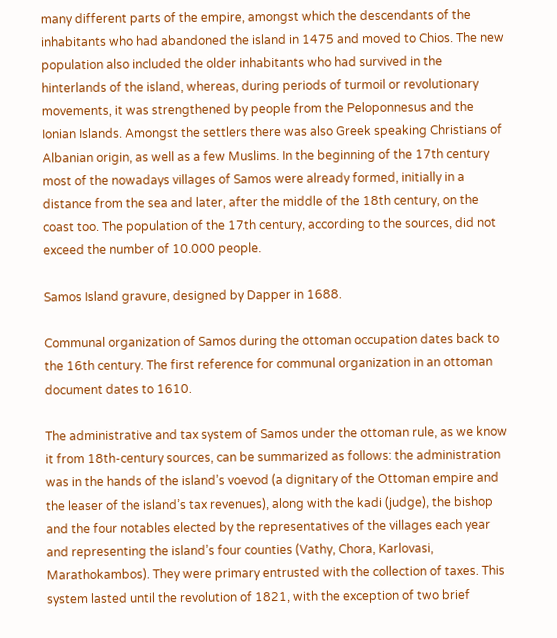many different parts of the empire, amongst which the descendants of the inhabitants who had abandoned the island in 1475 and moved to Chios. The new population also included the older inhabitants who had survived in the hinterlands of the island, whereas, during periods of turmoil or revolutionary movements, it was strengthened by people from the Peloponnesus and the Ionian Islands. Amongst the settlers there was also Greek speaking Christians of Albanian origin, as well as a few Muslims. In the beginning of the 17th century most of the nowadays villages of Samos were already formed, initially in a distance from the sea and later, after the middle of the 18th century, on the coast too. The population of the 17th century, according to the sources, did not exceed the number of 10.000 people.

Samos Island gravure, designed by Dapper in 1688.

Communal organization of Samos during the ottoman occupation dates back to the 16th century. The first reference for communal organization in an ottoman document dates to 1610.

The administrative and tax system of Samos under the ottoman rule, as we know it from 18th-century sources, can be summarized as follows: the administration was in the hands of the island’s voevod (a dignitary of the Ottoman empire and the leaser of the island’s tax revenues), along with the kadi (judge), the bishop and the four notables elected by the representatives of the villages each year and representing the island’s four counties (Vathy, Chora, Karlovasi, Marathokambos). They were primary entrusted with the collection of taxes. This system lasted until the revolution of 1821, with the exception of two brief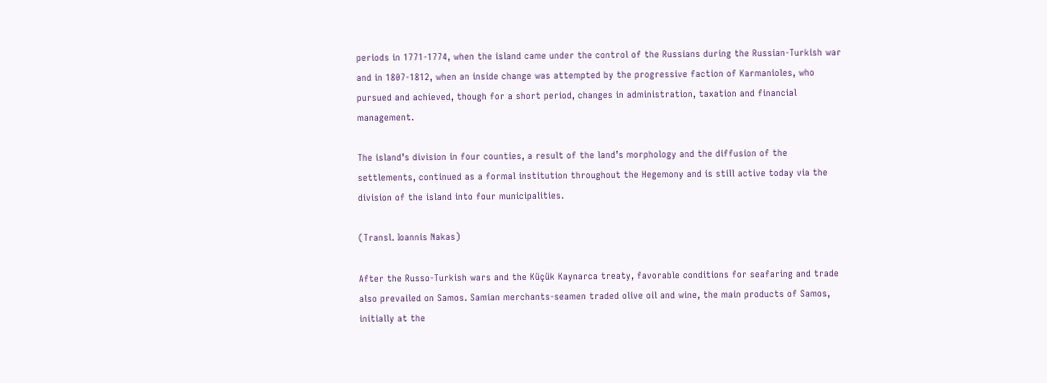periods in 1771-1774, when the island came under the control of the Russians during the Russian-Turkish war and in 1807-1812, when an inside change was attempted by the progressive faction of Karmanioles, who pursued and achieved, though for a short period, changes in administration, taxation and financial management.

The island’s division in four counties, a result of the land’s morphology and the diffusion of the settlements, continued as a formal institution throughout the Hegemony and is still active today via the division of the island into four municipalities.

(Transl. Ioannis Nakas)

After the Russo-Turkish wars and the Küçük Kaynarca treaty, favorable conditions for seafaring and trade also prevailed on Samos. Samian merchants-seamen traded olive oil and wine, the main products of Samos, initially at the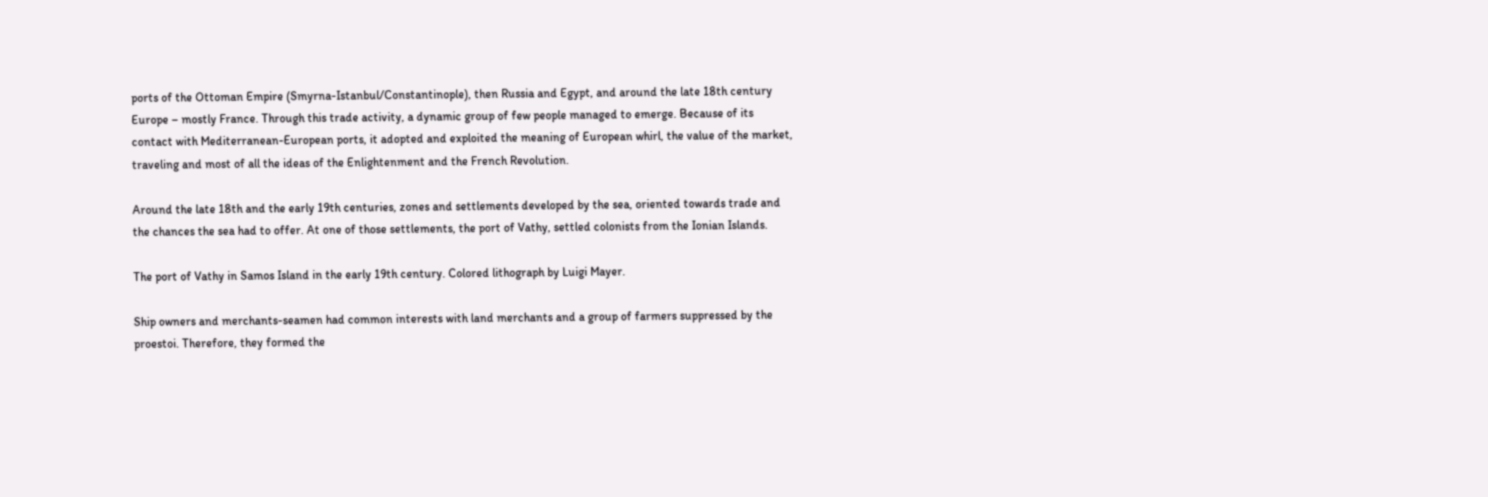ports of the Ottoman Empire (Smyrna-Istanbul/Constantinople), then Russia and Egypt, and around the late 18th century Europe – mostly France. Through this trade activity, a dynamic group of few people managed to emerge. Because of its contact with Mediterranean-European ports, it adopted and exploited the meaning of European whirl, the value of the market, traveling and most of all the ideas of the Enlightenment and the French Revolution.

Around the late 18th and the early 19th centuries, zones and settlements developed by the sea, oriented towards trade and the chances the sea had to offer. At one of those settlements, the port of Vathy, settled colonists from the Ionian Islands.

The port of Vathy in Samos Island in the early 19th century. Colored lithograph by Luigi Mayer.

Ship owners and merchants-seamen had common interests with land merchants and a group of farmers suppressed by the proestoi. Therefore, they formed the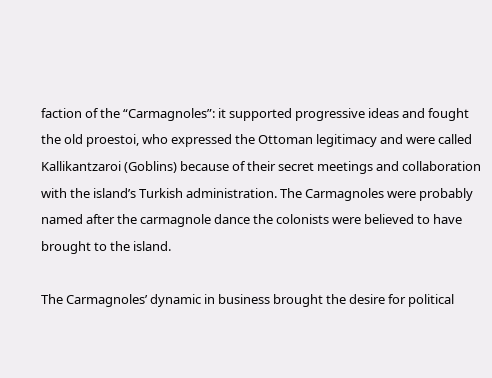faction of the “Carmagnoles”: it supported progressive ideas and fought the old proestoi, who expressed the Ottoman legitimacy and were called Kallikantzaroi (Goblins) because of their secret meetings and collaboration with the island’s Turkish administration. The Carmagnoles were probably named after the carmagnole dance the colonists were believed to have brought to the island.

The Carmagnoles’ dynamic in business brought the desire for political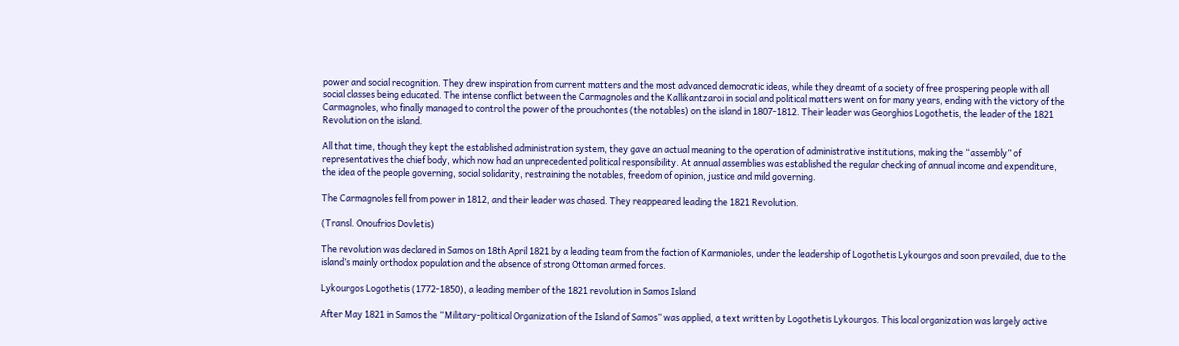power and social recognition. They drew inspiration from current matters and the most advanced democratic ideas, while they dreamt of a society of free prospering people with all social classes being educated. The intense conflict between the Carmagnoles and the Kallikantzaroi in social and political matters went on for many years, ending with the victory of the Carmagnoles, who finally managed to control the power of the prouchontes (the notables) on the island in 1807-1812. Their leader was Georghios Logothetis, the leader of the 1821 Revolution on the island.

All that time, though they kept the established administration system, they gave an actual meaning to the operation of administrative institutions, making the “assembly” of representatives the chief body, which now had an unprecedented political responsibility. At annual assemblies was established the regular checking of annual income and expenditure, the idea of the people governing, social solidarity, restraining the notables, freedom of opinion, justice and mild governing.

The Carmagnoles fell from power in 1812, and their leader was chased. They reappeared leading the 1821 Revolution.

(Transl. Onoufrios Dovletis)

The revolution was declared in Samos on 18th April 1821 by a leading team from the faction of Karmanioles, under the leadership of Logothetis Lykourgos and soon prevailed, due to the island’s mainly orthodox population and the absence of strong Ottoman armed forces.

Lykourgos Logothetis (1772-1850), a leading member of the 1821 revolution in Samos Island

After May 1821 in Samos the “Military-political Organization of the Island of Samos” was applied, a text written by Logothetis Lykourgos. This local organization was largely active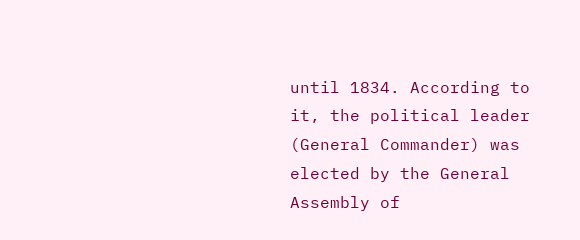until 1834. According to it, the political leader (General Commander) was elected by the General Assembly of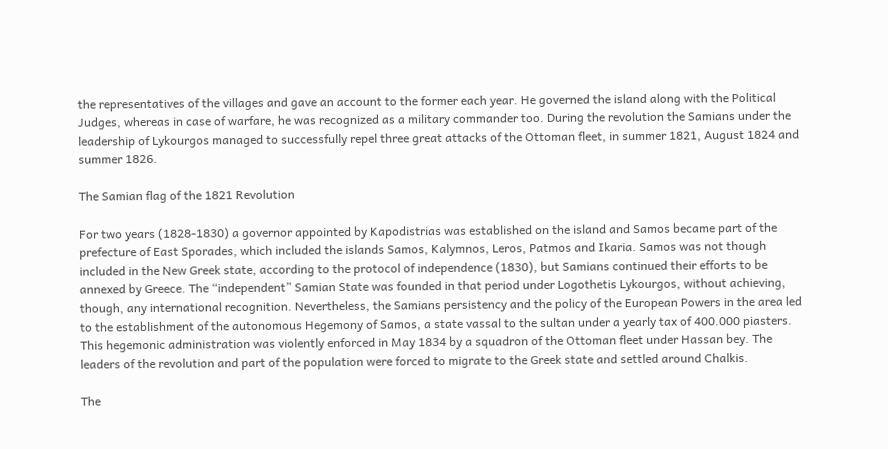the representatives of the villages and gave an account to the former each year. He governed the island along with the Political Judges, whereas in case of warfare, he was recognized as a military commander too. During the revolution the Samians under the leadership of Lykourgos managed to successfully repel three great attacks of the Ottoman fleet, in summer 1821, August 1824 and summer 1826.

The Samian flag of the 1821 Revolution

For two years (1828-1830) a governor appointed by Kapodistrias was established on the island and Samos became part of the prefecture of East Sporades, which included the islands Samos, Kalymnos, Leros, Patmos and Ikaria. Samos was not though included in the New Greek state, according to the protocol of independence (1830), but Samians continued their efforts to be annexed by Greece. The “independent” Samian State was founded in that period under Logothetis Lykourgos, without achieving, though, any international recognition. Nevertheless, the Samians persistency and the policy of the European Powers in the area led to the establishment of the autonomous Hegemony of Samos, a state vassal to the sultan under a yearly tax of 400.000 piasters. This hegemonic administration was violently enforced in May 1834 by a squadron of the Ottoman fleet under Hassan bey. The leaders of the revolution and part of the population were forced to migrate to the Greek state and settled around Chalkis.

The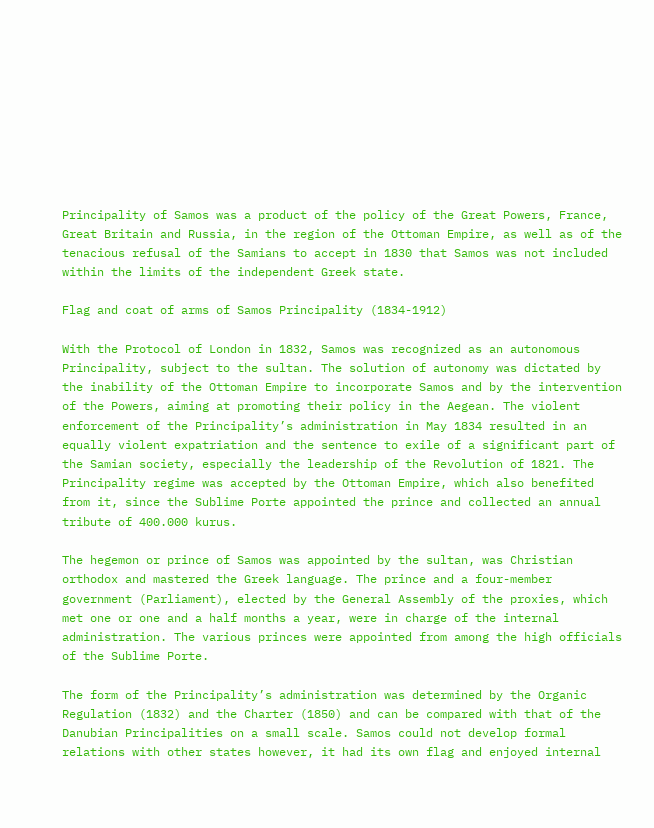Principality of Samos was a product of the policy of the Great Powers, France, Great Britain and Russia, in the region of the Ottoman Empire, as well as of the tenacious refusal of the Samians to accept in 1830 that Samos was not included within the limits of the independent Greek state.

Flag and coat of arms of Samos Principality (1834-1912)

With the Protocol of London in 1832, Samos was recognized as an autonomous Principality, subject to the sultan. The solution of autonomy was dictated by the inability of the Ottoman Empire to incorporate Samos and by the intervention of the Powers, aiming at promoting their policy in the Aegean. The violent enforcement of the Principality’s administration in May 1834 resulted in an equally violent expatriation and the sentence to exile of a significant part of the Samian society, especially the leadership of the Revolution of 1821. The Principality regime was accepted by the Ottoman Empire, which also benefited from it, since the Sublime Porte appointed the prince and collected an annual tribute of 400.000 kurus.

The hegemon or prince of Samos was appointed by the sultan, was Christian orthodox and mastered the Greek language. The prince and a four-member government (Parliament), elected by the General Assembly of the proxies, which met one or one and a half months a year, were in charge of the internal administration. The various princes were appointed from among the high officials of the Sublime Porte.

The form of the Principality’s administration was determined by the Organic Regulation (1832) and the Charter (1850) and can be compared with that of the Danubian Principalities on a small scale. Samos could not develop formal relations with other states however, it had its own flag and enjoyed internal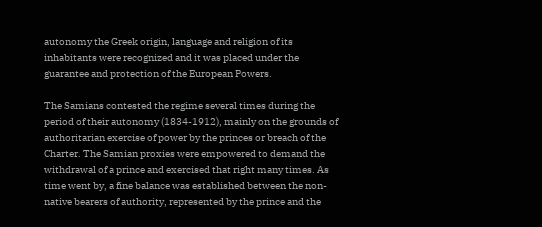autonomy the Greek origin, language and religion of its inhabitants were recognized and it was placed under the guarantee and protection of the European Powers.

The Samians contested the regime several times during the period of their autonomy (1834-1912), mainly on the grounds of authoritarian exercise of power by the princes or breach of the Charter. The Samian proxies were empowered to demand the withdrawal of a prince and exercised that right many times. As time went by, a fine balance was established between the non-native bearers of authority, represented by the prince and the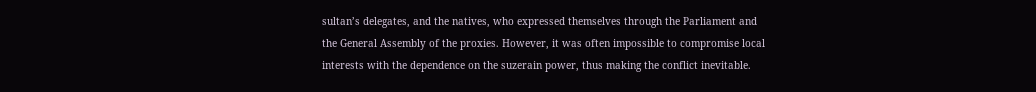sultan’s delegates, and the natives, who expressed themselves through the Parliament and the General Assembly of the proxies. However, it was often impossible to compromise local interests with the dependence on the suzerain power, thus making the conflict inevitable.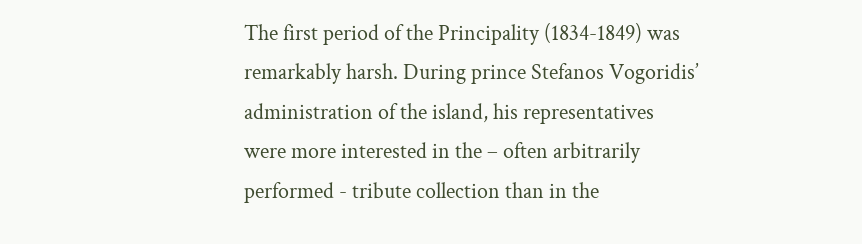The first period of the Principality (1834-1849) was remarkably harsh. During prince Stefanos Vogoridis’ administration of the island, his representatives were more interested in the – often arbitrarily performed - tribute collection than in the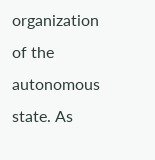organization of the autonomous state. As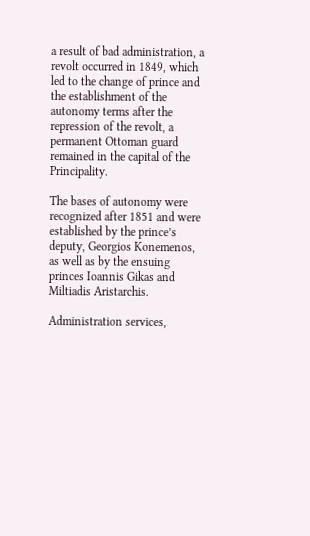a result of bad administration, a revolt occurred in 1849, which led to the change of prince and the establishment of the autonomy terms after the repression of the revolt, a permanent Ottoman guard remained in the capital of the Principality.

The bases of autonomy were recognized after 1851 and were established by the prince’s deputy, Georgios Konemenos, as well as by the ensuing princes Ioannis Gikas and Miltiadis Aristarchis.

Administration services,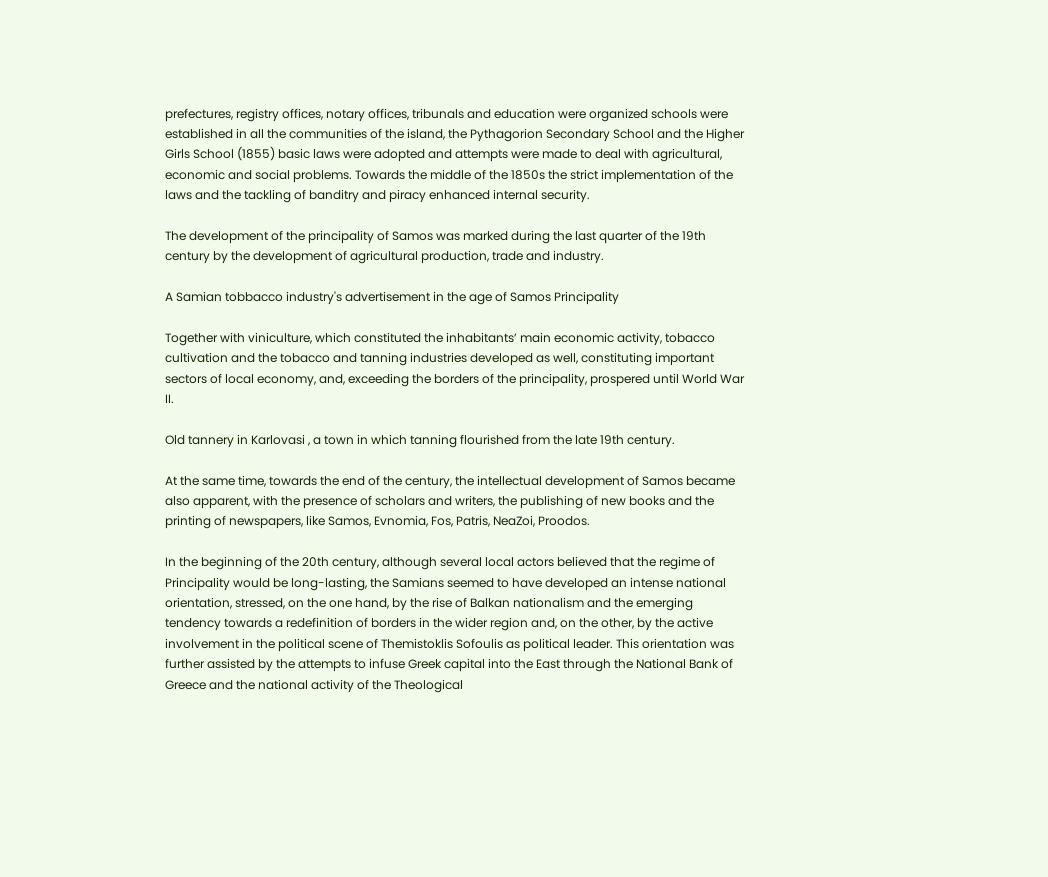prefectures, registry offices, notary offices, tribunals and education were organized schools were established in all the communities of the island, the Pythagorion Secondary School and the Higher Girls School (1855) basic laws were adopted and attempts were made to deal with agricultural, economic and social problems. Towards the middle of the 1850s the strict implementation of the laws and the tackling of banditry and piracy enhanced internal security.

The development of the principality of Samos was marked during the last quarter of the 19th century by the development of agricultural production, trade and industry.

A Samian tobbacco industry's advertisement in the age of Samos Principality

Together with viniculture, which constituted the inhabitants’ main economic activity, tobacco cultivation and the tobacco and tanning industries developed as well, constituting important sectors of local economy, and, exceeding the borders of the principality, prospered until World War II.

Old tannery in Karlovasi , a town in which tanning flourished from the late 19th century.

At the same time, towards the end of the century, the intellectual development of Samos became also apparent, with the presence of scholars and writers, the publishing of new books and the printing of newspapers, like Samos, Evnomia, Fos, Patris, NeaZoi, Proodos.

In the beginning of the 20th century, although several local actors believed that the regime of Principality would be long-lasting, the Samians seemed to have developed an intense national orientation, stressed, on the one hand, by the rise of Balkan nationalism and the emerging tendency towards a redefinition of borders in the wider region and, on the other, by the active involvement in the political scene of Themistoklis Sofoulis as political leader. This orientation was further assisted by the attempts to infuse Greek capital into the East through the National Bank of Greece and the national activity of the Theological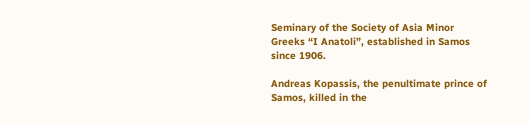Seminary of the Society of Asia Minor Greeks “I Anatoli”, established in Samos since 1906.

Andreas Kopassis, the penultimate prince of Samos, killed in the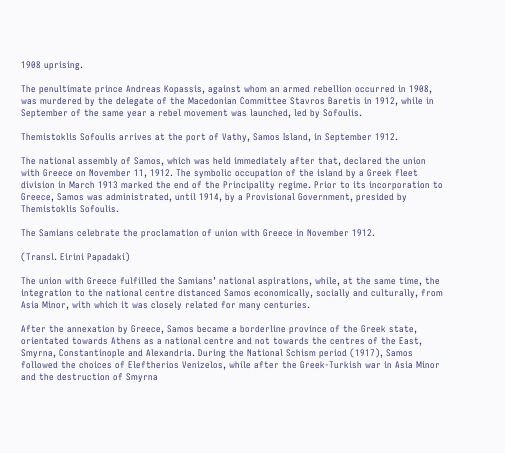1908 uprising.

The penultimate prince Andreas Kopassis, against whom an armed rebellion occurred in 1908, was murdered by the delegate of the Macedonian Committee Stavros Baretis in 1912, while in September of the same year a rebel movement was launched, led by Sofoulis.

Themistoklis Sofoulis arrives at the port of Vathy, Samos Island, in September 1912.

The national assembly of Samos, which was held immediately after that, declared the union with Greece on November 11, 1912. The symbolic occupation of the island by a Greek fleet division in March 1913 marked the end of the Principality regime. Prior to its incorporation to Greece, Samos was administrated, until 1914, by a Provisional Government, presided by Themistoklis Sofoulis.

The Samians celebrate the proclamation of union with Greece in November 1912.

(Transl. Eirini Papadaki)

The union with Greece fulfilled the Samians’ national aspirations, while, at the same time, the integration to the national centre distanced Samos economically, socially and culturally, from Asia Minor, with which it was closely related for many centuries.

After the annexation by Greece, Samos became a borderline province of the Greek state, orientated towards Athens as a national centre and not towards the centres of the East, Smyrna, Constantinople and Alexandria. During the National Schism period (1917), Samos followed the choices of Eleftherios Venizelos, while after the Greek-Turkish war in Asia Minor and the destruction of Smyrna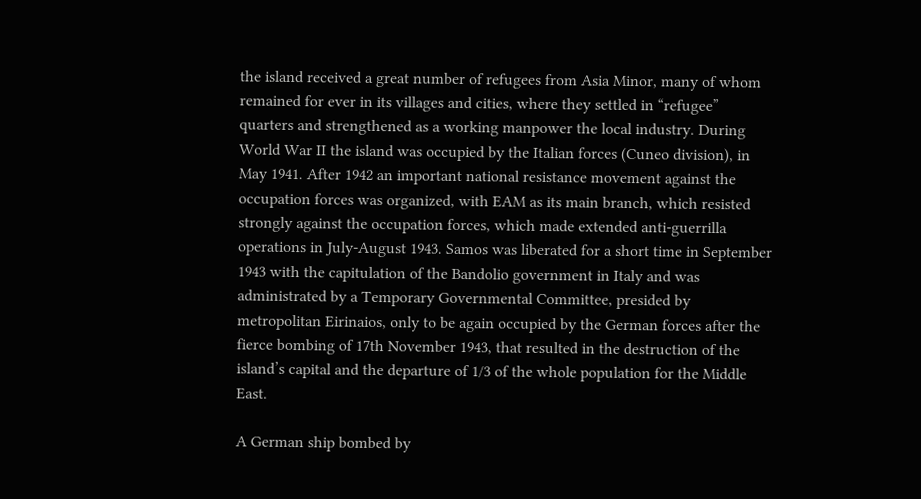the island received a great number of refugees from Asia Minor, many of whom remained for ever in its villages and cities, where they settled in “refugee” quarters and strengthened as a working manpower the local industry. During World War II the island was occupied by the Italian forces (Cuneo division), in May 1941. After 1942 an important national resistance movement against the occupation forces was organized, with EAM as its main branch, which resisted strongly against the occupation forces, which made extended anti-guerrilla operations in July-August 1943. Samos was liberated for a short time in September 1943 with the capitulation of the Bandolio government in Italy and was administrated by a Temporary Governmental Committee, presided by metropolitan Eirinaios, only to be again occupied by the German forces after the fierce bombing of 17th November 1943, that resulted in the destruction of the island’s capital and the departure of 1/3 of the whole population for the Middle East.

A German ship bombed by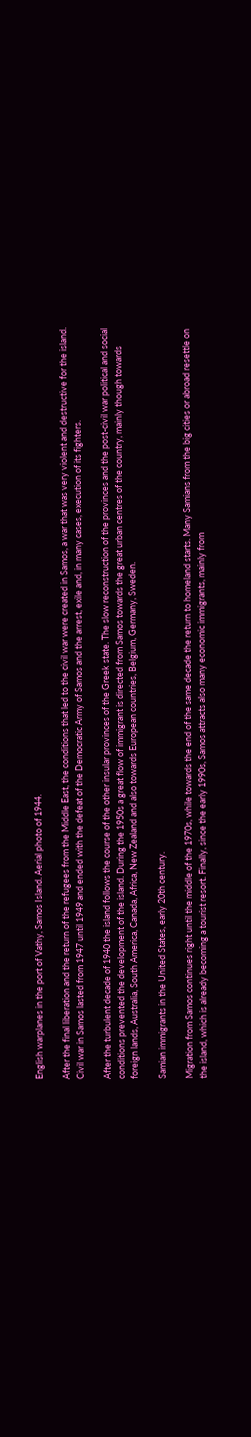English warplanes in the port of Vathy, Samos Island. Aerial photo of 1944.

After the final liberation and the return of the refugees from the Middle East, the conditions that led to the civil war were created in Samos, a war that was very violent and destructive for the island. Civil war in Samos lasted from 1947 until 1949 and ended with the defeat of the Democratic Army of Samos and the arrest, exile and, in many cases, execution of its fighters.

After the turbulent decade of 1940 the island follows the course of the other insular provinces of the Greek state. The slow reconstruction of the provinces and the post-civil war political and social conditions prevented the development of the island. During the 1950s a great flow of immigrant is directed from Samos towards the great urban centres of the country, mainly though towards foreign lands, Australia, South America, Canada, Africa, New Zealand and also towards European countries, Belgium, Germany, Sweden.

Samian immigrants in the United States, early 20th century.

Migration from Samos continues right until the middle of the 1970s, while towards the end of the same decade the return to homeland starts. Many Samians from the big cities or abroad resettle on the island, which is already becoming a tourist resort. Finally, since the early 1990s, Samos attracts also many economic immigrants, mainly from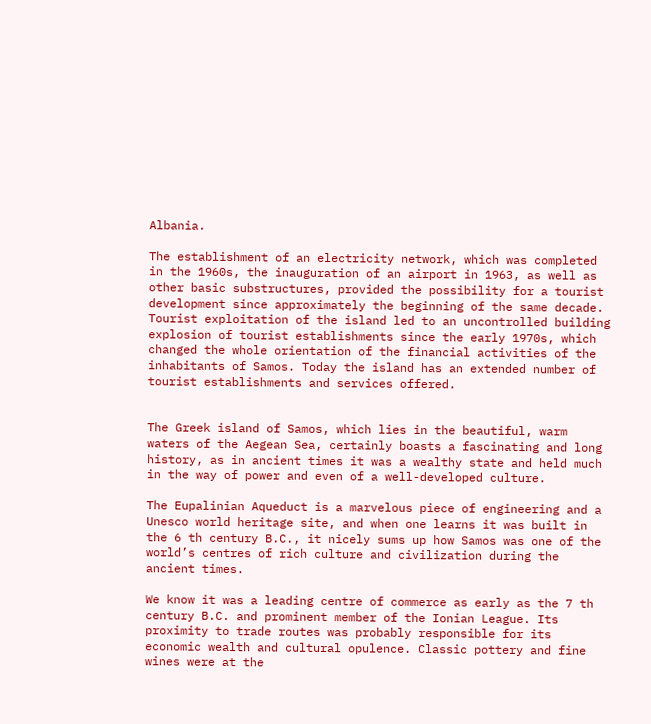Albania.

The establishment of an electricity network, which was completed in the 1960s, the inauguration of an airport in 1963, as well as other basic substructures, provided the possibility for a tourist development since approximately the beginning of the same decade. Tourist exploitation of the island led to an uncontrolled building explosion of tourist establishments since the early 1970s, which changed the whole orientation of the financial activities of the inhabitants of Samos. Today the island has an extended number of tourist establishments and services offered.


The Greek island of Samos, which lies in the beautiful, warm waters of the Aegean Sea, certainly boasts a fascinating and long history, as in ancient times it was a wealthy state and held much in the way of power and even of a well-developed culture.

The Eupalinian Aqueduct is a marvelous piece of engineering and a Unesco world heritage site, and when one learns it was built in the 6 th century B.C., it nicely sums up how Samos was one of the world’s centres of rich culture and civilization during the ancient times.

We know it was a leading centre of commerce as early as the 7 th century B.C. and prominent member of the Ionian League. Its proximity to trade routes was probably responsible for its economic wealth and cultural opulence. Classic pottery and fine wines were at the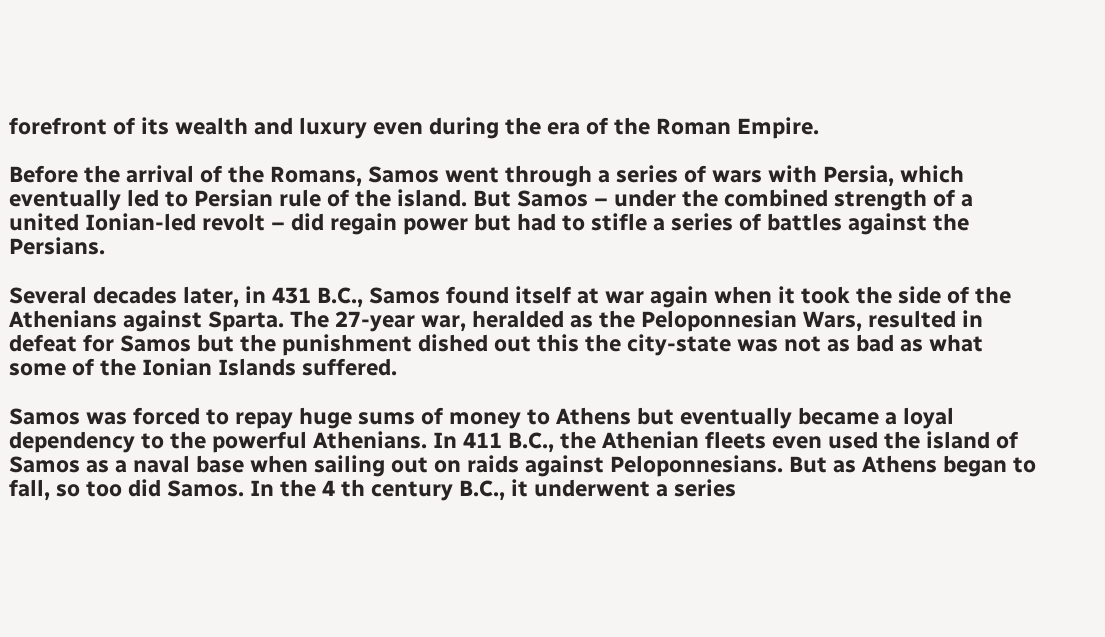forefront of its wealth and luxury even during the era of the Roman Empire.

Before the arrival of the Romans, Samos went through a series of wars with Persia, which eventually led to Persian rule of the island. But Samos – under the combined strength of a united Ionian-led revolt – did regain power but had to stifle a series of battles against the Persians.

Several decades later, in 431 B.C., Samos found itself at war again when it took the side of the Athenians against Sparta. The 27-year war, heralded as the Peloponnesian Wars, resulted in defeat for Samos but the punishment dished out this the city-state was not as bad as what some of the Ionian Islands suffered.

Samos was forced to repay huge sums of money to Athens but eventually became a loyal dependency to the powerful Athenians. In 411 B.C., the Athenian fleets even used the island of Samos as a naval base when sailing out on raids against Peloponnesians. But as Athens began to fall, so too did Samos. In the 4 th century B.C., it underwent a series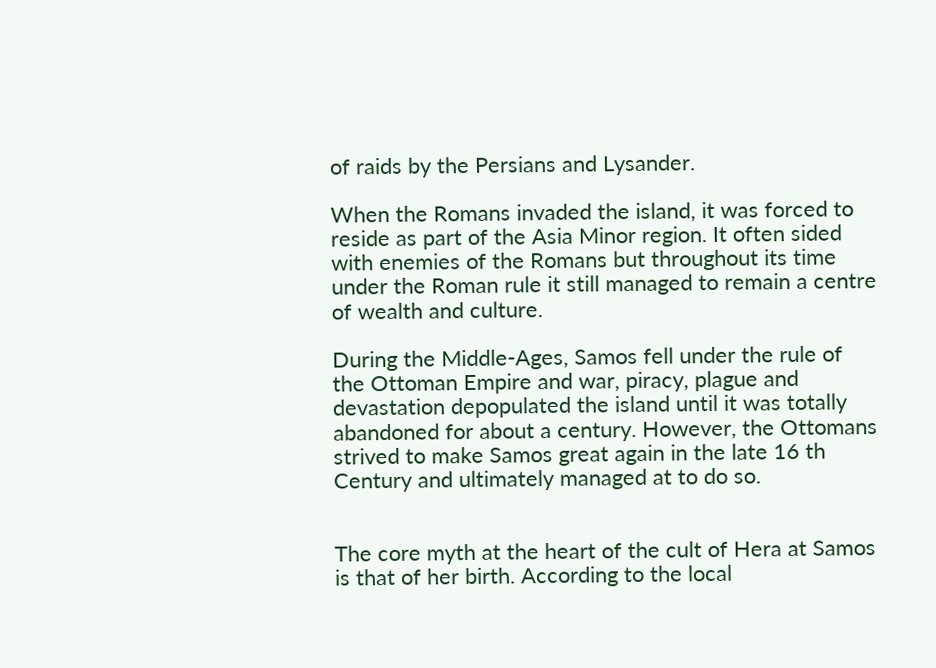of raids by the Persians and Lysander.

When the Romans invaded the island, it was forced to reside as part of the Asia Minor region. It often sided with enemies of the Romans but throughout its time under the Roman rule it still managed to remain a centre of wealth and culture.

During the Middle-Ages, Samos fell under the rule of the Ottoman Empire and war, piracy, plague and devastation depopulated the island until it was totally abandoned for about a century. However, the Ottomans strived to make Samos great again in the late 16 th Century and ultimately managed at to do so.


The core myth at the heart of the cult of Hera at Samos is that of her birth. According to the local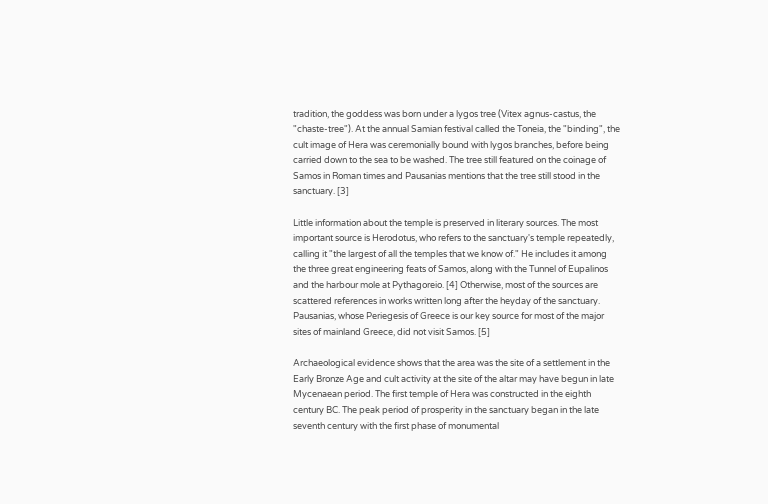tradition, the goddess was born under a lygos tree (Vitex agnus-castus, the "chaste-tree"). At the annual Samian festival called the Toneia, the "binding", the cult image of Hera was ceremonially bound with lygos branches, before being carried down to the sea to be washed. The tree still featured on the coinage of Samos in Roman times and Pausanias mentions that the tree still stood in the sanctuary. [3]

Little information about the temple is preserved in literary sources. The most important source is Herodotus, who refers to the sanctuary's temple repeatedly, calling it "the largest of all the temples that we know of." He includes it among the three great engineering feats of Samos, along with the Tunnel of Eupalinos and the harbour mole at Pythagoreio. [4] Otherwise, most of the sources are scattered references in works written long after the heyday of the sanctuary. Pausanias, whose Periegesis of Greece is our key source for most of the major sites of mainland Greece, did not visit Samos. [5]

Archaeological evidence shows that the area was the site of a settlement in the Early Bronze Age and cult activity at the site of the altar may have begun in late Mycenaean period. The first temple of Hera was constructed in the eighth century BC. The peak period of prosperity in the sanctuary began in the late seventh century with the first phase of monumental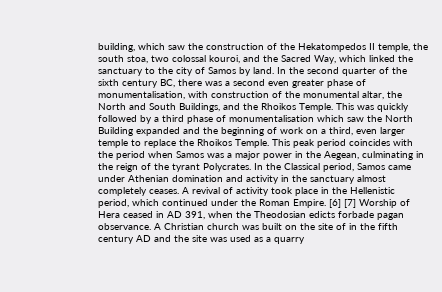building, which saw the construction of the Hekatompedos II temple, the south stoa, two colossal kouroi, and the Sacred Way, which linked the sanctuary to the city of Samos by land. In the second quarter of the sixth century BC, there was a second even greater phase of monumentalisation, with construction of the monumental altar, the North and South Buildings, and the Rhoikos Temple. This was quickly followed by a third phase of monumentalisation which saw the North Building expanded and the beginning of work on a third, even larger temple to replace the Rhoikos Temple. This peak period coincides with the period when Samos was a major power in the Aegean, culminating in the reign of the tyrant Polycrates. In the Classical period, Samos came under Athenian domination and activity in the sanctuary almost completely ceases. A revival of activity took place in the Hellenistic period, which continued under the Roman Empire. [6] [7] Worship of Hera ceased in AD 391, when the Theodosian edicts forbade pagan observance. A Christian church was built on the site of in the fifth century AD and the site was used as a quarry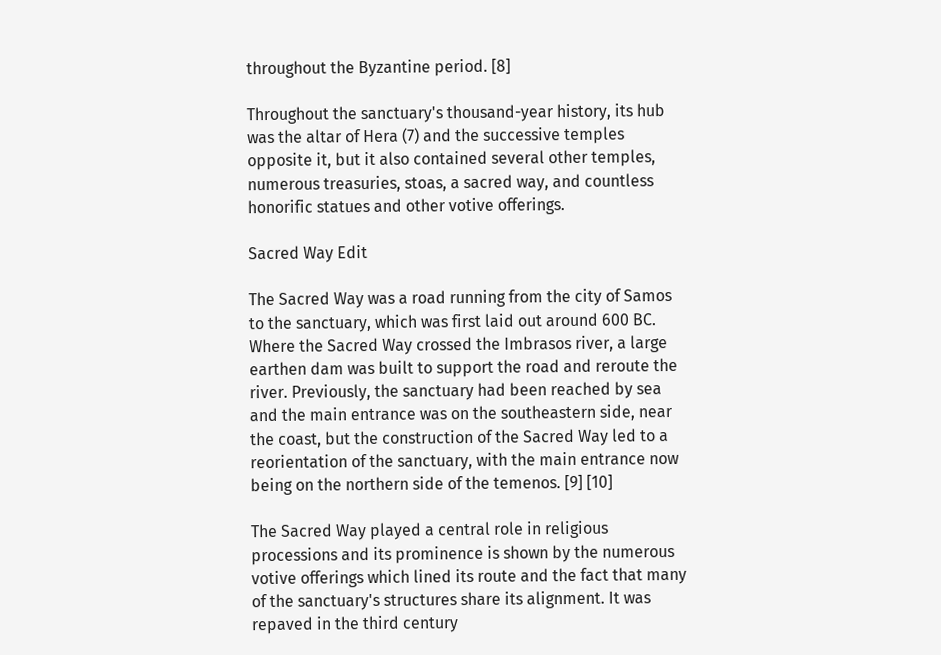throughout the Byzantine period. [8]

Throughout the sanctuary's thousand-year history, its hub was the altar of Hera (7) and the successive temples opposite it, but it also contained several other temples, numerous treasuries, stoas, a sacred way, and countless honorific statues and other votive offerings.

Sacred Way Edit

The Sacred Way was a road running from the city of Samos to the sanctuary, which was first laid out around 600 BC. Where the Sacred Way crossed the Imbrasos river, a large earthen dam was built to support the road and reroute the river. Previously, the sanctuary had been reached by sea and the main entrance was on the southeastern side, near the coast, but the construction of the Sacred Way led to a reorientation of the sanctuary, with the main entrance now being on the northern side of the temenos. [9] [10]

The Sacred Way played a central role in religious processions and its prominence is shown by the numerous votive offerings which lined its route and the fact that many of the sanctuary's structures share its alignment. It was repaved in the third century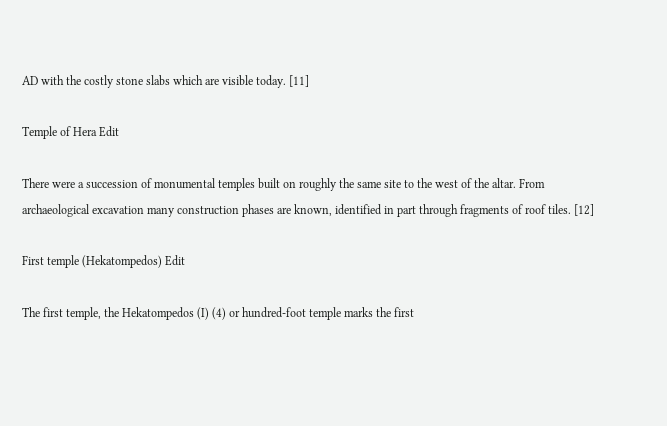AD with the costly stone slabs which are visible today. [11]

Temple of Hera Edit

There were a succession of monumental temples built on roughly the same site to the west of the altar. From archaeological excavation many construction phases are known, identified in part through fragments of roof tiles. [12]

First temple (Hekatompedos) Edit

The first temple, the Hekatompedos (I) (4) or hundred-foot temple marks the first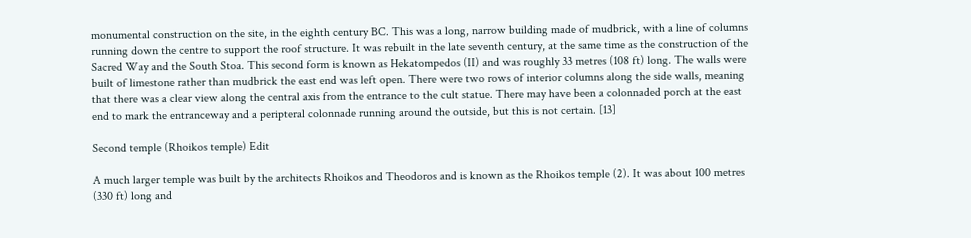monumental construction on the site, in the eighth century BC. This was a long, narrow building made of mudbrick, with a line of columns running down the centre to support the roof structure. It was rebuilt in the late seventh century, at the same time as the construction of the Sacred Way and the South Stoa. This second form is known as Hekatompedos (II) and was roughly 33 metres (108 ft) long. The walls were built of limestone rather than mudbrick the east end was left open. There were two rows of interior columns along the side walls, meaning that there was a clear view along the central axis from the entrance to the cult statue. There may have been a colonnaded porch at the east end to mark the entranceway and a peripteral colonnade running around the outside, but this is not certain. [13]

Second temple (Rhoikos temple) Edit

A much larger temple was built by the architects Rhoikos and Theodoros and is known as the Rhoikos temple (2). It was about 100 metres (330 ft) long and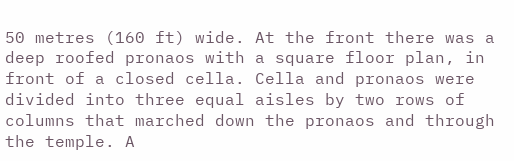50 metres (160 ft) wide. At the front there was a deep roofed pronaos with a square floor plan, in front of a closed cella. Cella and pronaos were divided into three equal aisles by two rows of columns that marched down the pronaos and through the temple. A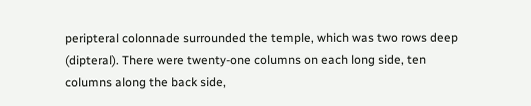peripteral colonnade surrounded the temple, which was two rows deep (dipteral). There were twenty-one columns on each long side, ten columns along the back side,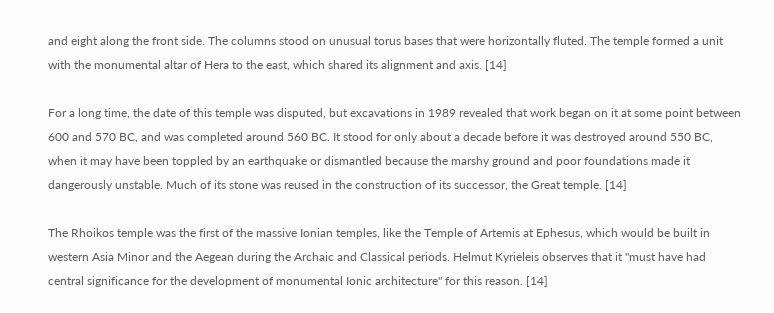and eight along the front side. The columns stood on unusual torus bases that were horizontally fluted. The temple formed a unit with the monumental altar of Hera to the east, which shared its alignment and axis. [14]

For a long time, the date of this temple was disputed, but excavations in 1989 revealed that work began on it at some point between 600 and 570 BC, and was completed around 560 BC. It stood for only about a decade before it was destroyed around 550 BC, when it may have been toppled by an earthquake or dismantled because the marshy ground and poor foundations made it dangerously unstable. Much of its stone was reused in the construction of its successor, the Great temple. [14]

The Rhoikos temple was the first of the massive Ionian temples, like the Temple of Artemis at Ephesus, which would be built in western Asia Minor and the Aegean during the Archaic and Classical periods. Helmut Kyrieleis observes that it "must have had central significance for the development of monumental Ionic architecture" for this reason. [14]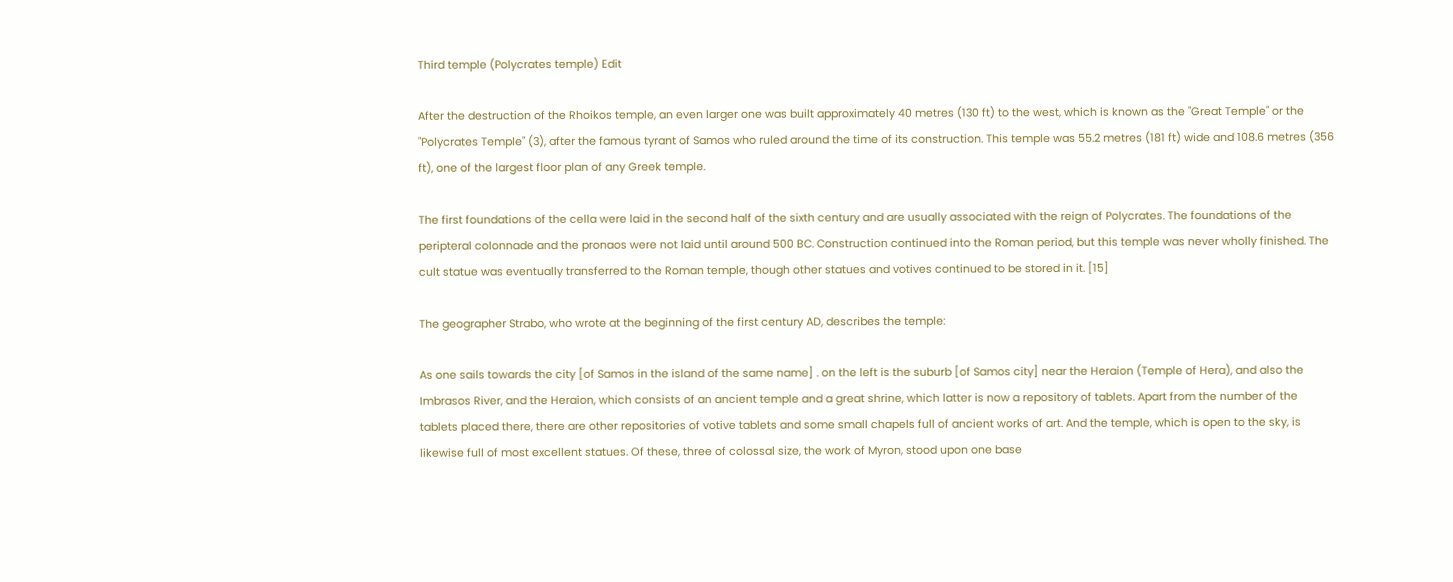Third temple (Polycrates temple) Edit

After the destruction of the Rhoikos temple, an even larger one was built approximately 40 metres (130 ft) to the west, which is known as the "Great Temple" or the "Polycrates Temple" (3), after the famous tyrant of Samos who ruled around the time of its construction. This temple was 55.2 metres (181 ft) wide and 108.6 metres (356 ft), one of the largest floor plan of any Greek temple.

The first foundations of the cella were laid in the second half of the sixth century and are usually associated with the reign of Polycrates. The foundations of the peripteral colonnade and the pronaos were not laid until around 500 BC. Construction continued into the Roman period, but this temple was never wholly finished. The cult statue was eventually transferred to the Roman temple, though other statues and votives continued to be stored in it. [15]

The geographer Strabo, who wrote at the beginning of the first century AD, describes the temple:

As one sails towards the city [of Samos in the island of the same name] . on the left is the suburb [of Samos city] near the Heraion (Temple of Hera), and also the Imbrasos River, and the Heraion, which consists of an ancient temple and a great shrine, which latter is now a repository of tablets. Apart from the number of the tablets placed there, there are other repositories of votive tablets and some small chapels full of ancient works of art. And the temple, which is open to the sky, is likewise full of most excellent statues. Of these, three of colossal size, the work of Myron, stood upon one base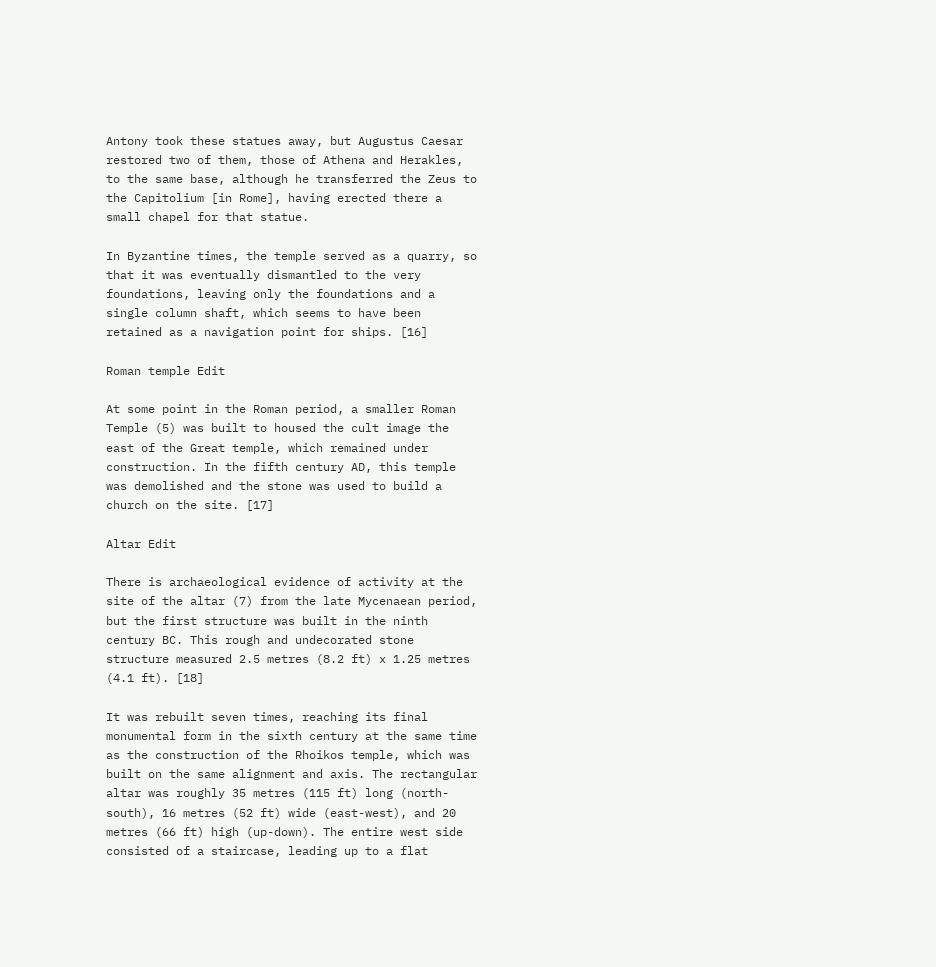Antony took these statues away, but Augustus Caesar restored two of them, those of Athena and Herakles, to the same base, although he transferred the Zeus to the Capitolium [in Rome], having erected there a small chapel for that statue.

In Byzantine times, the temple served as a quarry, so that it was eventually dismantled to the very foundations, leaving only the foundations and a single column shaft, which seems to have been retained as a navigation point for ships. [16]

Roman temple Edit

At some point in the Roman period, a smaller Roman Temple (5) was built to housed the cult image the east of the Great temple, which remained under construction. In the fifth century AD, this temple was demolished and the stone was used to build a church on the site. [17]

Altar Edit

There is archaeological evidence of activity at the site of the altar (7) from the late Mycenaean period, but the first structure was built in the ninth century BC. This rough and undecorated stone structure measured 2.5 metres (8.2 ft) x 1.25 metres (4.1 ft). [18]

It was rebuilt seven times, reaching its final monumental form in the sixth century at the same time as the construction of the Rhoikos temple, which was built on the same alignment and axis. The rectangular altar was roughly 35 metres (115 ft) long (north-south), 16 metres (52 ft) wide (east-west), and 20 metres (66 ft) high (up-down). The entire west side consisted of a staircase, leading up to a flat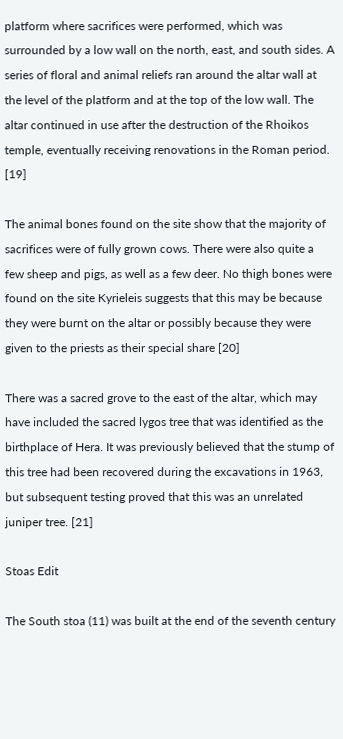platform where sacrifices were performed, which was surrounded by a low wall on the north, east, and south sides. A series of floral and animal reliefs ran around the altar wall at the level of the platform and at the top of the low wall. The altar continued in use after the destruction of the Rhoikos temple, eventually receiving renovations in the Roman period. [19]

The animal bones found on the site show that the majority of sacrifices were of fully grown cows. There were also quite a few sheep and pigs, as well as a few deer. No thigh bones were found on the site Kyrieleis suggests that this may be because they were burnt on the altar or possibly because they were given to the priests as their special share [20]

There was a sacred grove to the east of the altar, which may have included the sacred lygos tree that was identified as the birthplace of Hera. It was previously believed that the stump of this tree had been recovered during the excavations in 1963, but subsequent testing proved that this was an unrelated juniper tree. [21]

Stoas Edit

The South stoa (11) was built at the end of the seventh century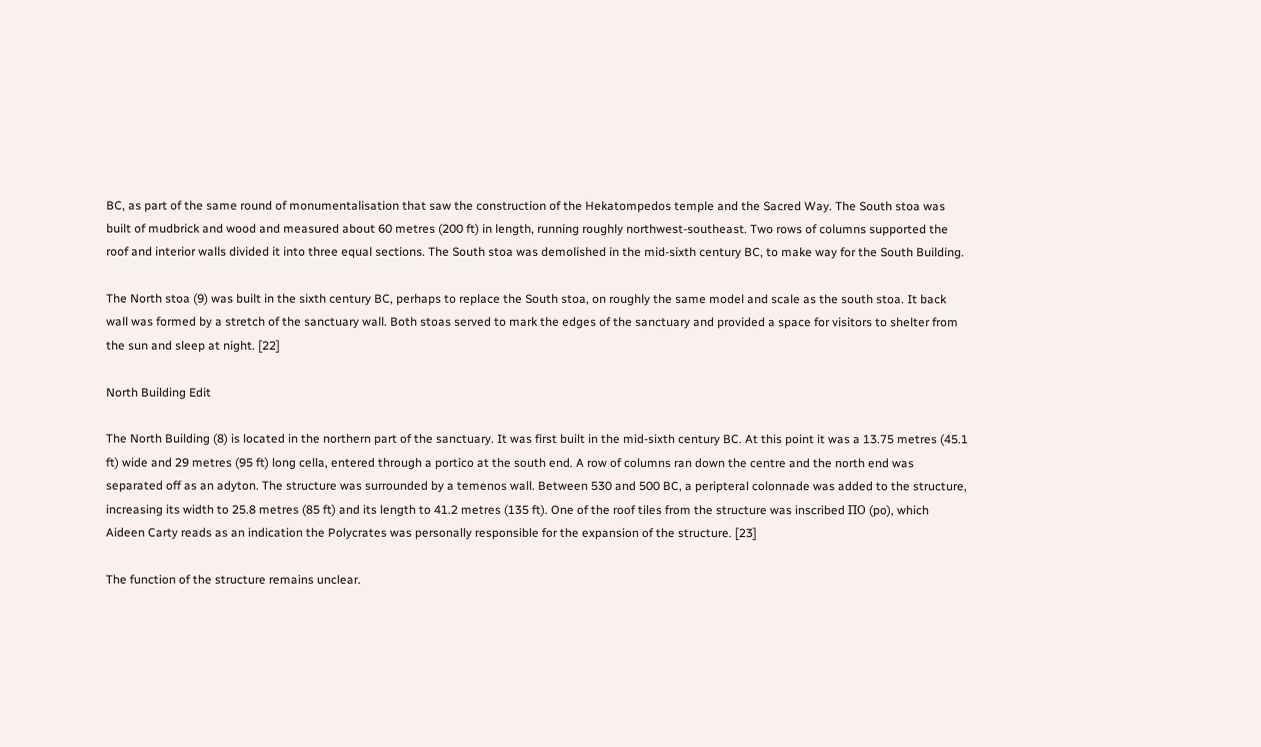BC, as part of the same round of monumentalisation that saw the construction of the Hekatompedos temple and the Sacred Way. The South stoa was built of mudbrick and wood and measured about 60 metres (200 ft) in length, running roughly northwest-southeast. Two rows of columns supported the roof and interior walls divided it into three equal sections. The South stoa was demolished in the mid-sixth century BC, to make way for the South Building.

The North stoa (9) was built in the sixth century BC, perhaps to replace the South stoa, on roughly the same model and scale as the south stoa. It back wall was formed by a stretch of the sanctuary wall. Both stoas served to mark the edges of the sanctuary and provided a space for visitors to shelter from the sun and sleep at night. [22]

North Building Edit

The North Building (8) is located in the northern part of the sanctuary. It was first built in the mid-sixth century BC. At this point it was a 13.75 metres (45.1 ft) wide and 29 metres (95 ft) long cella, entered through a portico at the south end. A row of columns ran down the centre and the north end was separated off as an adyton. The structure was surrounded by a temenos wall. Between 530 and 500 BC, a peripteral colonnade was added to the structure, increasing its width to 25.8 metres (85 ft) and its length to 41.2 metres (135 ft). One of the roof tiles from the structure was inscribed ΠΟ (po), which Aideen Carty reads as an indication the Polycrates was personally responsible for the expansion of the structure. [23]

The function of the structure remains unclear.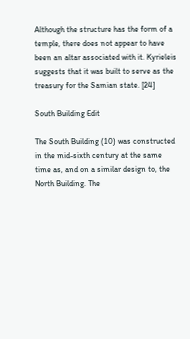Although the structure has the form of a temple, there does not appear to have been an altar associated with it. Kyrieleis suggests that it was built to serve as the treasury for the Samian state. [24]

South Building Edit

The South Building (10) was constructed in the mid-sixth century at the same time as, and on a similar design to, the North Building. The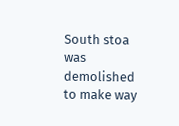South stoa was demolished to make way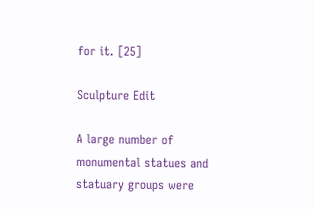for it. [25]

Sculpture Edit

A large number of monumental statues and statuary groups were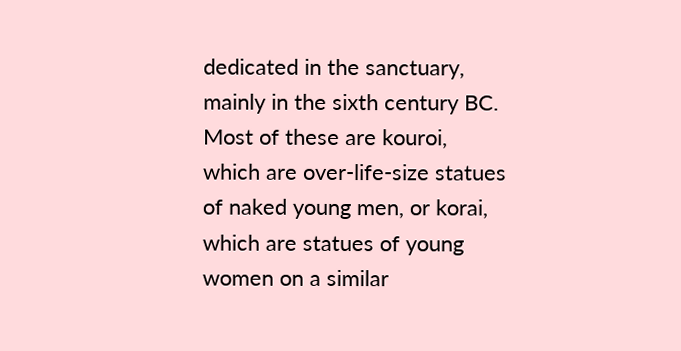dedicated in the sanctuary, mainly in the sixth century BC. Most of these are kouroi, which are over-life-size statues of naked young men, or korai, which are statues of young women on a similar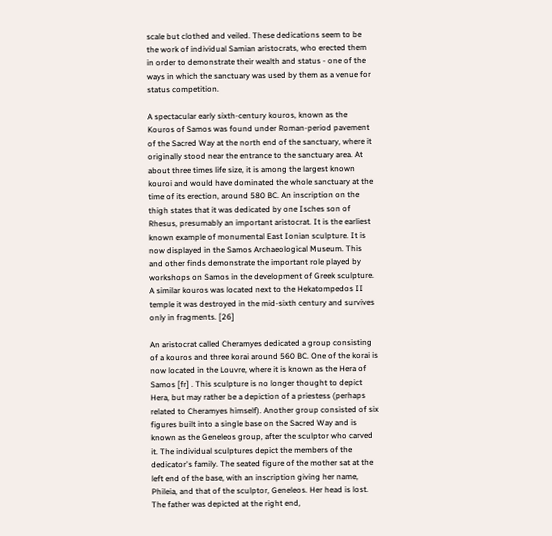scale but clothed and veiled. These dedications seem to be the work of individual Samian aristocrats, who erected them in order to demonstrate their wealth and status - one of the ways in which the sanctuary was used by them as a venue for status competition.

A spectacular early sixth-century kouros, known as the Kouros of Samos was found under Roman-period pavement of the Sacred Way at the north end of the sanctuary, where it originally stood near the entrance to the sanctuary area. At about three times life size, it is among the largest known kouroi and would have dominated the whole sanctuary at the time of its erection, around 580 BC. An inscription on the thigh states that it was dedicated by one Isches son of Rhesus, presumably an important aristocrat. It is the earliest known example of monumental East Ionian sculpture. It is now displayed in the Samos Archaeological Museum. This and other finds demonstrate the important role played by workshops on Samos in the development of Greek sculpture. A similar kouros was located next to the Hekatompedos II temple it was destroyed in the mid-sixth century and survives only in fragments. [26]

An aristocrat called Cheramyes dedicated a group consisting of a kouros and three korai around 560 BC. One of the korai is now located in the Louvre, where it is known as the Hera of Samos [fr] . This sculpture is no longer thought to depict Hera, but may rather be a depiction of a priestess (perhaps related to Cheramyes himself). Another group consisted of six figures built into a single base on the Sacred Way and is known as the Geneleos group, after the sculptor who carved it. The individual sculptures depict the members of the dedicator's family. The seated figure of the mother sat at the left end of the base, with an inscription giving her name, Phileia, and that of the sculptor, Geneleos. Her head is lost. The father was depicted at the right end,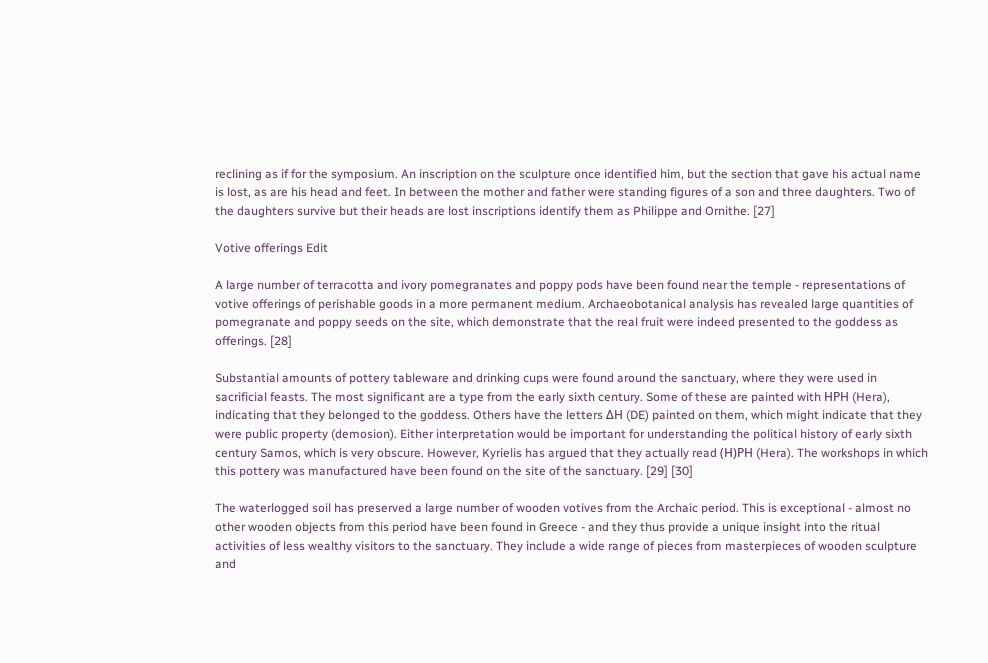reclining as if for the symposium. An inscription on the sculpture once identified him, but the section that gave his actual name is lost, as are his head and feet. In between the mother and father were standing figures of a son and three daughters. Two of the daughters survive but their heads are lost inscriptions identify them as Philippe and Ornithe. [27]

Votive offerings Edit

A large number of terracotta and ivory pomegranates and poppy pods have been found near the temple - representations of votive offerings of perishable goods in a more permanent medium. Archaeobotanical analysis has revealed large quantities of pomegranate and poppy seeds on the site, which demonstrate that the real fruit were indeed presented to the goddess as offerings. [28]

Substantial amounts of pottery tableware and drinking cups were found around the sanctuary, where they were used in sacrificial feasts. The most significant are a type from the early sixth century. Some of these are painted with ΗΡΗ (Hera), indicating that they belonged to the goddess. Others have the letters ΔΗ (DE) painted on them, which might indicate that they were public property (demosion). Either interpretation would be important for understanding the political history of early sixth century Samos, which is very obscure. However, Kyrielis has argued that they actually read (Η)ΡΗ (Hera). The workshops in which this pottery was manufactured have been found on the site of the sanctuary. [29] [30]

The waterlogged soil has preserved a large number of wooden votives from the Archaic period. This is exceptional - almost no other wooden objects from this period have been found in Greece - and they thus provide a unique insight into the ritual activities of less wealthy visitors to the sanctuary. They include a wide range of pieces from masterpieces of wooden sculpture and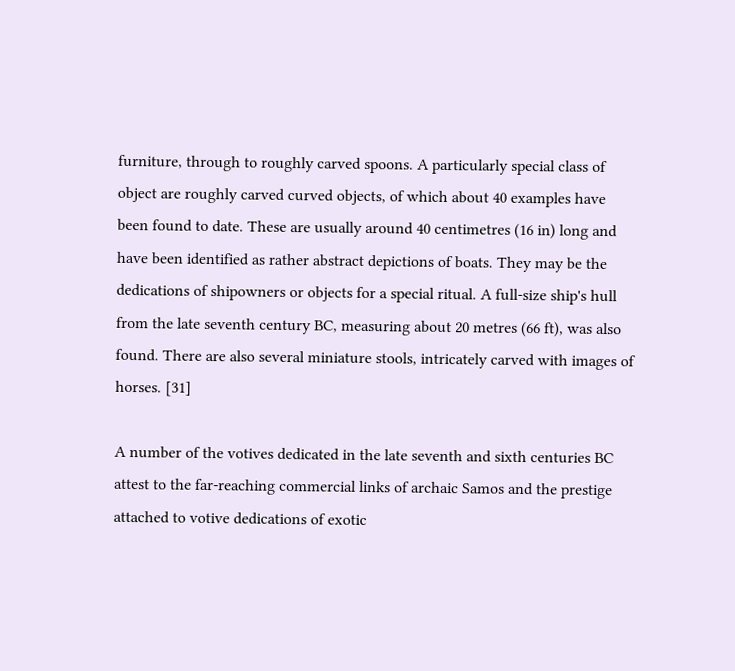furniture, through to roughly carved spoons. A particularly special class of object are roughly carved curved objects, of which about 40 examples have been found to date. These are usually around 40 centimetres (16 in) long and have been identified as rather abstract depictions of boats. They may be the dedications of shipowners or objects for a special ritual. A full-size ship's hull from the late seventh century BC, measuring about 20 metres (66 ft), was also found. There are also several miniature stools, intricately carved with images of horses. [31]

A number of the votives dedicated in the late seventh and sixth centuries BC attest to the far-reaching commercial links of archaic Samos and the prestige attached to votive dedications of exotic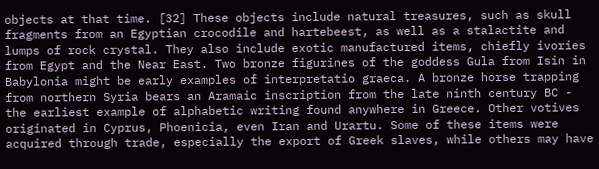objects at that time. [32] These objects include natural treasures, such as skull fragments from an Egyptian crocodile and hartebeest, as well as a stalactite and lumps of rock crystal. They also include exotic manufactured items, chiefly ivories from Egypt and the Near East. Two bronze figurines of the goddess Gula from Isin in Babylonia might be early examples of interpretatio graeca. A bronze horse trapping from northern Syria bears an Aramaic inscription from the late ninth century BC - the earliest example of alphabetic writing found anywhere in Greece. Other votives originated in Cyprus, Phoenicia, even Iran and Urartu. Some of these items were acquired through trade, especially the export of Greek slaves, while others may have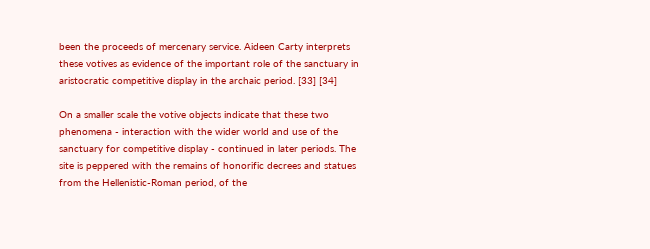been the proceeds of mercenary service. Aideen Carty interprets these votives as evidence of the important role of the sanctuary in aristocratic competitive display in the archaic period. [33] [34]

On a smaller scale the votive objects indicate that these two phenomena - interaction with the wider world and use of the sanctuary for competitive display - continued in later periods. The site is peppered with the remains of honorific decrees and statues from the Hellenistic-Roman period, of the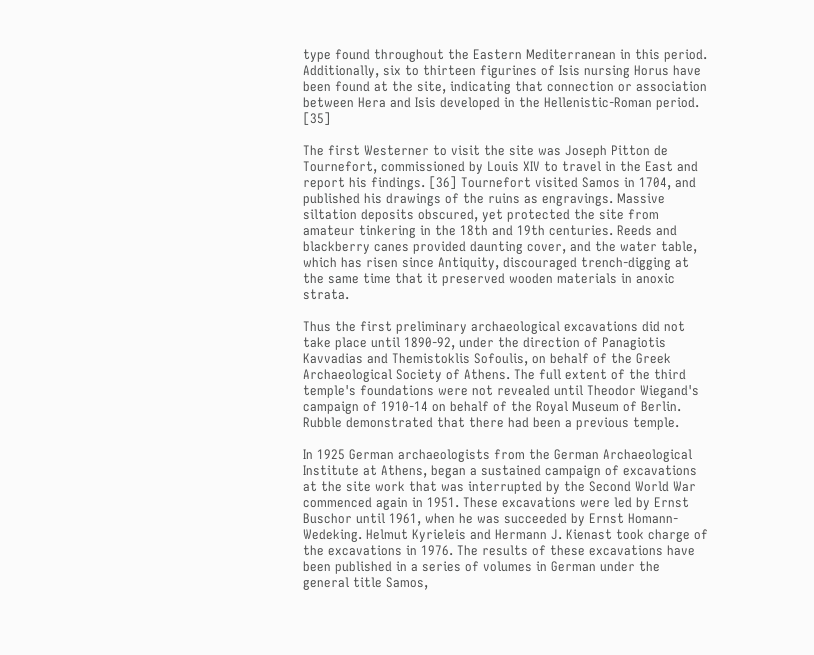type found throughout the Eastern Mediterranean in this period. Additionally, six to thirteen figurines of Isis nursing Horus have been found at the site, indicating that connection or association between Hera and Isis developed in the Hellenistic-Roman period. [35]

The first Westerner to visit the site was Joseph Pitton de Tournefort, commissioned by Louis XIV to travel in the East and report his findings. [36] Tournefort visited Samos in 1704, and published his drawings of the ruins as engravings. Massive siltation deposits obscured, yet protected the site from amateur tinkering in the 18th and 19th centuries. Reeds and blackberry canes provided daunting cover, and the water table, which has risen since Antiquity, discouraged trench-digging at the same time that it preserved wooden materials in anoxic strata.

Thus the first preliminary archaeological excavations did not take place until 1890-92, under the direction of Panagiotis Kavvadias and Themistoklis Sofoulis, on behalf of the Greek Archaeological Society of Athens. The full extent of the third temple's foundations were not revealed until Theodor Wiegand's campaign of 1910-14 on behalf of the Royal Museum of Berlin. Rubble demonstrated that there had been a previous temple.

In 1925 German archaeologists from the German Archaeological Institute at Athens, began a sustained campaign of excavations at the site work that was interrupted by the Second World War commenced again in 1951. These excavations were led by Ernst Buschor until 1961, when he was succeeded by Ernst Homann-Wedeking. Helmut Kyrieleis and Hermann J. Kienast took charge of the excavations in 1976. The results of these excavations have been published in a series of volumes in German under the general title Samos,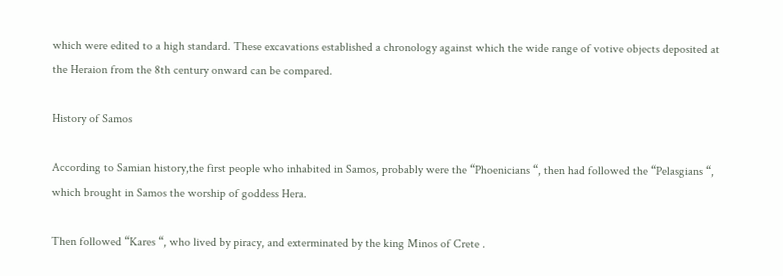which were edited to a high standard. These excavations established a chronology against which the wide range of votive objects deposited at the Heraion from the 8th century onward can be compared.

History of Samos

According to Samian history,the first people who inhabited in Samos, probably were the “Phoenicians “, then had followed the “Pelasgians “, which brought in Samos the worship of goddess Hera.

Then followed “Kares “, who lived by piracy, and exterminated by the king Minos of Crete .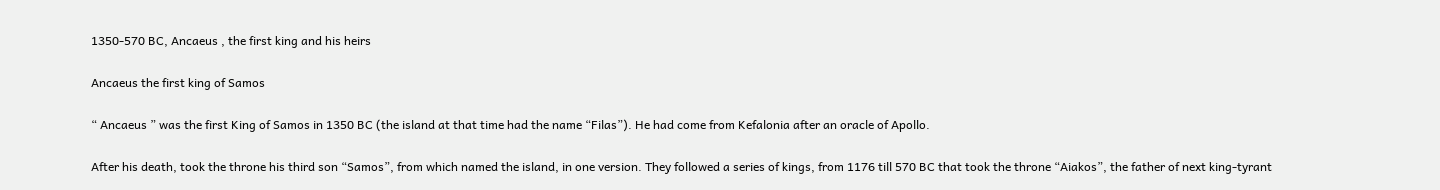1350-570 BC, Ancaeus , the first king and his heirs

Ancaeus the first king of Samos

“ Ancaeus ” was the first King of Samos in 1350 BC (the island at that time had the name “Filas”). He had come from Kefalonia after an oracle of Apollo.

After his death, took the throne his third son “Samos”, from which named the island, in one version. They followed a series of kings, from 1176 till 570 BC that took the throne “Aiakos”, the father of next king-tyrant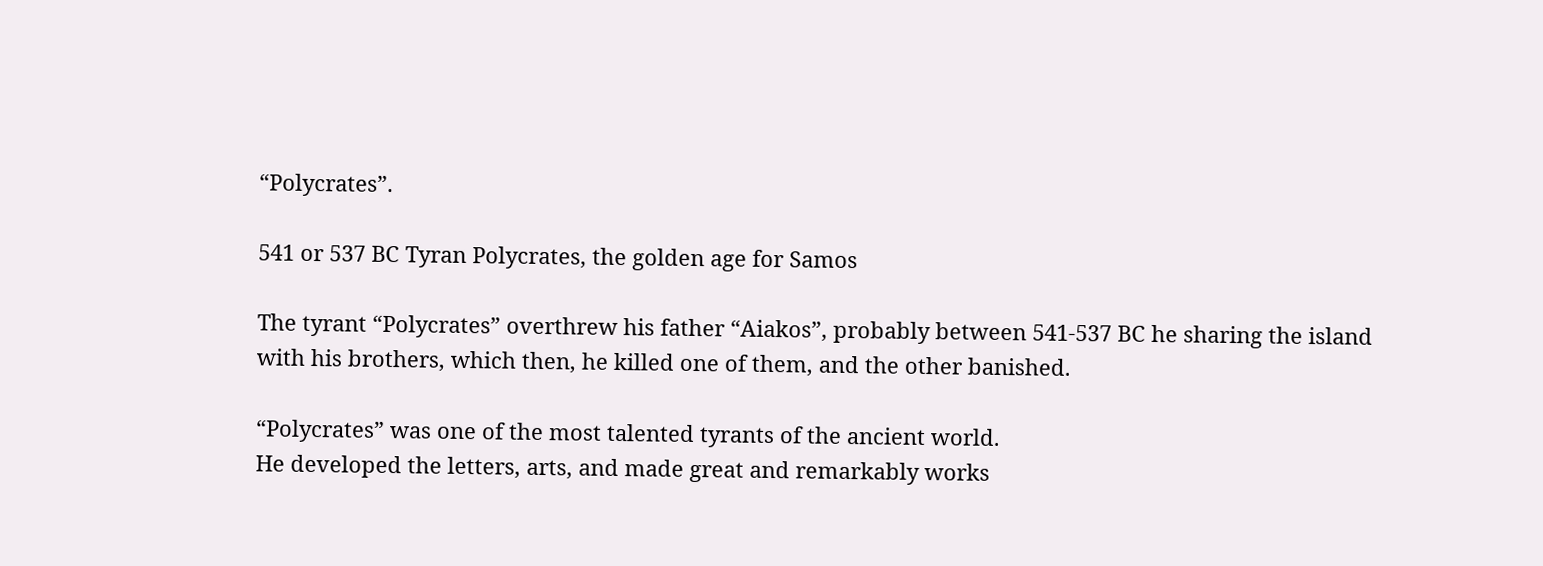“Polycrates”.

541 or 537 BC Tyran Polycrates, the golden age for Samos

The tyrant “Polycrates” overthrew his father “Aiakos”, probably between 541-537 BC he sharing the island with his brothers, which then, he killed one of them, and the other banished.

“Polycrates” was one of the most talented tyrants of the ancient world.
He developed the letters, arts, and made great and remarkably works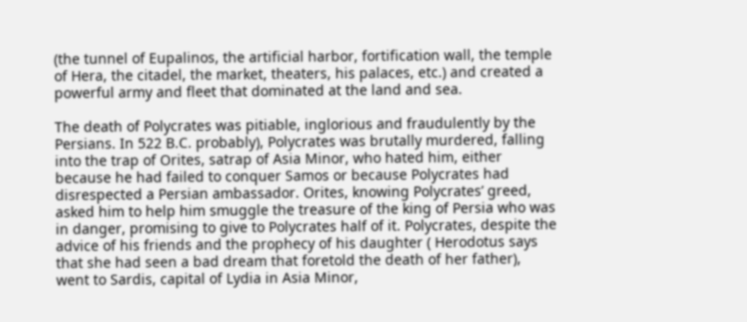(the tunnel of Eupalinos, the artificial harbor, fortification wall, the temple of Hera, the citadel, the market, theaters, his palaces, etc.) and created a powerful army and fleet that dominated at the land and sea.

The death of Polycrates was pitiable, inglorious and fraudulently by the Persians. Ιn 522 B.C. probably), Polycrates was brutally murdered, falling into the trap of Orites, satrap of Asia Minor, who hated him, either because he had failed to conquer Samos or because Polycrates had disrespected a Persian ambassador. Orites, knowing Polycrates’ greed, asked him to help him smuggle the treasure of the king of Persia who was in danger, promising to give to Polycrates half of it. Polycrates, despite the advice of his friends and the prophecy of his daughter ( Herodotus says that she had seen a bad dream that foretold the death of her father), went to Sardis, capital of Lydia in Asia Minor,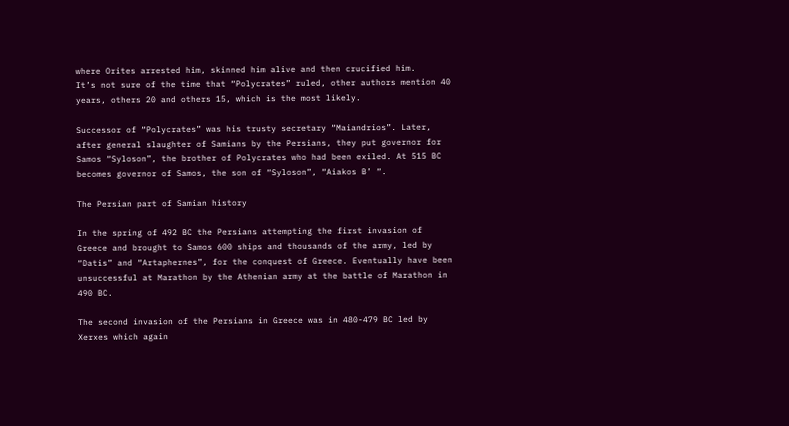where Orites arrested him, skinned him alive and then crucified him.
It’s not sure of the time that “Polycrates” ruled, other authors mention 40 years, others 20 and others 15, which is the most likely.

Successor of “Polycrates” was his trusty secretary “Maiandrios”. Later, after general slaughter of Samians by the Persians, they put governor for Samos “Syloson”, the brother of Polycrates who had been exiled. At 515 BC becomes governor of Samos, the son of “Syloson”, “Aiakos B’ “.

The Persian part of Samian history

In the spring of 492 BC the Persians attempting the first invasion of Greece and brought to Samos 600 ships and thousands of the army, led by “Datis” and “Artaphernes”, for the conquest of Greece. Eventually have been unsuccessful at Marathon by the Athenian army at the battle of Marathon in 490 BC.

The second invasion of the Persians in Greece was in 480-479 BC led by Xerxes which again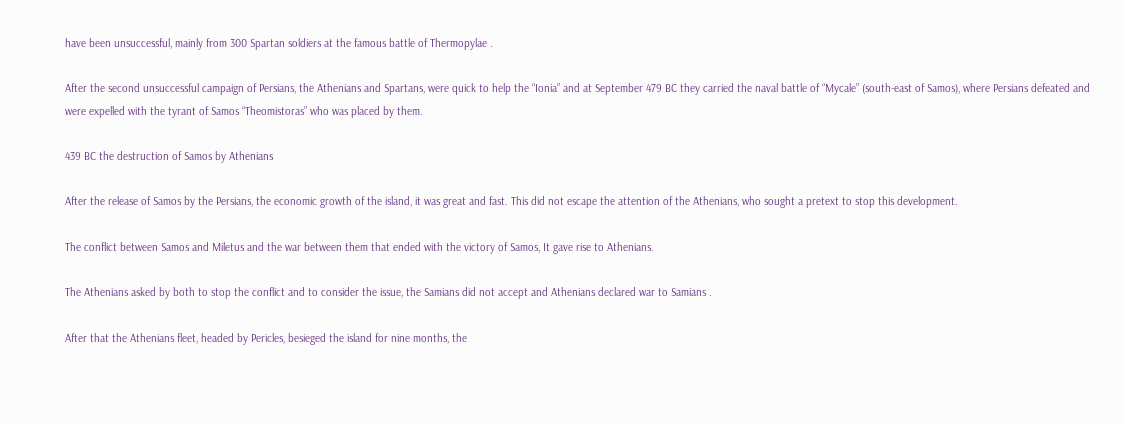have been unsuccessful, mainly from 300 Spartan soldiers at the famous battle of Thermopylae .

After the second unsuccessful campaign of Persians, the Athenians and Spartans, were quick to help the “Ionia” and at September 479 BC they carried the naval battle of “Mycale” (south-east of Samos), where Persians defeated and were expelled with the tyrant of Samos “Theomistoras” who was placed by them.

439 BC the destruction of Samos by Athenians

After the release of Samos by the Persians, the economic growth of the island, it was great and fast. This did not escape the attention of the Athenians, who sought a pretext to stop this development.

The conflict between Samos and Miletus and the war between them that ended with the victory of Samos, It gave rise to Athenians.

The Athenians asked by both to stop the conflict and to consider the issue, the Samians did not accept and Athenians declared war to Samians .

After that the Athenians fleet, headed by Pericles, besieged the island for nine months, the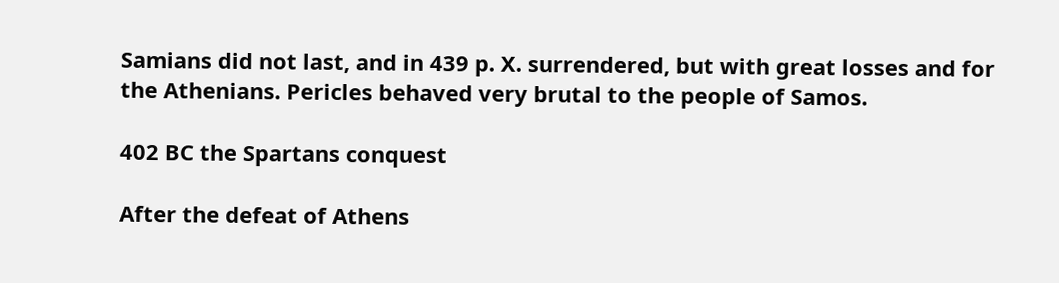Samians did not last, and in 439 p. X. surrendered, but with great losses and for the Athenians. Pericles behaved very brutal to the people of Samos.

402 BC the Spartans conquest

After the defeat of Athens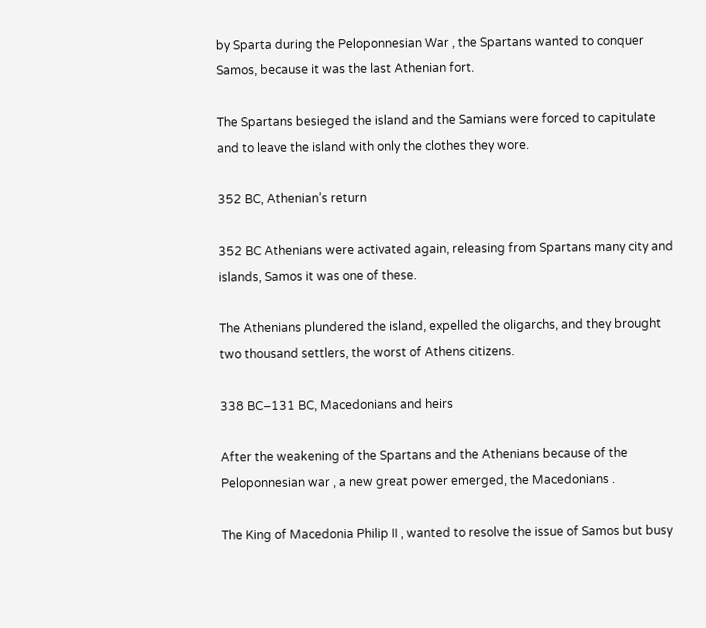by Sparta during the Peloponnesian War , the Spartans wanted to conquer Samos, because it was the last Athenian fort.

The Spartans besieged the island and the Samians were forced to capitulate and to leave the island with only the clothes they wore.

352 BC, Athenian’s return

352 BC Athenians were activated again, releasing from Spartans many city and islands, Samos it was one of these.

The Athenians plundered the island, expelled the oligarchs, and they brought two thousand settlers, the worst of Athens citizens.

338 BC–131 BC, Macedonians and heirs

After the weakening of the Spartans and the Athenians because of the Peloponnesian war , a new great power emerged, the Macedonians .

The King of Macedonia Philip II , wanted to resolve the issue of Samos but busy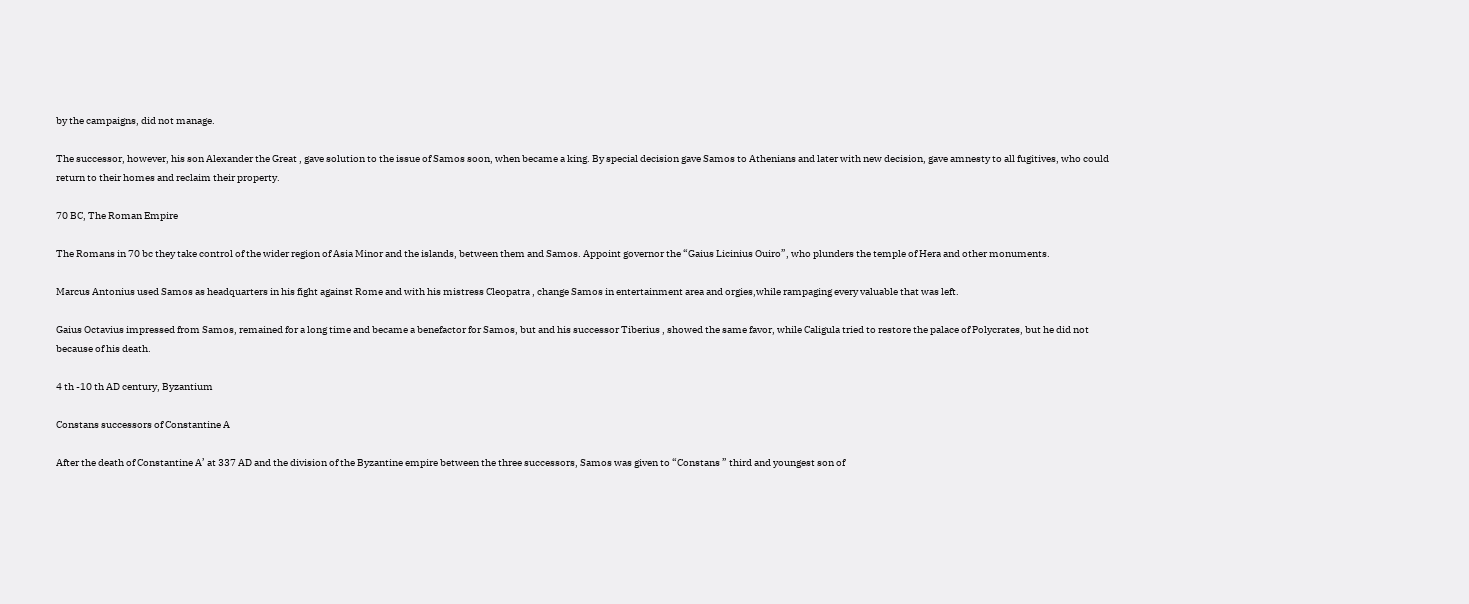by the campaigns, did not manage.

The successor, however, his son Alexander the Great , gave solution to the issue of Samos soon, when became a king. By special decision gave Samos to Athenians and later with new decision, gave amnesty to all fugitives, who could return to their homes and reclaim their property.

70 BC, The Roman Empire

The Romans in 70 bc they take control of the wider region of Asia Minor and the islands, between them and Samos. Appoint governor the “Gaius Licinius Ouiro”, who plunders the temple of Hera and other monuments.

Marcus Antonius used Samos as headquarters in his fight against Rome and with his mistress Cleopatra , change Samos in entertainment area and orgies,while rampaging every valuable that was left.

Gaius Octavius impressed from Samos, remained for a long time and became a benefactor for Samos, but and his successor Tiberius , showed the same favor, while Caligula tried to restore the palace of Polycrates, but he did not because of his death.

4 th -10 th AD century, Byzantium

Constans successors of Constantine A

After the death of Constantine A’ at 337 AD and the division of the Byzantine empire between the three successors, Samos was given to “Constans ” third and youngest son of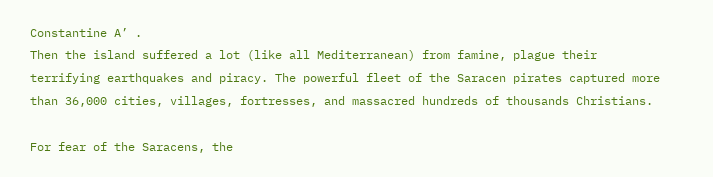Constantine A’ .
Then the island suffered a lot (like all Mediterranean) from famine, plague their terrifying earthquakes and piracy. The powerful fleet of the Saracen pirates captured more than 36,000 cities, villages, fortresses, and massacred hundreds of thousands Christians.

For fear of the Saracens, the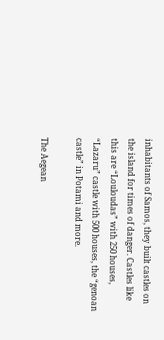inhabitants of Samos, they built castles on the island for times of danger. Castles like this are “Louloudas” with 250 houses, “Lazaru” castle with 500 houses, the “genoan castle” in Potami and more.

The Aegean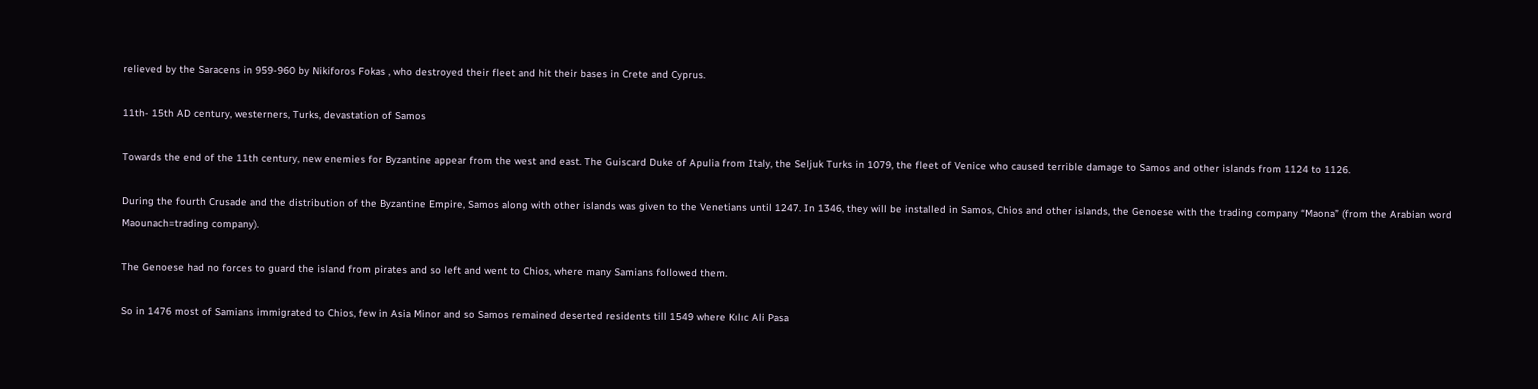relieved by the Saracens in 959-960 by Nikiforos Fokas , who destroyed their fleet and hit their bases in Crete and Cyprus.

11th- 15th AD century, westerners, Turks, devastation of Samos

Towards the end of the 11th century, new enemies for Byzantine appear from the west and east. The Guiscard Duke of Apulia from Italy, the Seljuk Turks in 1079, the fleet of Venice who caused terrible damage to Samos and other islands from 1124 to 1126.

During the fourth Crusade and the distribution of the Byzantine Empire, Samos along with other islands was given to the Venetians until 1247. In 1346, they will be installed in Samos, Chios and other islands, the Genoese with the trading company “Maona” (from the Arabian word Maounach=trading company).

The Genoese had no forces to guard the island from pirates and so left and went to Chios, where many Samians followed them.

So in 1476 most of Samians immigrated to Chios, few in Asia Minor and so Samos remained deserted residents till 1549 where Kılıc Ali Pasa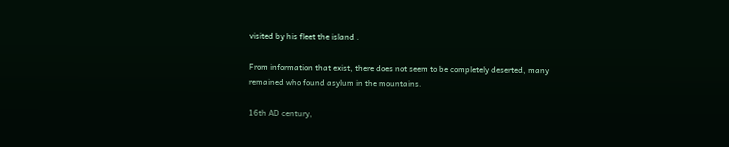visited by his fleet the island .

From information that exist, there does not seem to be completely deserted, many remained who found asylum in the mountains.

16th AD century,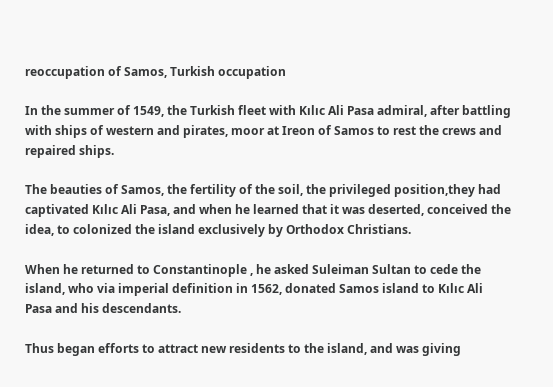reoccupation of Samos, Turkish occupation

In the summer of 1549, the Turkish fleet with Kılıc Ali Pasa admiral, after battling with ships of western and pirates, moor at Ireon of Samos to rest the crews and repaired ships.

The beauties of Samos, the fertility of the soil, the privileged position,they had captivated Kılıc Ali Pasa, and when he learned that it was deserted, conceived the idea, to colonized the island exclusively by Orthodox Christians.

When he returned to Constantinople , he asked Suleiman Sultan to cede the island, who via imperial definition in 1562, donated Samos island to Kılıc Ali Pasa and his descendants.

Thus began efforts to attract new residents to the island, and was giving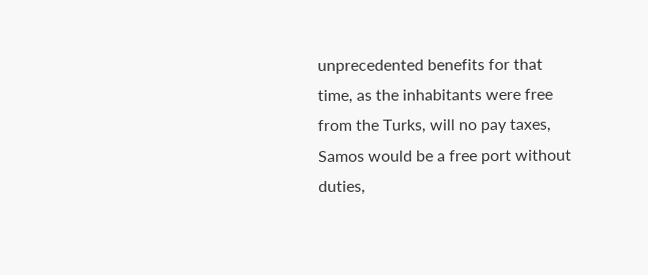unprecedented benefits for that time, as the inhabitants were free from the Turks, will no pay taxes, Samos would be a free port without duties,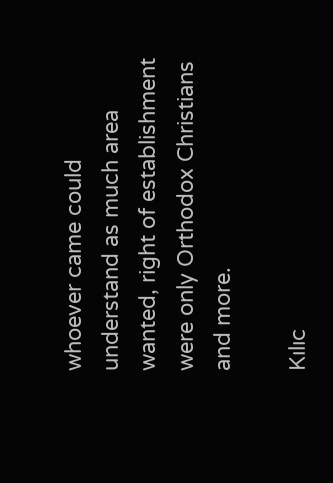whoever came could understand as much area wanted, right of establishment were only Orthodox Christians and more.

Kılıc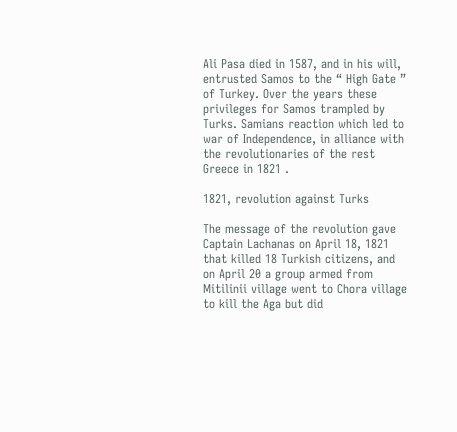Ali Pasa died in 1587, and in his will, entrusted Samos to the “ High Gate ” of Turkey. Over the years these privileges for Samos trampled by Turks. Samians reaction which led to war of Independence, in alliance with the revolutionaries of the rest Greece in 1821 .

1821, revolution against Turks

The message of the revolution gave Captain Lachanas on April 18, 1821 that killed 18 Turkish citizens, and on April 20 a group armed from Mitilinii village went to Chora village to kill the Aga but did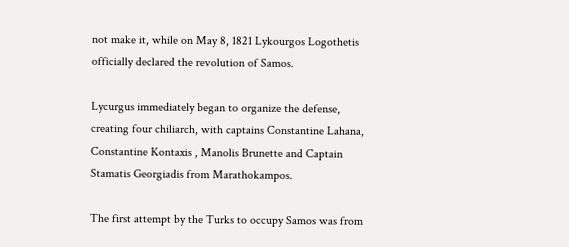not make it, while on May 8, 1821 Lykourgos Logothetis officially declared the revolution of Samos.

Lycurgus immediately began to organize the defense, creating four chiliarch, with captains Constantine Lahana, Constantine Kontaxis , Manolis Brunette and Captain Stamatis Georgiadis from Marathokampos.

The first attempt by the Turks to occupy Samos was from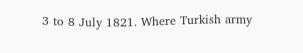3 to 8 July 1821. Where Turkish army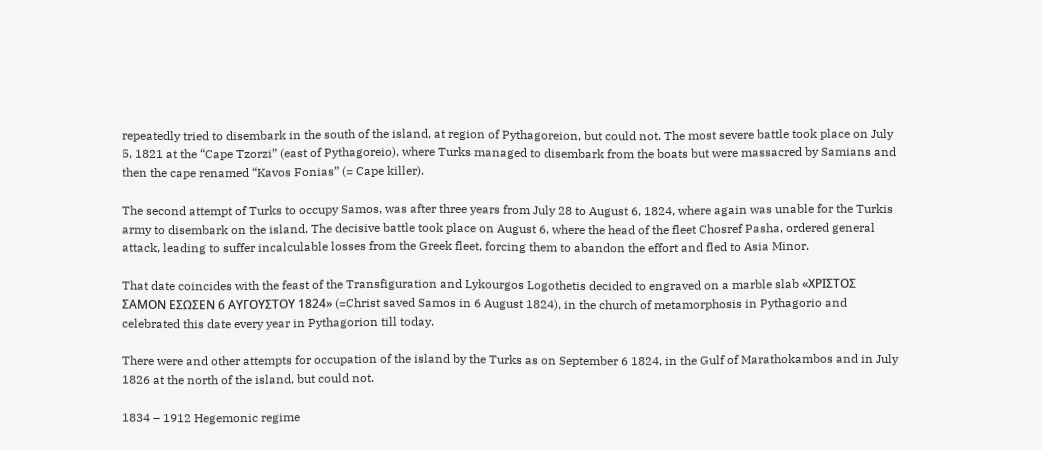repeatedly tried to disembark in the south of the island, at region of Pythagoreion, but could not. The most severe battle took place on July 5, 1821 at the “Cape Tzorzi” (east of Pythagoreio), where Turks managed to disembark from the boats but were massacred by Samians and then the cape renamed “Kavos Fonias” (= Cape killer).

The second attempt of Turks to occupy Samos, was after three years from July 28 to August 6, 1824, where again was unable for the Turkis army to disembark on the island. The decisive battle took place on August 6, where the head of the fleet Chosref Pasha, ordered general attack, leading to suffer incalculable losses from the Greek fleet, forcing them to abandon the effort and fled to Asia Minor.

That date coincides with the feast of the Transfiguration and Lykourgos Logothetis decided to engraved on a marble slab «ΧΡΙΣΤΟΣ ΣΑΜΟΝ ΕΣΩΣΕΝ 6 ΑΥΓΟΥΣΤΟΥ 1824» (=Christ saved Samos in 6 August 1824), in the church of metamorphosis in Pythagorio and celebrated this date every year in Pythagorion till today.

There were and other attempts for occupation of the island by the Turks as on September 6 1824, in the Gulf of Marathokambos and in July 1826 at the north of the island, but could not.

1834 – 1912 Hegemonic regime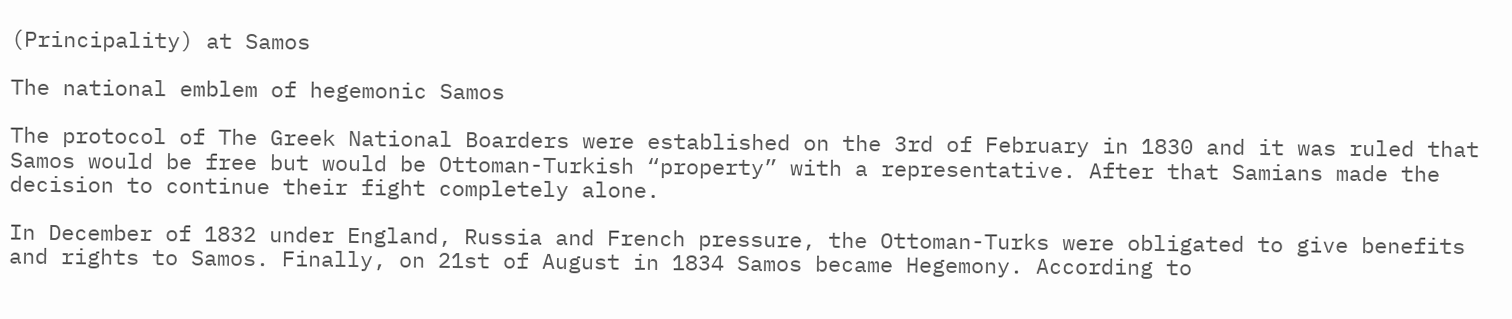(Principality) at Samos

The national emblem of hegemonic Samos

The protocol of The Greek National Boarders were established on the 3rd of February in 1830 and it was ruled that Samos would be free but would be Ottoman-Turkish “property” with a representative. After that Samians made the decision to continue their fight completely alone.

In December of 1832 under England, Russia and French pressure, the Ottoman-Turks were obligated to give benefits and rights to Samos. Finally, on 21st of August in 1834 Samos became Hegemony. According to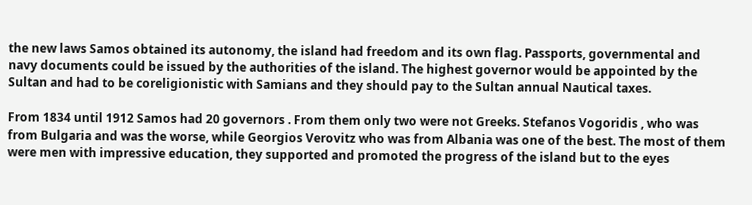the new laws Samos obtained its autonomy, the island had freedom and its own flag. Passports, governmental and navy documents could be issued by the authorities of the island. The highest governor would be appointed by the Sultan and had to be coreligionistic with Samians and they should pay to the Sultan annual Nautical taxes.

From 1834 until 1912 Samos had 20 governors . From them only two were not Greeks. Stefanos Vogoridis , who was from Bulgaria and was the worse, while Georgios Verovitz who was from Albania was one of the best. The most of them were men with impressive education, they supported and promoted the progress of the island but to the eyes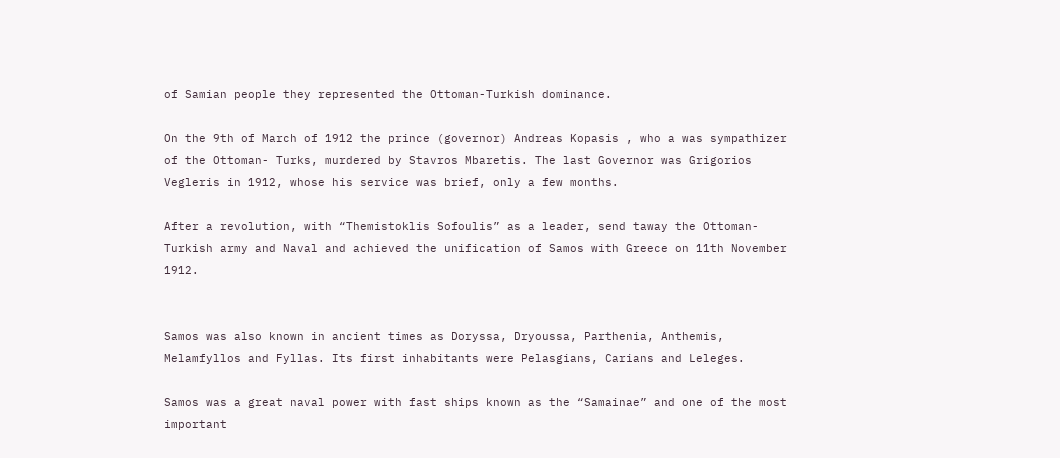of Samian people they represented the Ottoman-Turkish dominance.

On the 9th of March of 1912 the prince (governor) Andreas Kopasis , who a was sympathizer of the Ottoman- Turks, murdered by Stavros Mbaretis. The last Governor was Grigorios Vegleris in 1912, whose his service was brief, only a few months.

After a revolution, with “Themistoklis Sofoulis” as a leader, send taway the Ottoman-Turkish army and Naval and achieved the unification of Samos with Greece on 11th November 1912.


Samos was also known in ancient times as Doryssa, Dryoussa, Parthenia, Anthemis, Melamfyllos and Fyllas. Its first inhabitants were Pelasgians, Carians and Leleges.

Samos was a great naval power with fast ships known as the “Samainae” and one of the most important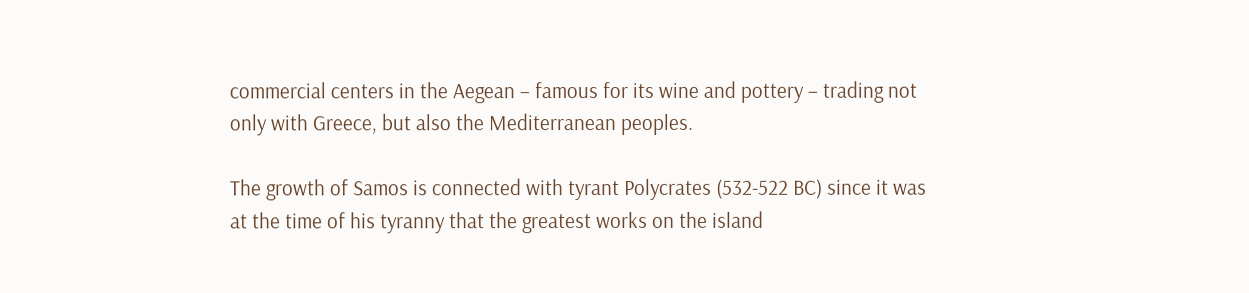commercial centers in the Aegean – famous for its wine and pottery – trading not only with Greece, but also the Mediterranean peoples.

The growth of Samos is connected with tyrant Polycrates (532-522 BC) since it was at the time of his tyranny that the greatest works on the island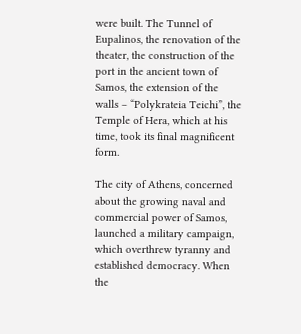were built. The Tunnel of Eupalinos, the renovation of the theater, the construction of the port in the ancient town of Samos, the extension of the walls – “Polykrateia Teichi”, the Temple of Hera, which at his time, took its final magnificent form.

The city of Athens, concerned about the growing naval and commercial power of Samos, launched a military campaign, which overthrew tyranny and established democracy. When the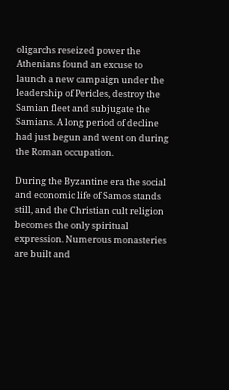oligarchs reseized power the Athenians found an excuse to launch a new campaign under the leadership of Pericles, destroy the Samian fleet and subjugate the Samians. A long period of decline had just begun and went on during the Roman occupation.

During the Byzantine era the social and economic life of Samos stands still, and the Christian cult religion becomes the only spiritual expression. Numerous monasteries are built and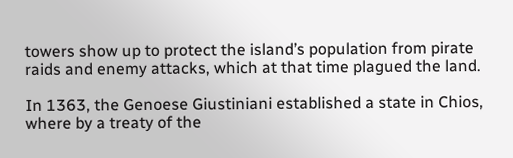towers show up to protect the island’s population from pirate raids and enemy attacks, which at that time plagued the land.

In 1363, the Genoese Giustiniani established a state in Chios, where by a treaty of the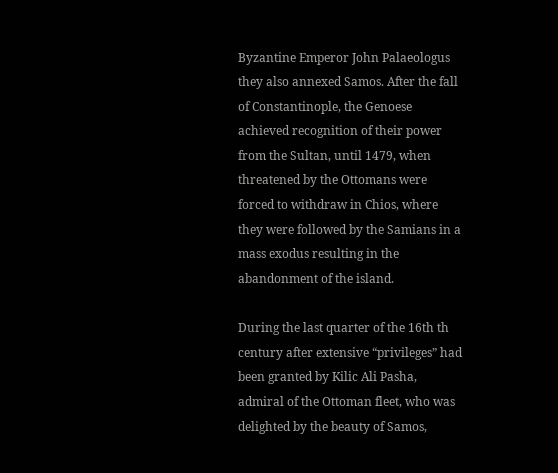Byzantine Emperor John Palaeologus they also annexed Samos. After the fall of Constantinople, the Genoese achieved recognition of their power from the Sultan, until 1479, when threatened by the Ottomans were forced to withdraw in Chios, where they were followed by the Samians in a mass exodus resulting in the abandonment of the island.

During the last quarter of the 16th th century after extensive “privileges” had been granted by Kilic Ali Pasha, admiral of the Ottoman fleet, who was delighted by the beauty of Samos,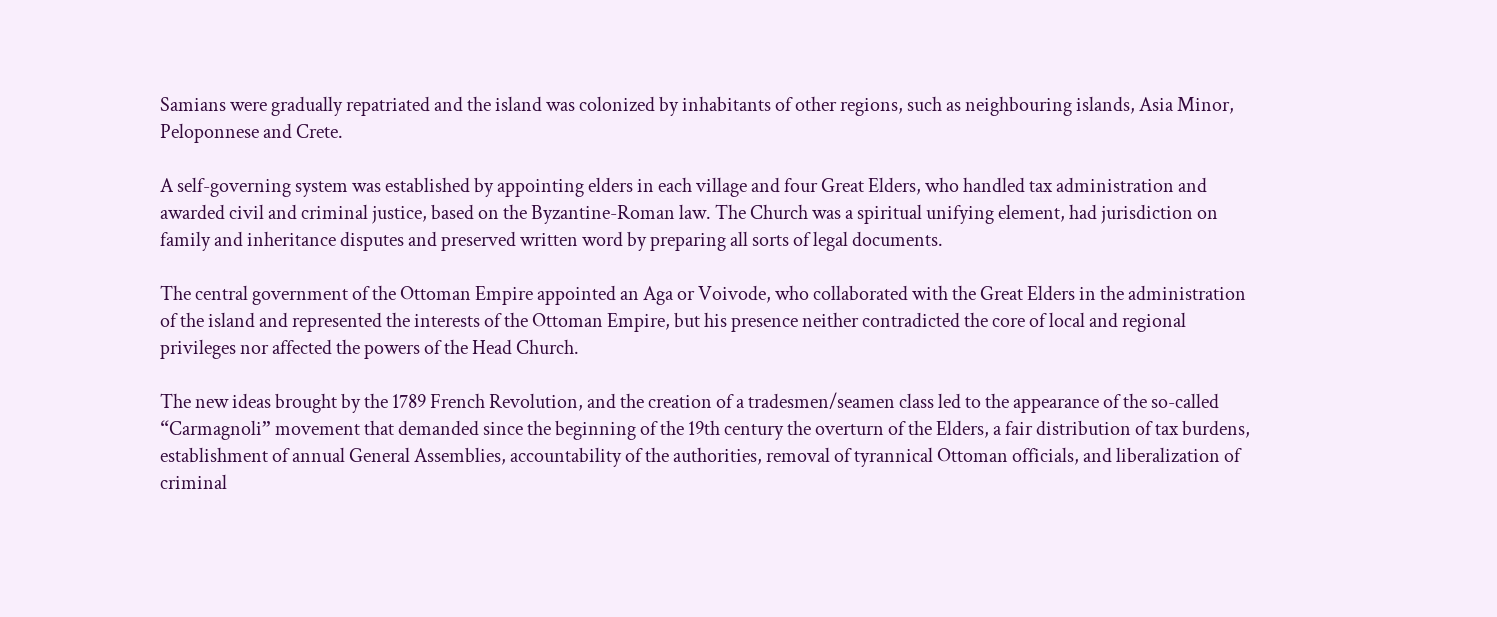Samians were gradually repatriated and the island was colonized by inhabitants of other regions, such as neighbouring islands, Asia Minor, Peloponnese and Crete.

A self-governing system was established by appointing elders in each village and four Great Elders, who handled tax administration and awarded civil and criminal justice, based on the Byzantine-Roman law. The Church was a spiritual unifying element, had jurisdiction on family and inheritance disputes and preserved written word by preparing all sorts of legal documents.

The central government of the Ottoman Empire appointed an Aga or Voivode, who collaborated with the Great Elders in the administration of the island and represented the interests of the Ottoman Empire, but his presence neither contradicted the core of local and regional privileges nor affected the powers of the Head Church.

The new ideas brought by the 1789 French Revolution, and the creation of a tradesmen/seamen class led to the appearance of the so-called “Carmagnoli” movement that demanded since the beginning of the 19th century the overturn of the Elders, a fair distribution of tax burdens, establishment of annual General Assemblies, accountability of the authorities, removal of tyrannical Ottoman officials, and liberalization of criminal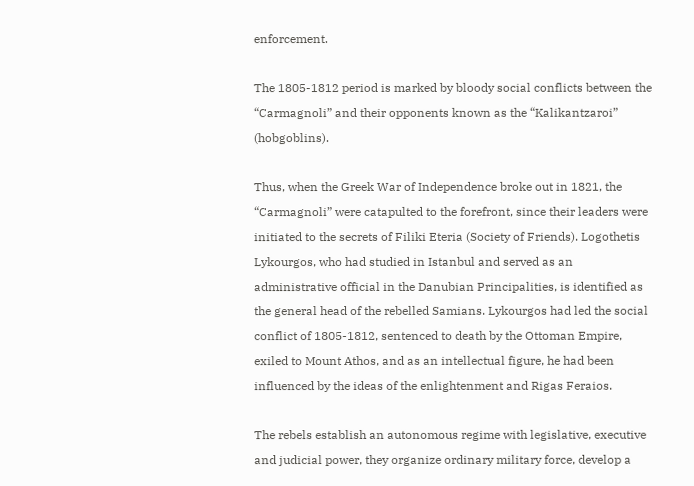enforcement.

The 1805-1812 period is marked by bloody social conflicts between the “Carmagnoli” and their opponents known as the “Kalikantzaroi” (hobgoblins).

Thus, when the Greek War of Independence broke out in 1821, the “Carmagnoli” were catapulted to the forefront, since their leaders were initiated to the secrets of Filiki Eteria (Society of Friends). Logothetis Lykourgos, who had studied in Istanbul and served as an administrative official in the Danubian Principalities, is identified as the general head of the rebelled Samians. Lykourgos had led the social conflict of 1805-1812, sentenced to death by the Ottoman Empire, exiled to Mount Athos, and as an intellectual figure, he had been influenced by the ideas of the enlightenment and Rigas Feraios.

The rebels establish an autonomous regime with legislative, executive and judicial power, they organize ordinary military force, develop a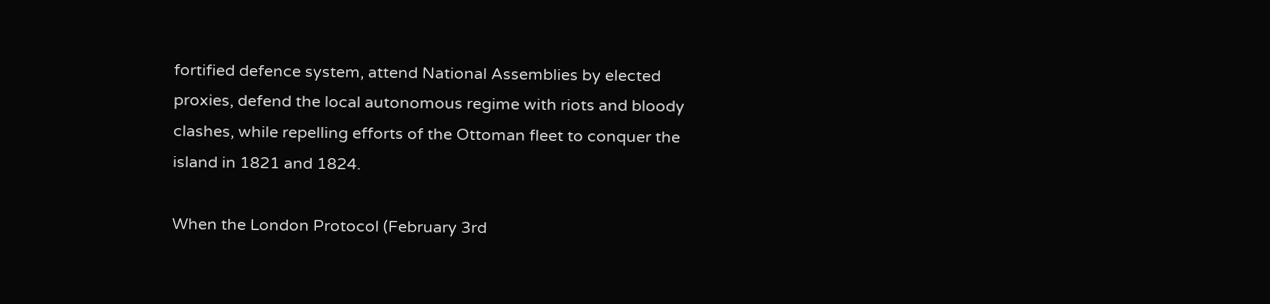fortified defence system, attend National Assemblies by elected proxies, defend the local autonomous regime with riots and bloody clashes, while repelling efforts of the Ottoman fleet to conquer the island in 1821 and 1824.

When the London Protocol (February 3rd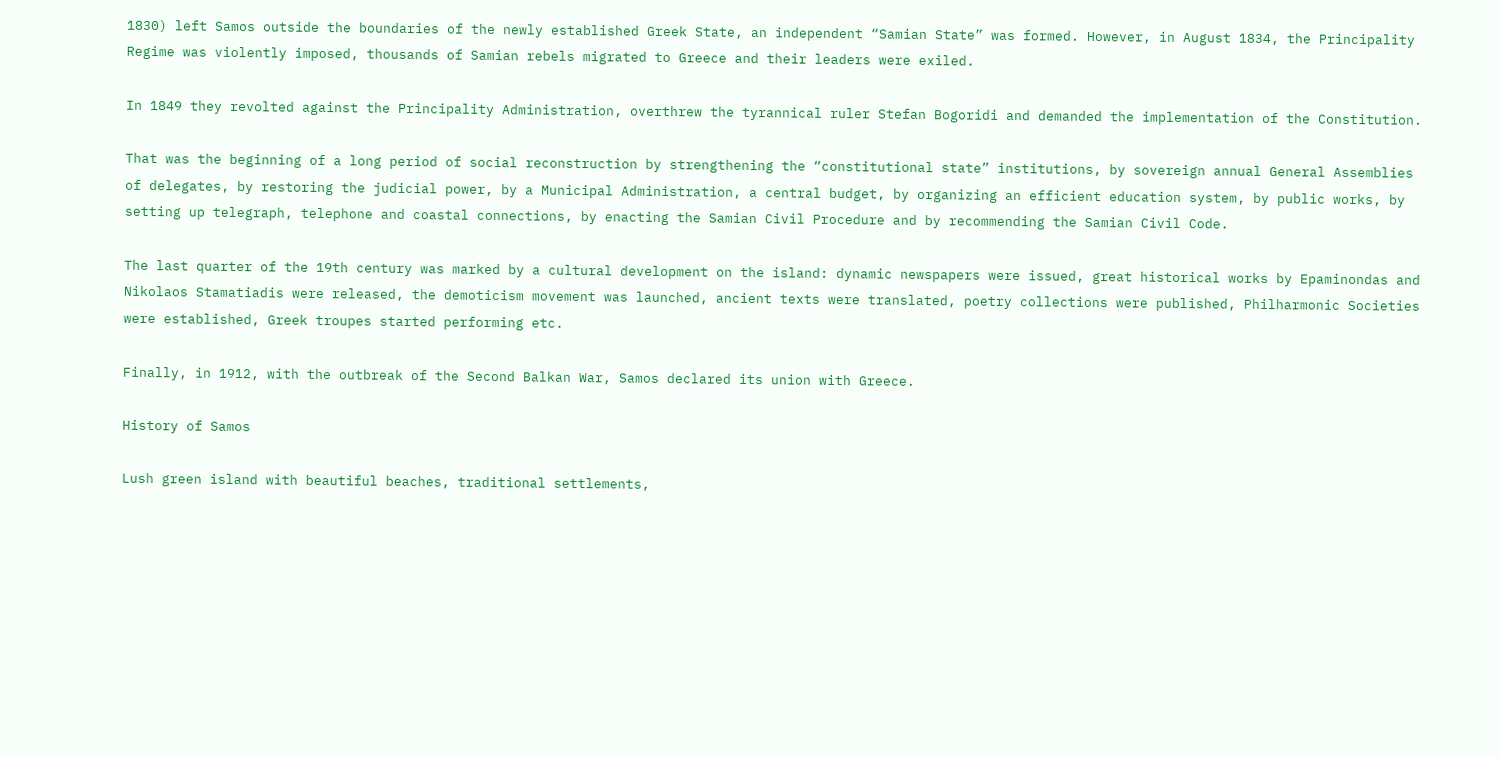1830) left Samos outside the boundaries of the newly established Greek State, an independent “Samian State” was formed. However, in August 1834, the Principality Regime was violently imposed, thousands of Samian rebels migrated to Greece and their leaders were exiled.

In 1849 they revolted against the Principality Administration, overthrew the tyrannical ruler Stefan Bogoridi and demanded the implementation of the Constitution.

That was the beginning of a long period of social reconstruction by strengthening the “constitutional state” institutions, by sovereign annual General Assemblies of delegates, by restoring the judicial power, by a Municipal Administration, a central budget, by organizing an efficient education system, by public works, by setting up telegraph, telephone and coastal connections, by enacting the Samian Civil Procedure and by recommending the Samian Civil Code.

The last quarter of the 19th century was marked by a cultural development on the island: dynamic newspapers were issued, great historical works by Epaminondas and Nikolaos Stamatiadis were released, the demoticism movement was launched, ancient texts were translated, poetry collections were published, Philharmonic Societies were established, Greek troupes started performing etc.

Finally, in 1912, with the outbreak of the Second Balkan War, Samos declared its union with Greece.

History of Samos

Lush green island with beautiful beaches, traditional settlements,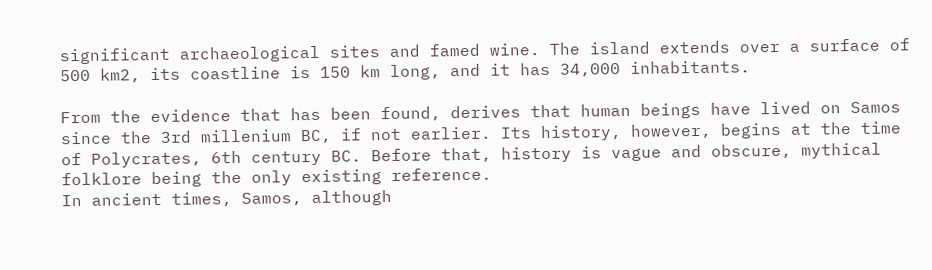significant archaeological sites and famed wine. The island extends over a surface of 500 km2, its coastline is 150 km long, and it has 34,000 inhabitants.

From the evidence that has been found, derives that human beings have lived on Samos since the 3rd millenium BC, if not earlier. Its history, however, begins at the time of Polycrates, 6th century BC. Before that, history is vague and obscure, mythical folklore being the only existing reference.
In ancient times, Samos, although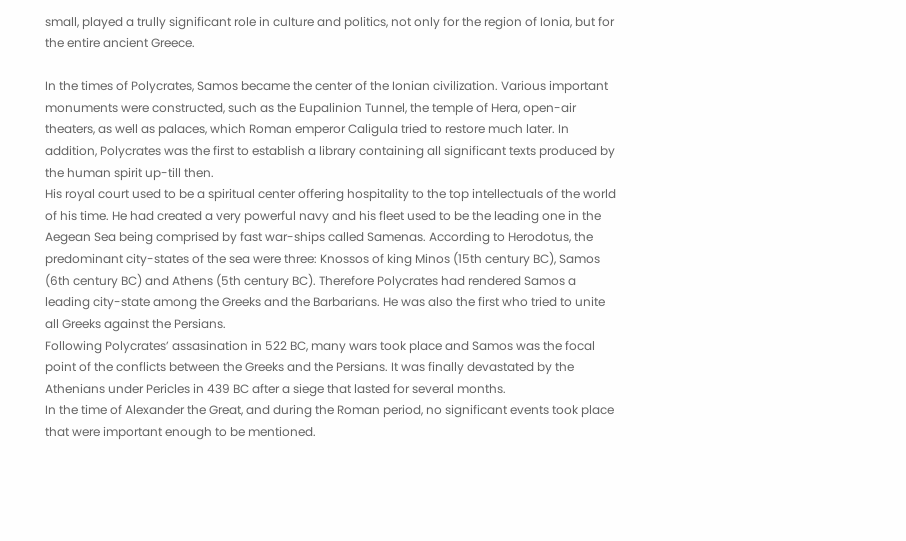small, played a trully significant role in culture and politics, not only for the region of Ionia, but for the entire ancient Greece.

In the times of Polycrates, Samos became the center of the Ionian civilization. Various important monuments were constructed, such as the Eupalinion Tunnel, the temple of Hera, open-air theaters, as well as palaces, which Roman emperor Caligula tried to restore much later. In addition, Polycrates was the first to establish a library containing all significant texts produced by the human spirit up-till then.
His royal court used to be a spiritual center offering hospitality to the top intellectuals of the world of his time. He had created a very powerful navy and his fleet used to be the leading one in the Aegean Sea being comprised by fast war-ships called Samenas. According to Herodotus, the predominant city-states of the sea were three: Knossos of king Minos (15th century BC), Samos (6th century BC) and Athens (5th century BC). Therefore Polycrates had rendered Samos a leading city-state among the Greeks and the Barbarians. He was also the first who tried to unite all Greeks against the Persians.
Following Polycrates’ assasination in 522 BC, many wars took place and Samos was the focal point of the conflicts between the Greeks and the Persians. It was finally devastated by the Athenians under Pericles in 439 BC after a siege that lasted for several months.
In the time of Alexander the Great, and during the Roman period, no significant events took place that were important enough to be mentioned.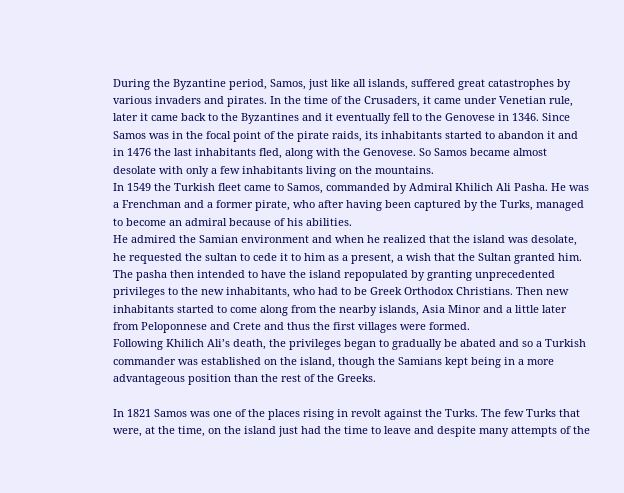During the Byzantine period, Samos, just like all islands, suffered great catastrophes by various invaders and pirates. In the time of the Crusaders, it came under Venetian rule, later it came back to the Byzantines and it eventually fell to the Genovese in 1346. Since Samos was in the focal point of the pirate raids, its inhabitants started to abandon it and in 1476 the last inhabitants fled, along with the Genovese. So Samos became almost desolate with only a few inhabitants living on the mountains.
In 1549 the Turkish fleet came to Samos, commanded by Admiral Khilich Ali Pasha. He was a Frenchman and a former pirate, who after having been captured by the Turks, managed to become an admiral because of his abilities.
He admired the Samian environment and when he realized that the island was desolate, he requested the sultan to cede it to him as a present, a wish that the Sultan granted him. The pasha then intended to have the island repopulated by granting unprecedented privileges to the new inhabitants, who had to be Greek Orthodox Christians. Then new inhabitants started to come along from the nearby islands, Asia Minor and a little later from Peloponnese and Crete and thus the first villages were formed.
Following Khilich Ali’s death, the privileges began to gradually be abated and so a Turkish commander was established on the island, though the Samians kept being in a more advantageous position than the rest of the Greeks.

In 1821 Samos was one of the places rising in revolt against the Turks. The few Turks that were, at the time, on the island just had the time to leave and despite many attempts of the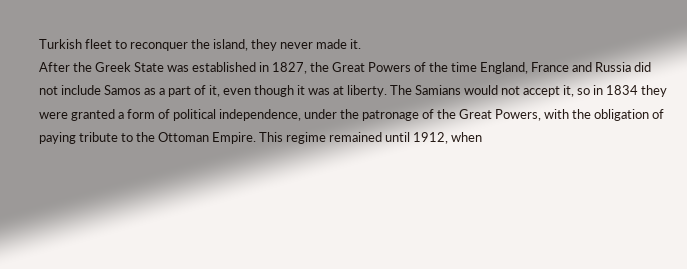Turkish fleet to reconquer the island, they never made it.
After the Greek State was established in 1827, the Great Powers of the time England, France and Russia did not include Samos as a part of it, even though it was at liberty. The Samians would not accept it, so in 1834 they were granted a form of political independence, under the patronage of the Great Powers, with the obligation of paying tribute to the Ottoman Empire. This regime remained until 1912, when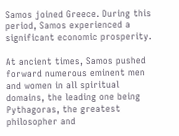Samos joined Greece. During this period, Samos experienced a significant economic prosperity.

At ancient times, Samos pushed forward numerous eminent men and women in all spiritual domains, the leading one being Pythagoras, the greatest philosopher and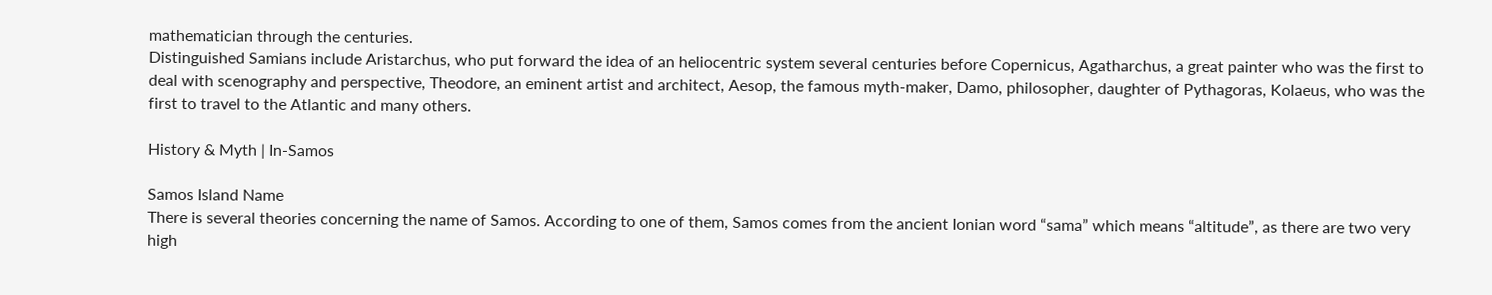mathematician through the centuries.
Distinguished Samians include Aristarchus, who put forward the idea of an heliocentric system several centuries before Copernicus, Agatharchus, a great painter who was the first to deal with scenography and perspective, Theodore, an eminent artist and architect, Aesop, the famous myth-maker, Damo, philosopher, daughter of Pythagoras, Kolaeus, who was the first to travel to the Atlantic and many others.

History & Myth | In-Samos

Samos Island Name
There is several theories concerning the name of Samos. According to one of them, Samos comes from the ancient Ionian word “sama” which means “altitude”, as there are two very high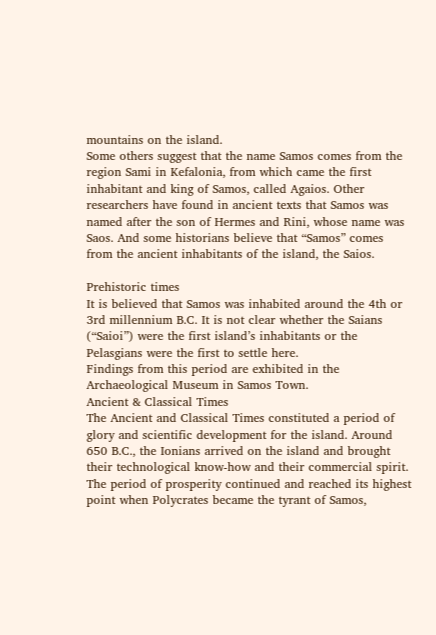mountains on the island.
Some others suggest that the name Samos comes from the region Sami in Kefalonia, from which came the first inhabitant and king of Samos, called Agaios. Other researchers have found in ancient texts that Samos was named after the son of Hermes and Rini, whose name was Saos. And some historians believe that “Samos” comes from the ancient inhabitants of the island, the Saios.

Prehistoric times
It is believed that Samos was inhabited around the 4th or 3rd millennium B.C. It is not clear whether the Saians (“Saioi”) were the first island’s inhabitants or the Pelasgians were the first to settle here.
Findings from this period are exhibited in the Archaeological Museum in Samos Town.
Ancient & Classical Times
The Ancient and Classical Times constituted a period of glory and scientific development for the island. Around 650 B.C., the Ionians arrived on the island and brought their technological know-how and their commercial spirit. The period of prosperity continued and reached its highest point when Polycrates became the tyrant of Samos,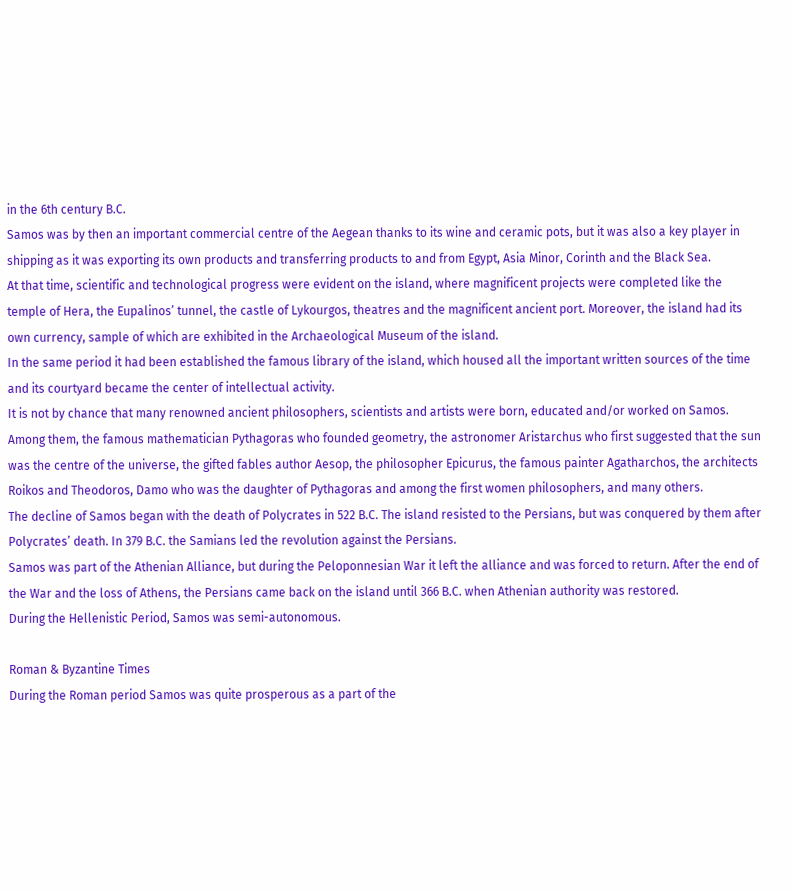in the 6th century B.C.
Samos was by then an important commercial centre of the Aegean thanks to its wine and ceramic pots, but it was also a key player in shipping as it was exporting its own products and transferring products to and from Egypt, Asia Minor, Corinth and the Black Sea.
At that time, scientific and technological progress were evident on the island, where magnificent projects were completed like the temple of Hera, the Eupalinos’ tunnel, the castle of Lykourgos, theatres and the magnificent ancient port. Moreover, the island had its own currency, sample of which are exhibited in the Archaeological Museum of the island.
In the same period it had been established the famous library of the island, which housed all the important written sources of the time and its courtyard became the center of intellectual activity.
It is not by chance that many renowned ancient philosophers, scientists and artists were born, educated and/or worked on Samos. Among them, the famous mathematician Pythagoras who founded geometry, the astronomer Aristarchus who first suggested that the sun was the centre of the universe, the gifted fables author Aesop, the philosopher Epicurus, the famous painter Agatharchos, the architects Roikos and Theodoros, Damo who was the daughter of Pythagoras and among the first women philosophers, and many others.
The decline of Samos began with the death of Polycrates in 522 B.C. The island resisted to the Persians, but was conquered by them after Polycrates’ death. In 379 B.C. the Samians led the revolution against the Persians.
Samos was part of the Athenian Alliance, but during the Peloponnesian War it left the alliance and was forced to return. After the end of the War and the loss of Athens, the Persians came back on the island until 366 B.C. when Athenian authority was restored.
During the Hellenistic Period, Samos was semi-autonomous.

Roman & Byzantine Times
During the Roman period Samos was quite prosperous as a part of the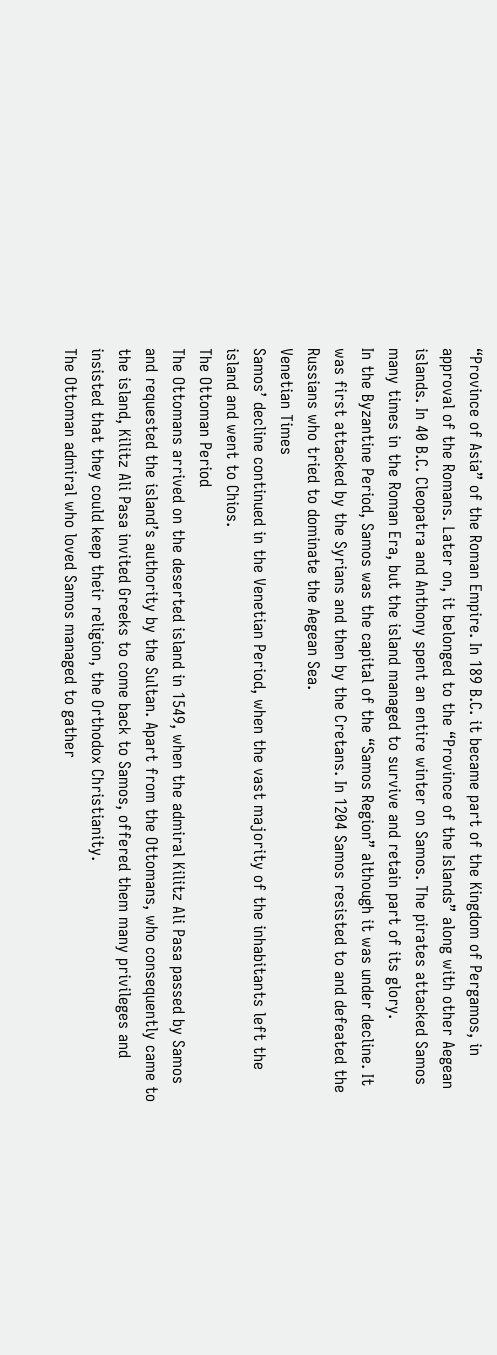“Province of Asia” of the Roman Empire. In 189 B.C. it became part of the Kingdom of Pergamos, in approval of the Romans. Later on, it belonged to the “Province of the Islands” along with other Aegean islands. In 40 B.C. Cleopatra and Anthony spent an entire winter on Samos. The pirates attacked Samos many times in the Roman Era, but the island managed to survive and retain part of its glory.
In the Byzantine Period, Samos was the capital of the “Samos Region” although it was under decline. It was first attacked by the Syrians and then by the Cretans. In 1204 Samos resisted to and defeated the Russians who tried to dominate the Aegean Sea.
Venetian Times
Samos’ decline continued in the Venetian Period, when the vast majority of the inhabitants left the island and went to Chios.
The Ottoman Period
The Ottomans arrived on the deserted island in 1549, when the admiral Kilitz Ali Pasa passed by Samos and requested the island’s authority by the Sultan. Apart from the Ottomans, who consequently came to the island, Kilitz Ali Pasa invited Greeks to come back to Samos, offered them many privileges and insisted that they could keep their religion, the Orthodox Christianity.
The Ottoman admiral who loved Samos managed to gather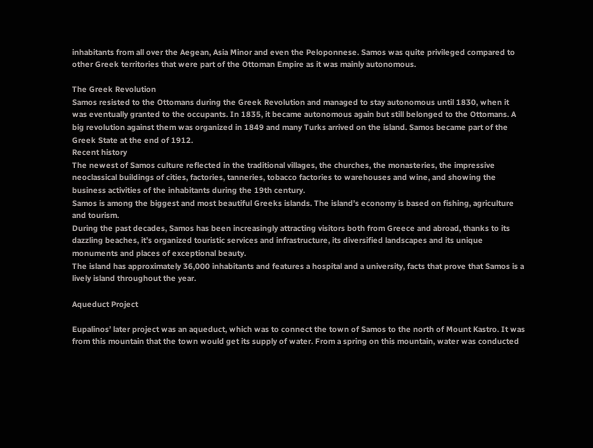inhabitants from all over the Aegean, Asia Minor and even the Peloponnese. Samos was quite privileged compared to other Greek territories that were part of the Ottoman Empire as it was mainly autonomous.

The Greek Revolution
Samos resisted to the Ottomans during the Greek Revolution and managed to stay autonomous until 1830, when it was eventually granted to the occupants. In 1835, it became autonomous again but still belonged to the Ottomans. A big revolution against them was organized in 1849 and many Turks arrived on the island. Samos became part of the Greek State at the end of 1912.
Recent history
The newest of Samos culture reflected in the traditional villages, the churches, the monasteries, the impressive neoclassical buildings of cities, factories, tanneries, tobacco factories to warehouses and wine, and showing the business activities of the inhabitants during the 19th century.
Samos is among the biggest and most beautiful Greeks islands. The island’s economy is based on fishing, agriculture and tourism.
During the past decades, Samos has been increasingly attracting visitors both from Greece and abroad, thanks to its dazzling beaches, it’s organized touristic services and infrastructure, its diversified landscapes and its unique monuments and places of exceptional beauty.
The island has approximately 36,000 inhabitants and features a hospital and a university, facts that prove that Samos is a lively island throughout the year.

Aqueduct Project

Eupalinos’ later project was an aqueduct, which was to connect the town of Samos to the north of Mount Kastro. It was from this mountain that the town would get its supply of water. From a spring on this mountain, water was conducted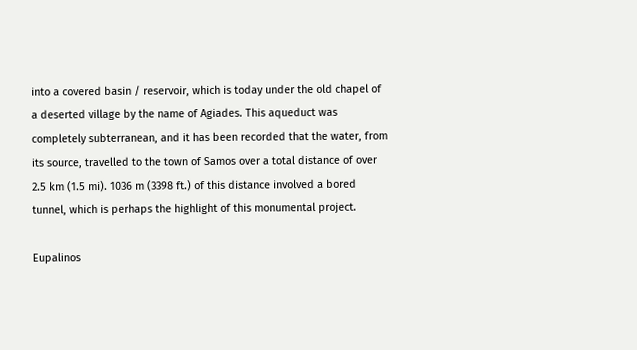into a covered basin / reservoir, which is today under the old chapel of a deserted village by the name of Agiades. This aqueduct was completely subterranean, and it has been recorded that the water, from its source, travelled to the town of Samos over a total distance of over 2.5 km (1.5 mi). 1036 m (3398 ft.) of this distance involved a bored tunnel, which is perhaps the highlight of this monumental project.

Eupalinos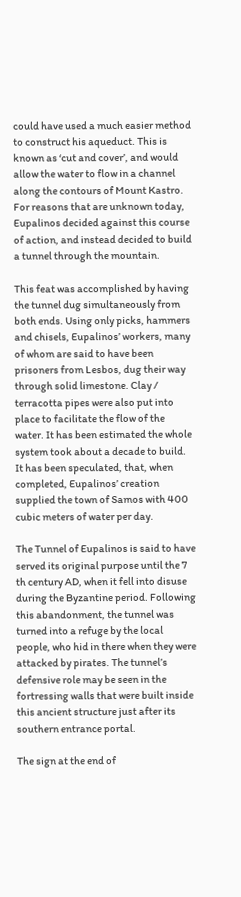could have used a much easier method to construct his aqueduct. This is known as ‘cut and cover’, and would allow the water to flow in a channel along the contours of Mount Kastro. For reasons that are unknown today, Eupalinos decided against this course of action, and instead decided to build a tunnel through the mountain.

This feat was accomplished by having the tunnel dug simultaneously from both ends. Using only picks, hammers and chisels, Eupalinos’ workers, many of whom are said to have been prisoners from Lesbos, dug their way through solid limestone. Clay / terracotta pipes were also put into place to facilitate the flow of the water. It has been estimated the whole system took about a decade to build. It has been speculated, that, when completed, Eupalinos’ creation supplied the town of Samos with 400 cubic meters of water per day.

The Tunnel of Eupalinos is said to have served its original purpose until the 7 th century AD, when it fell into disuse during the Byzantine period. Following this abandonment, the tunnel was turned into a refuge by the local people, who hid in there when they were attacked by pirates. The tunnel’s defensive role may be seen in the fortressing walls that were built inside this ancient structure just after its southern entrance portal.

The sign at the end of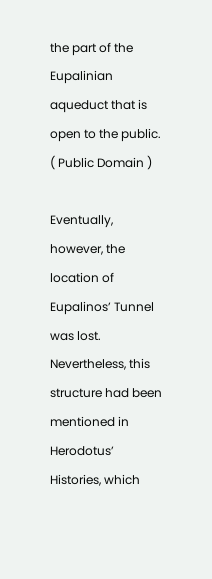the part of the Eupalinian aqueduct that is open to the public. ( Public Domain )

Eventually, however, the location of Eupalinos’ Tunnel was lost. Nevertheless, this structure had been mentioned in Herodotus’ Histories, which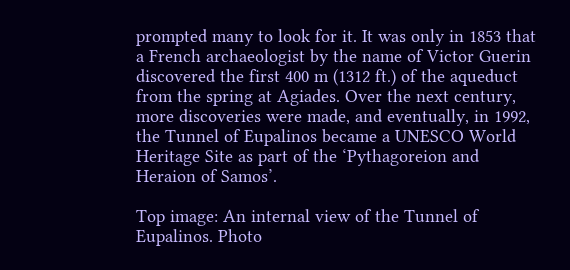prompted many to look for it. It was only in 1853 that a French archaeologist by the name of Victor Guerin discovered the first 400 m (1312 ft.) of the aqueduct from the spring at Agiades. Over the next century, more discoveries were made, and eventually, in 1992, the Tunnel of Eupalinos became a UNESCO World Heritage Site as part of the ‘Pythagoreion and Heraion of Samos’.

Top image: An internal view of the Tunnel of Eupalinos. Photo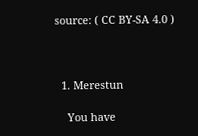source: ( CC BY-SA 4.0 )



  1. Merestun

    You have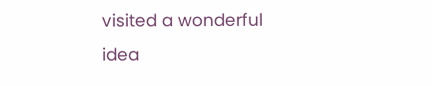visited a wonderful idea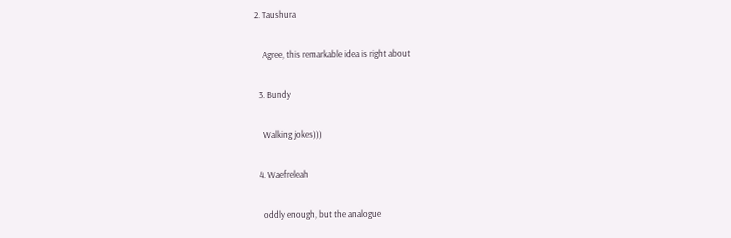2. Taushura

    Agree, this remarkable idea is right about

  3. Bundy

    Walking jokes)))

  4. Waefreleah

    oddly enough, but the analogue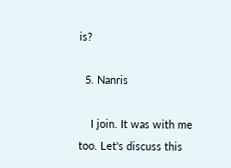is?

  5. Nanris

    I join. It was with me too. Let's discuss this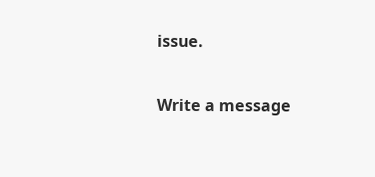issue.

Write a message